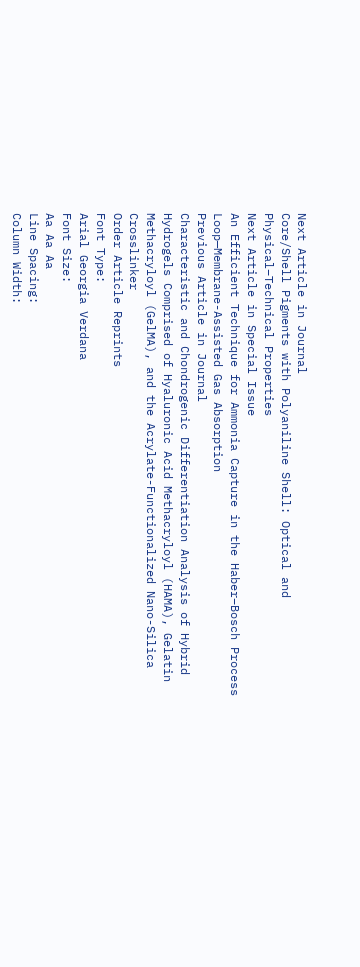Next Article in Journal
Core/Shell Pigments with Polyaniline Shell: Optical and Physical–Technical Properties
Next Article in Special Issue
An Efficient Technique for Ammonia Capture in the Haber–Bosch Process Loop—Membrane-Assisted Gas Absorption
Previous Article in Journal
Characteristic and Chondrogenic Differentiation Analysis of Hybrid Hydrogels Comprised of Hyaluronic Acid Methacryloyl (HAMA), Gelatin Methacryloyl (GelMA), and the Acrylate-Functionalized Nano-Silica Crosslinker
Order Article Reprints
Font Type:
Arial Georgia Verdana
Font Size:
Aa Aa Aa
Line Spacing:
Column Width: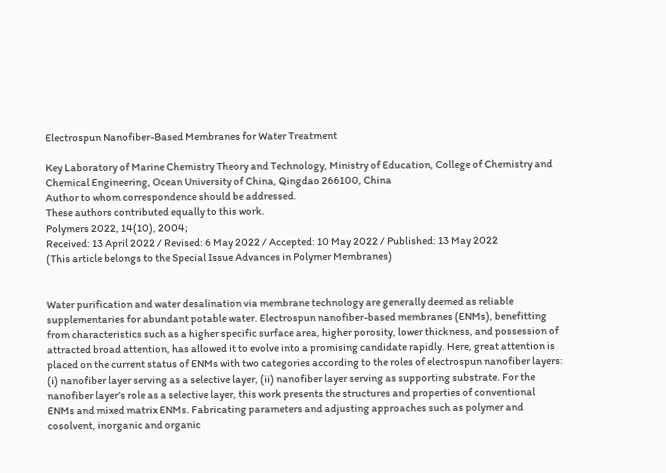Electrospun Nanofiber-Based Membranes for Water Treatment

Key Laboratory of Marine Chemistry Theory and Technology, Ministry of Education, College of Chemistry and Chemical Engineering, Ocean University of China, Qingdao 266100, China
Author to whom correspondence should be addressed.
These authors contributed equally to this work.
Polymers 2022, 14(10), 2004;
Received: 13 April 2022 / Revised: 6 May 2022 / Accepted: 10 May 2022 / Published: 13 May 2022
(This article belongs to the Special Issue Advances in Polymer Membranes)


Water purification and water desalination via membrane technology are generally deemed as reliable supplementaries for abundant potable water. Electrospun nanofiber-based membranes (ENMs), benefitting from characteristics such as a higher specific surface area, higher porosity, lower thickness, and possession of attracted broad attention, has allowed it to evolve into a promising candidate rapidly. Here, great attention is placed on the current status of ENMs with two categories according to the roles of electrospun nanofiber layers: (i) nanofiber layer serving as a selective layer, (ii) nanofiber layer serving as supporting substrate. For the nanofiber layer’s role as a selective layer, this work presents the structures and properties of conventional ENMs and mixed matrix ENMs. Fabricating parameters and adjusting approaches such as polymer and cosolvent, inorganic and organic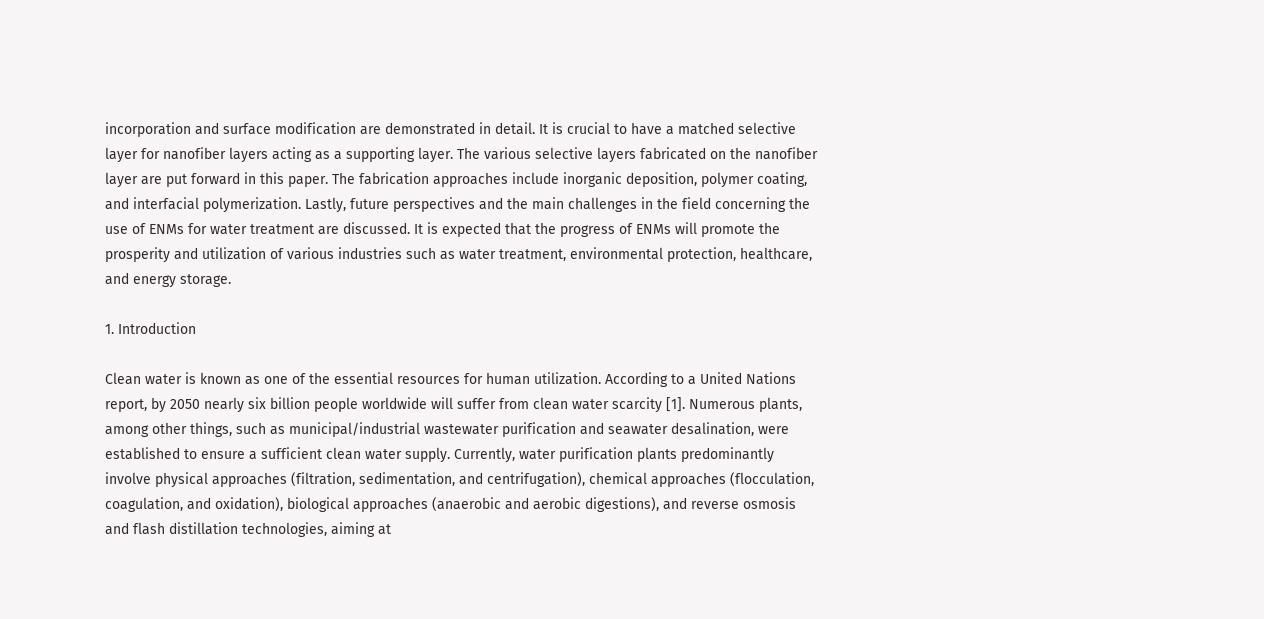incorporation and surface modification are demonstrated in detail. It is crucial to have a matched selective layer for nanofiber layers acting as a supporting layer. The various selective layers fabricated on the nanofiber layer are put forward in this paper. The fabrication approaches include inorganic deposition, polymer coating, and interfacial polymerization. Lastly, future perspectives and the main challenges in the field concerning the use of ENMs for water treatment are discussed. It is expected that the progress of ENMs will promote the prosperity and utilization of various industries such as water treatment, environmental protection, healthcare, and energy storage.

1. Introduction

Clean water is known as one of the essential resources for human utilization. According to a United Nations report, by 2050 nearly six billion people worldwide will suffer from clean water scarcity [1]. Numerous plants, among other things, such as municipal/industrial wastewater purification and seawater desalination, were established to ensure a sufficient clean water supply. Currently, water purification plants predominantly involve physical approaches (filtration, sedimentation, and centrifugation), chemical approaches (flocculation, coagulation, and oxidation), biological approaches (anaerobic and aerobic digestions), and reverse osmosis and flash distillation technologies, aiming at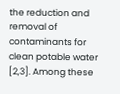the reduction and removal of contaminants for clean potable water [2,3]. Among these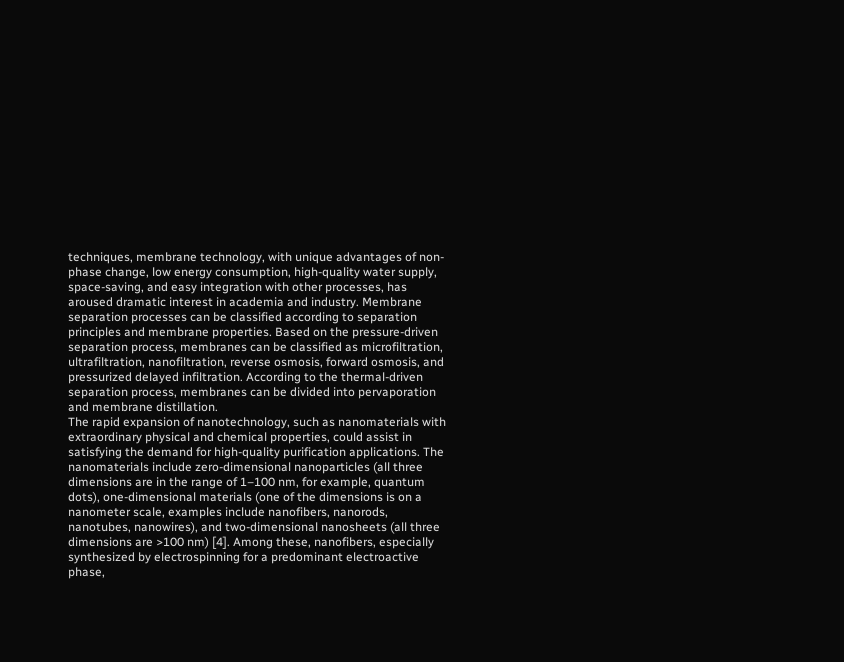techniques, membrane technology, with unique advantages of non-phase change, low energy consumption, high-quality water supply, space-saving, and easy integration with other processes, has aroused dramatic interest in academia and industry. Membrane separation processes can be classified according to separation principles and membrane properties. Based on the pressure-driven separation process, membranes can be classified as microfiltration, ultrafiltration, nanofiltration, reverse osmosis, forward osmosis, and pressurized delayed infiltration. According to the thermal-driven separation process, membranes can be divided into pervaporation and membrane distillation.
The rapid expansion of nanotechnology, such as nanomaterials with extraordinary physical and chemical properties, could assist in satisfying the demand for high-quality purification applications. The nanomaterials include zero-dimensional nanoparticles (all three dimensions are in the range of 1–100 nm, for example, quantum dots), one-dimensional materials (one of the dimensions is on a nanometer scale, examples include nanofibers, nanorods, nanotubes, nanowires), and two-dimensional nanosheets (all three dimensions are >100 nm) [4]. Among these, nanofibers, especially synthesized by electrospinning for a predominant electroactive phase,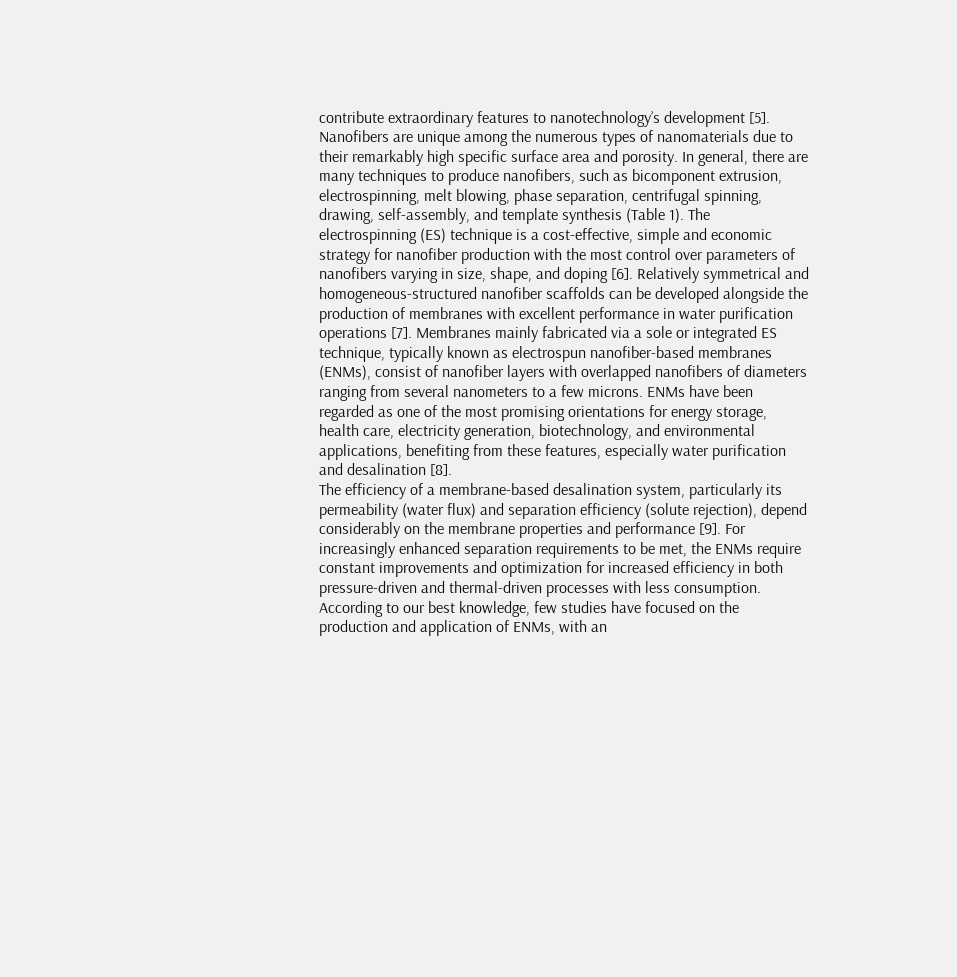contribute extraordinary features to nanotechnology’s development [5]. Nanofibers are unique among the numerous types of nanomaterials due to their remarkably high specific surface area and porosity. In general, there are many techniques to produce nanofibers, such as bicomponent extrusion, electrospinning, melt blowing, phase separation, centrifugal spinning, drawing, self-assembly, and template synthesis (Table 1). The electrospinning (ES) technique is a cost-effective, simple and economic strategy for nanofiber production with the most control over parameters of nanofibers varying in size, shape, and doping [6]. Relatively symmetrical and homogeneous-structured nanofiber scaffolds can be developed alongside the production of membranes with excellent performance in water purification operations [7]. Membranes mainly fabricated via a sole or integrated ES technique, typically known as electrospun nanofiber-based membranes (ENMs), consist of nanofiber layers with overlapped nanofibers of diameters ranging from several nanometers to a few microns. ENMs have been regarded as one of the most promising orientations for energy storage, health care, electricity generation, biotechnology, and environmental applications, benefiting from these features, especially water purification and desalination [8].
The efficiency of a membrane-based desalination system, particularly its permeability (water flux) and separation efficiency (solute rejection), depend considerably on the membrane properties and performance [9]. For increasingly enhanced separation requirements to be met, the ENMs require constant improvements and optimization for increased efficiency in both pressure-driven and thermal-driven processes with less consumption. According to our best knowledge, few studies have focused on the production and application of ENMs, with an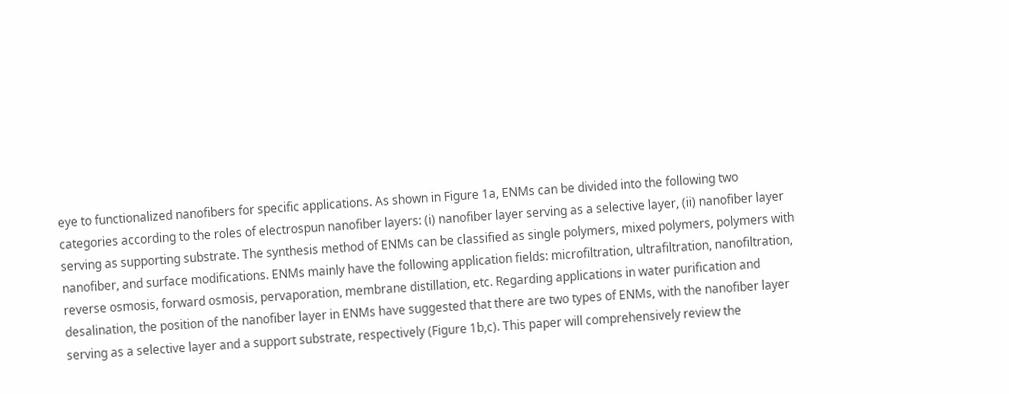eye to functionalized nanofibers for specific applications. As shown in Figure 1a, ENMs can be divided into the following two categories according to the roles of electrospun nanofiber layers: (i) nanofiber layer serving as a selective layer, (ii) nanofiber layer serving as supporting substrate. The synthesis method of ENMs can be classified as single polymers, mixed polymers, polymers with nanofiber, and surface modifications. ENMs mainly have the following application fields: microfiltration, ultrafiltration, nanofiltration, reverse osmosis, forward osmosis, pervaporation, membrane distillation, etc. Regarding applications in water purification and desalination, the position of the nanofiber layer in ENMs have suggested that there are two types of ENMs, with the nanofiber layer serving as a selective layer and a support substrate, respectively (Figure 1b,c). This paper will comprehensively review the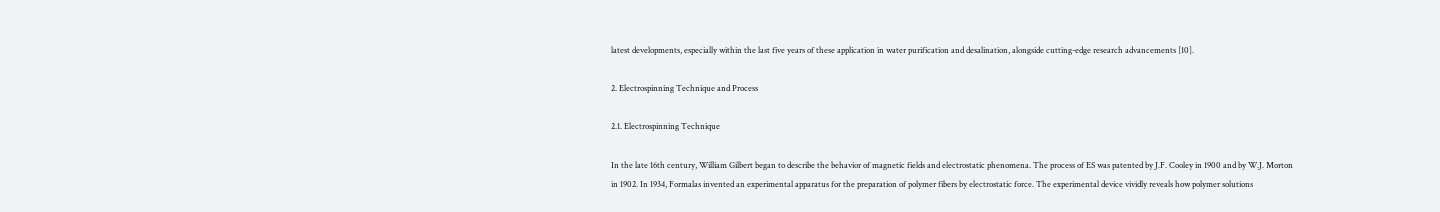latest developments, especially within the last five years of these application in water purification and desalination, alongside cutting-edge research advancements [10].

2. Electrospinning Technique and Process

2.1. Electrospinning Technique

In the late 16th century, William Gilbert began to describe the behavior of magnetic fields and electrostatic phenomena. The process of ES was patented by J.F. Cooley in 1900 and by W.J. Morton in 1902. In 1934, Formalas invented an experimental apparatus for the preparation of polymer fibers by electrostatic force. The experimental device vividly reveals how polymer solutions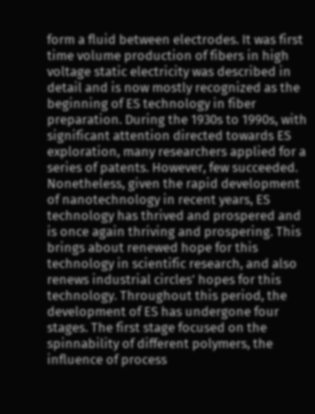form a fluid between electrodes. It was first time volume production of fibers in high voltage static electricity was described in detail and is now mostly recognized as the beginning of ES technology in fiber preparation. During the 1930s to 1990s, with significant attention directed towards ES exploration, many researchers applied for a series of patents. However, few succeeded. Nonetheless, given the rapid development of nanotechnology in recent years, ES technology has thrived and prospered and is once again thriving and prospering. This brings about renewed hope for this technology in scientific research, and also renews industrial circles’ hopes for this technology. Throughout this period, the development of ES has undergone four stages. The first stage focused on the spinnability of different polymers, the influence of process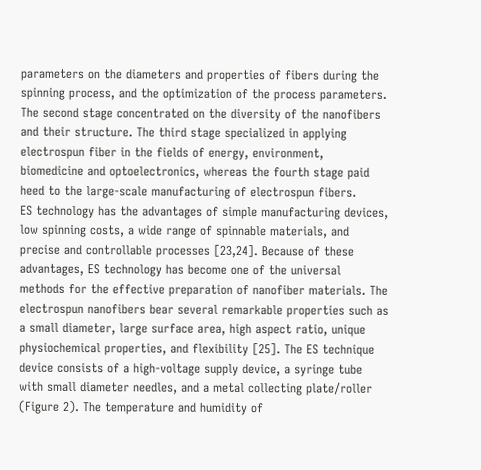parameters on the diameters and properties of fibers during the spinning process, and the optimization of the process parameters. The second stage concentrated on the diversity of the nanofibers and their structure. The third stage specialized in applying electrospun fiber in the fields of energy, environment, biomedicine and optoelectronics, whereas the fourth stage paid heed to the large-scale manufacturing of electrospun fibers.
ES technology has the advantages of simple manufacturing devices, low spinning costs, a wide range of spinnable materials, and precise and controllable processes [23,24]. Because of these advantages, ES technology has become one of the universal methods for the effective preparation of nanofiber materials. The electrospun nanofibers bear several remarkable properties such as a small diameter, large surface area, high aspect ratio, unique physiochemical properties, and flexibility [25]. The ES technique device consists of a high-voltage supply device, a syringe tube with small diameter needles, and a metal collecting plate/roller (Figure 2). The temperature and humidity of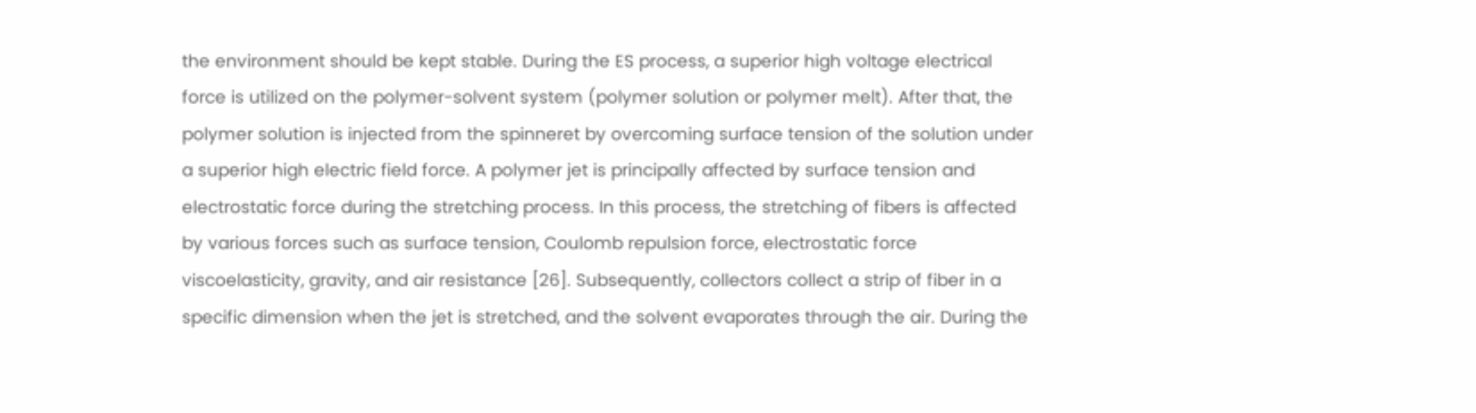the environment should be kept stable. During the ES process, a superior high voltage electrical force is utilized on the polymer-solvent system (polymer solution or polymer melt). After that, the polymer solution is injected from the spinneret by overcoming surface tension of the solution under a superior high electric field force. A polymer jet is principally affected by surface tension and electrostatic force during the stretching process. In this process, the stretching of fibers is affected by various forces such as surface tension, Coulomb repulsion force, electrostatic force viscoelasticity, gravity, and air resistance [26]. Subsequently, collectors collect a strip of fiber in a specific dimension when the jet is stretched, and the solvent evaporates through the air. During the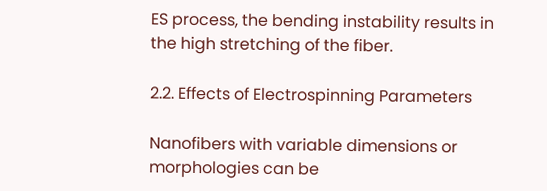ES process, the bending instability results in the high stretching of the fiber.

2.2. Effects of Electrospinning Parameters

Nanofibers with variable dimensions or morphologies can be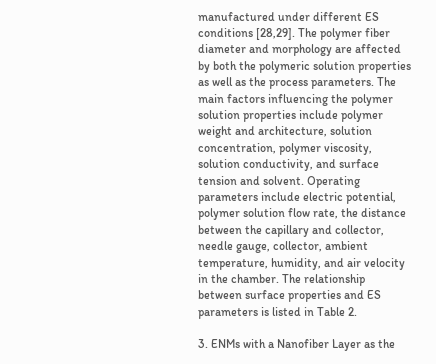manufactured under different ES conditions [28,29]. The polymer fiber diameter and morphology are affected by both the polymeric solution properties as well as the process parameters. The main factors influencing the polymer solution properties include polymer weight and architecture, solution concentration, polymer viscosity, solution conductivity, and surface tension and solvent. Operating parameters include electric potential, polymer solution flow rate, the distance between the capillary and collector, needle gauge, collector, ambient temperature, humidity, and air velocity in the chamber. The relationship between surface properties and ES parameters is listed in Table 2.

3. ENMs with a Nanofiber Layer as the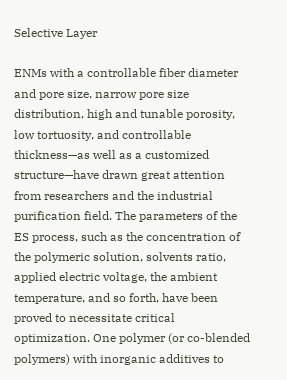Selective Layer

ENMs with a controllable fiber diameter and pore size, narrow pore size distribution, high and tunable porosity, low tortuosity, and controllable thickness—as well as a customized structure—have drawn great attention from researchers and the industrial purification field. The parameters of the ES process, such as the concentration of the polymeric solution, solvents ratio, applied electric voltage, the ambient temperature, and so forth, have been proved to necessitate critical optimization. One polymer (or co-blended polymers) with inorganic additives to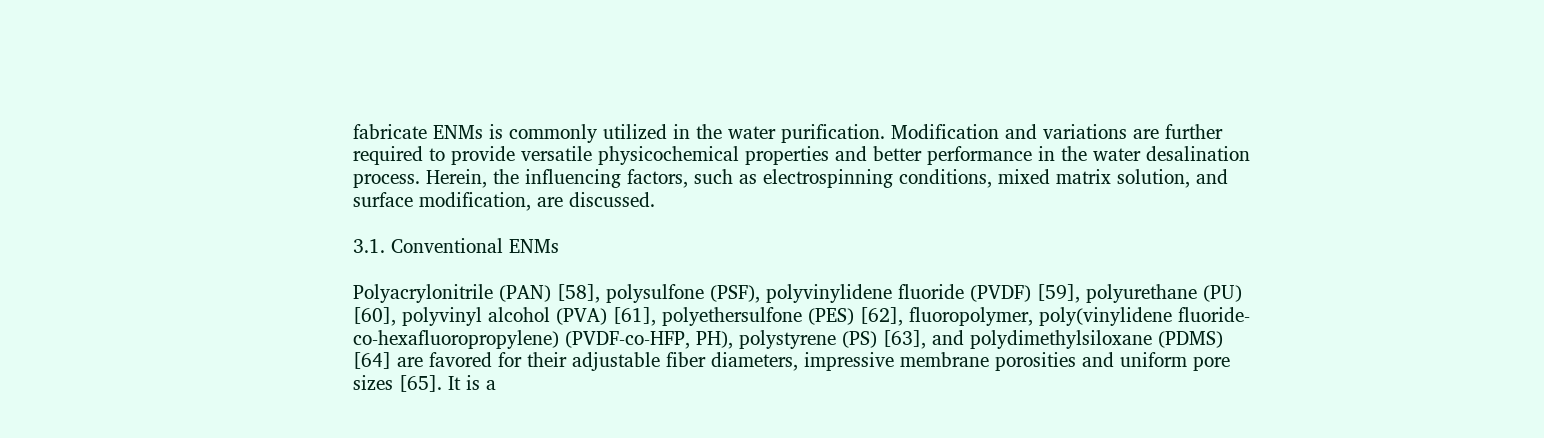fabricate ENMs is commonly utilized in the water purification. Modification and variations are further required to provide versatile physicochemical properties and better performance in the water desalination process. Herein, the influencing factors, such as electrospinning conditions, mixed matrix solution, and surface modification, are discussed.

3.1. Conventional ENMs

Polyacrylonitrile (PAN) [58], polysulfone (PSF), polyvinylidene fluoride (PVDF) [59], polyurethane (PU) [60], polyvinyl alcohol (PVA) [61], polyethersulfone (PES) [62], fluoropolymer, poly(vinylidene fluoride-co-hexafluoropropylene) (PVDF-co-HFP, PH), polystyrene (PS) [63], and polydimethylsiloxane (PDMS) [64] are favored for their adjustable fiber diameters, impressive membrane porosities and uniform pore sizes [65]. It is a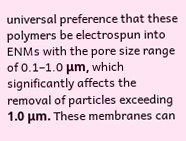universal preference that these polymers be electrospun into ENMs with the pore size range of 0.1–1.0 μm, which significantly affects the removal of particles exceeding 1.0 μm. These membranes can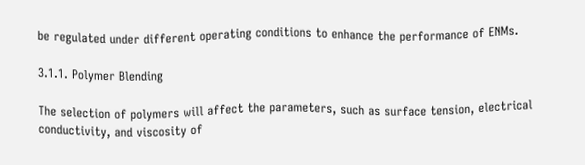be regulated under different operating conditions to enhance the performance of ENMs.

3.1.1. Polymer Blending

The selection of polymers will affect the parameters, such as surface tension, electrical conductivity, and viscosity of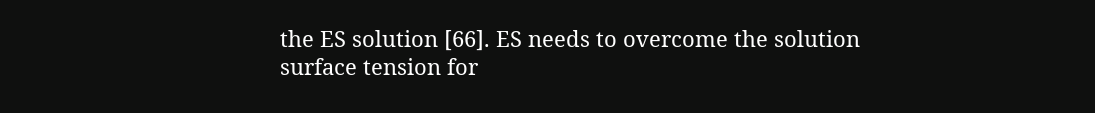the ES solution [66]. ES needs to overcome the solution surface tension for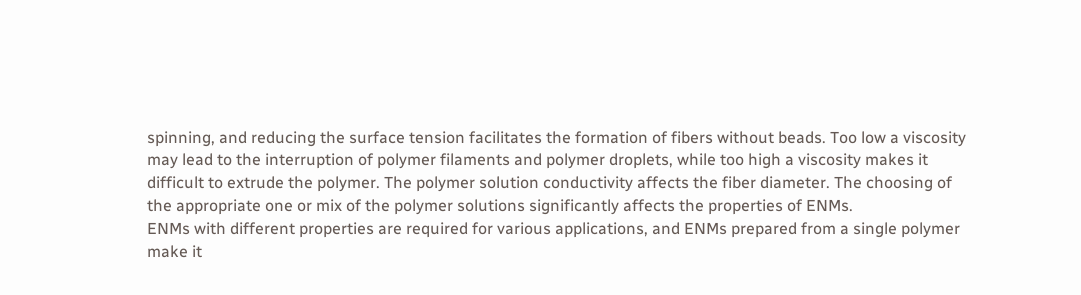spinning, and reducing the surface tension facilitates the formation of fibers without beads. Too low a viscosity may lead to the interruption of polymer filaments and polymer droplets, while too high a viscosity makes it difficult to extrude the polymer. The polymer solution conductivity affects the fiber diameter. The choosing of the appropriate one or mix of the polymer solutions significantly affects the properties of ENMs.
ENMs with different properties are required for various applications, and ENMs prepared from a single polymer make it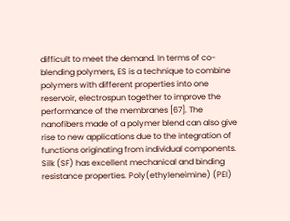difficult to meet the demand. In terms of co-blending polymers, ES is a technique to combine polymers with different properties into one reservoir, electrospun together to improve the performance of the membranes [67]. The nanofibers made of a polymer blend can also give rise to new applications due to the integration of functions originating from individual components. Silk (SF) has excellent mechanical and binding resistance properties. Poly(ethyleneimine) (PEI)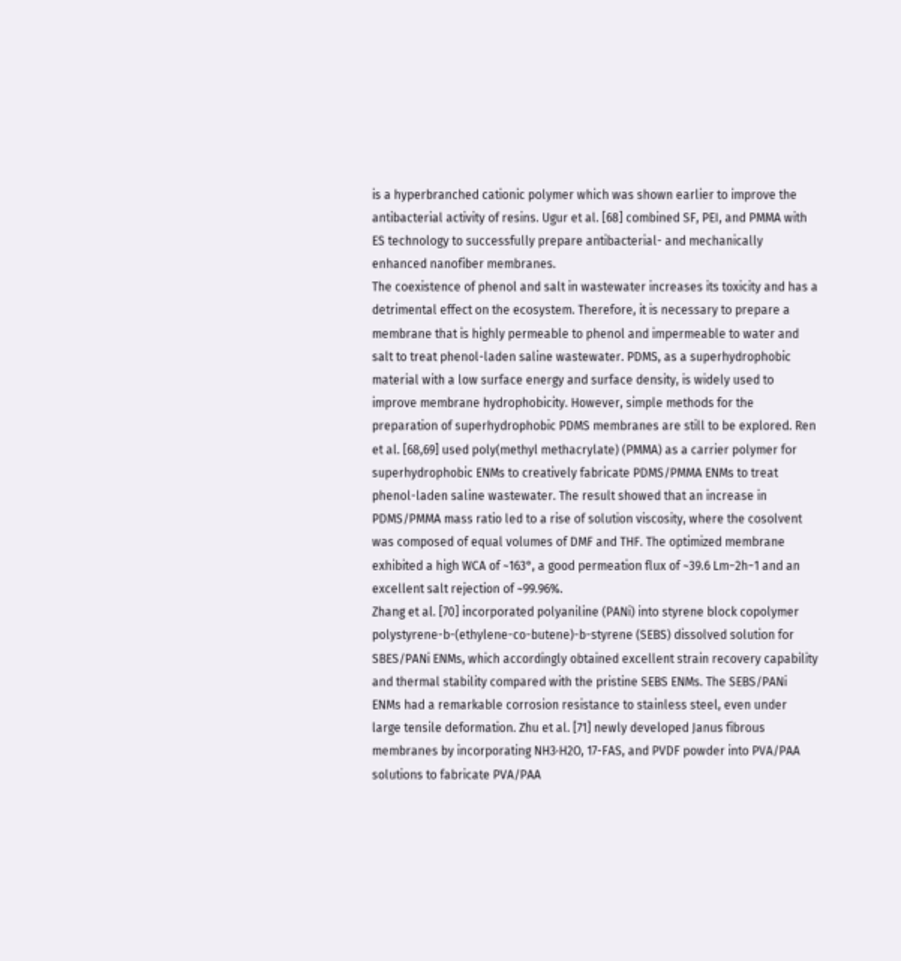is a hyperbranched cationic polymer which was shown earlier to improve the antibacterial activity of resins. Ugur et al. [68] combined SF, PEI, and PMMA with ES technology to successfully prepare antibacterial- and mechanically enhanced nanofiber membranes.
The coexistence of phenol and salt in wastewater increases its toxicity and has a detrimental effect on the ecosystem. Therefore, it is necessary to prepare a membrane that is highly permeable to phenol and impermeable to water and salt to treat phenol-laden saline wastewater. PDMS, as a superhydrophobic material with a low surface energy and surface density, is widely used to improve membrane hydrophobicity. However, simple methods for the preparation of superhydrophobic PDMS membranes are still to be explored. Ren et al. [68,69] used poly(methyl methacrylate) (PMMA) as a carrier polymer for superhydrophobic ENMs to creatively fabricate PDMS/PMMA ENMs to treat phenol-laden saline wastewater. The result showed that an increase in PDMS/PMMA mass ratio led to a rise of solution viscosity, where the cosolvent was composed of equal volumes of DMF and THF. The optimized membrane exhibited a high WCA of ~163°, a good permeation flux of ~39.6 Lm−2h−1 and an excellent salt rejection of ~99.96%.
Zhang et al. [70] incorporated polyaniline (PANi) into styrene block copolymer polystyrene-b-(ethylene-co-butene)-b-styrene (SEBS) dissolved solution for SBES/PANi ENMs, which accordingly obtained excellent strain recovery capability and thermal stability compared with the pristine SEBS ENMs. The SEBS/PANi ENMs had a remarkable corrosion resistance to stainless steel, even under large tensile deformation. Zhu et al. [71] newly developed Janus fibrous membranes by incorporating NH3·H2O, 17-FAS, and PVDF powder into PVA/PAA solutions to fabricate PVA/PAA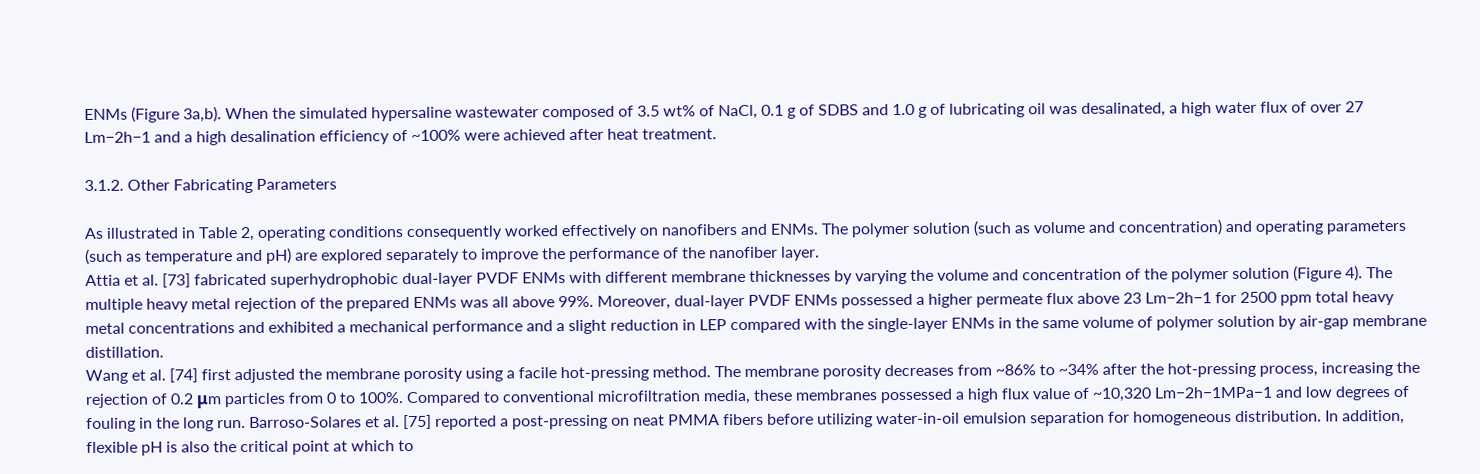ENMs (Figure 3a,b). When the simulated hypersaline wastewater composed of 3.5 wt% of NaCl, 0.1 g of SDBS and 1.0 g of lubricating oil was desalinated, a high water flux of over 27 Lm−2h−1 and a high desalination efficiency of ~100% were achieved after heat treatment.

3.1.2. Other Fabricating Parameters

As illustrated in Table 2, operating conditions consequently worked effectively on nanofibers and ENMs. The polymer solution (such as volume and concentration) and operating parameters (such as temperature and pH) are explored separately to improve the performance of the nanofiber layer.
Attia et al. [73] fabricated superhydrophobic dual-layer PVDF ENMs with different membrane thicknesses by varying the volume and concentration of the polymer solution (Figure 4). The multiple heavy metal rejection of the prepared ENMs was all above 99%. Moreover, dual-layer PVDF ENMs possessed a higher permeate flux above 23 Lm−2h−1 for 2500 ppm total heavy metal concentrations and exhibited a mechanical performance and a slight reduction in LEP compared with the single-layer ENMs in the same volume of polymer solution by air-gap membrane distillation.
Wang et al. [74] first adjusted the membrane porosity using a facile hot-pressing method. The membrane porosity decreases from ~86% to ~34% after the hot-pressing process, increasing the rejection of 0.2 μm particles from 0 to 100%. Compared to conventional microfiltration media, these membranes possessed a high flux value of ~10,320 Lm−2h−1MPa−1 and low degrees of fouling in the long run. Barroso-Solares et al. [75] reported a post-pressing on neat PMMA fibers before utilizing water-in-oil emulsion separation for homogeneous distribution. In addition, flexible pH is also the critical point at which to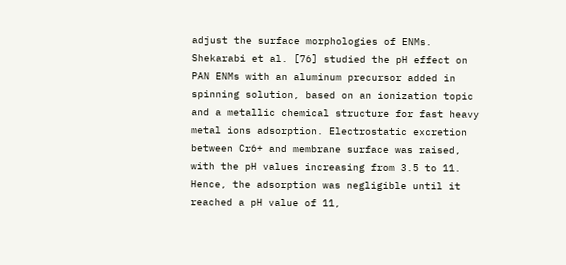adjust the surface morphologies of ENMs. Shekarabi et al. [76] studied the pH effect on PAN ENMs with an aluminum precursor added in spinning solution, based on an ionization topic and a metallic chemical structure for fast heavy metal ions adsorption. Electrostatic excretion between Cr6+ and membrane surface was raised, with the pH values increasing from 3.5 to 11. Hence, the adsorption was negligible until it reached a pH value of 11,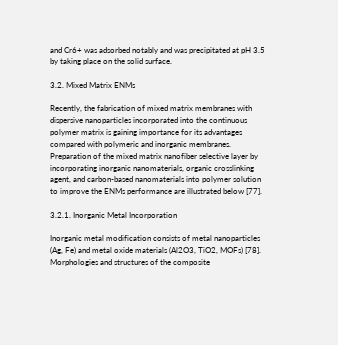and Cr6+ was adsorbed notably and was precipitated at pH 3.5 by taking place on the solid surface.

3.2. Mixed Matrix ENMs

Recently, the fabrication of mixed matrix membranes with dispersive nanoparticles incorporated into the continuous polymer matrix is gaining importance for its advantages compared with polymeric and inorganic membranes. Preparation of the mixed matrix nanofiber selective layer by incorporating inorganic nanomaterials, organic crosslinking agent, and carbon-based nanomaterials into polymer solution to improve the ENMs performance are illustrated below [77].

3.2.1. Inorganic Metal Incorporation

Inorganic metal modification consists of metal nanoparticles (Ag, Fe) and metal oxide materials (Al2O3, TiO2, MOFs) [78]. Morphologies and structures of the composite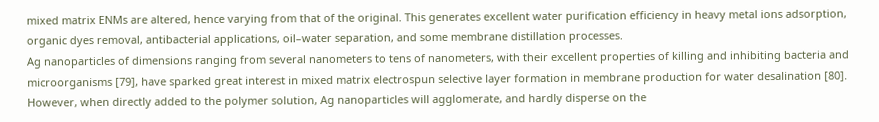mixed matrix ENMs are altered, hence varying from that of the original. This generates excellent water purification efficiency in heavy metal ions adsorption, organic dyes removal, antibacterial applications, oil–water separation, and some membrane distillation processes.
Ag nanoparticles of dimensions ranging from several nanometers to tens of nanometers, with their excellent properties of killing and inhibiting bacteria and microorganisms [79], have sparked great interest in mixed matrix electrospun selective layer formation in membrane production for water desalination [80]. However, when directly added to the polymer solution, Ag nanoparticles will agglomerate, and hardly disperse on the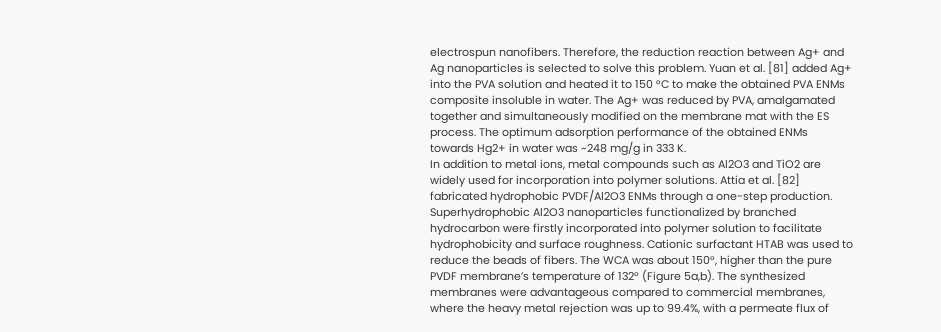electrospun nanofibers. Therefore, the reduction reaction between Ag+ and Ag nanoparticles is selected to solve this problem. Yuan et al. [81] added Ag+ into the PVA solution and heated it to 150 °C to make the obtained PVA ENMs composite insoluble in water. The Ag+ was reduced by PVA, amalgamated together and simultaneously modified on the membrane mat with the ES process. The optimum adsorption performance of the obtained ENMs towards Hg2+ in water was ~248 mg/g in 333 K.
In addition to metal ions, metal compounds such as Al2O3 and TiO2 are widely used for incorporation into polymer solutions. Attia et al. [82] fabricated hydrophobic PVDF/Al2O3 ENMs through a one-step production. Superhydrophobic Al2O3 nanoparticles functionalized by branched hydrocarbon were firstly incorporated into polymer solution to facilitate hydrophobicity and surface roughness. Cationic surfactant HTAB was used to reduce the beads of fibers. The WCA was about 150°, higher than the pure PVDF membrane’s temperature of 132° (Figure 5a,b). The synthesized membranes were advantageous compared to commercial membranes, where the heavy metal rejection was up to 99.4%, with a permeate flux of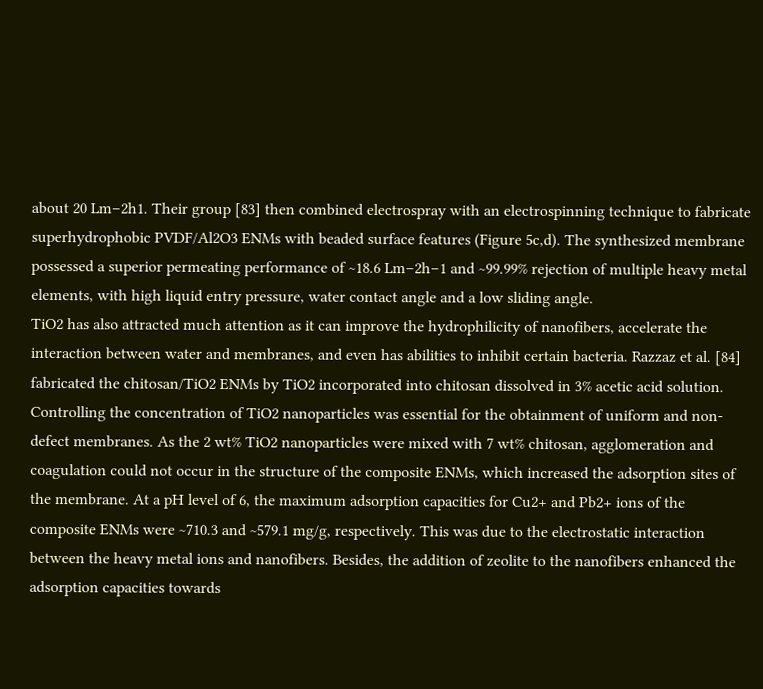about 20 Lm−2h1. Their group [83] then combined electrospray with an electrospinning technique to fabricate superhydrophobic PVDF/Al2O3 ENMs with beaded surface features (Figure 5c,d). The synthesized membrane possessed a superior permeating performance of ~18.6 Lm−2h−1 and ~99.99% rejection of multiple heavy metal elements, with high liquid entry pressure, water contact angle and a low sliding angle.
TiO2 has also attracted much attention as it can improve the hydrophilicity of nanofibers, accelerate the interaction between water and membranes, and even has abilities to inhibit certain bacteria. Razzaz et al. [84] fabricated the chitosan/TiO2 ENMs by TiO2 incorporated into chitosan dissolved in 3% acetic acid solution. Controlling the concentration of TiO2 nanoparticles was essential for the obtainment of uniform and non-defect membranes. As the 2 wt% TiO2 nanoparticles were mixed with 7 wt% chitosan, agglomeration and coagulation could not occur in the structure of the composite ENMs, which increased the adsorption sites of the membrane. At a pH level of 6, the maximum adsorption capacities for Cu2+ and Pb2+ ions of the composite ENMs were ~710.3 and ~579.1 mg/g, respectively. This was due to the electrostatic interaction between the heavy metal ions and nanofibers. Besides, the addition of zeolite to the nanofibers enhanced the adsorption capacities towards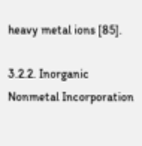heavy metal ions [85].

3.2.2. Inorganic Nonmetal Incorporation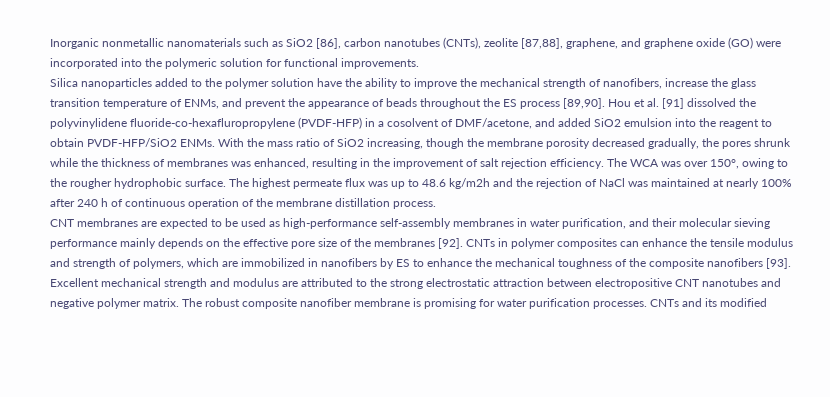Inorganic nonmetallic nanomaterials such as SiO2 [86], carbon nanotubes (CNTs), zeolite [87,88], graphene, and graphene oxide (GO) were incorporated into the polymeric solution for functional improvements.
Silica nanoparticles added to the polymer solution have the ability to improve the mechanical strength of nanofibers, increase the glass transition temperature of ENMs, and prevent the appearance of beads throughout the ES process [89,90]. Hou et al. [91] dissolved the polyvinylidene fluoride-co-hexafluropropylene (PVDF-HFP) in a cosolvent of DMF/acetone, and added SiO2 emulsion into the reagent to obtain PVDF-HFP/SiO2 ENMs. With the mass ratio of SiO2 increasing, though the membrane porosity decreased gradually, the pores shrunk while the thickness of membranes was enhanced, resulting in the improvement of salt rejection efficiency. The WCA was over 150°, owing to the rougher hydrophobic surface. The highest permeate flux was up to 48.6 kg/m2h and the rejection of NaCl was maintained at nearly 100% after 240 h of continuous operation of the membrane distillation process.
CNT membranes are expected to be used as high-performance self-assembly membranes in water purification, and their molecular sieving performance mainly depends on the effective pore size of the membranes [92]. CNTs in polymer composites can enhance the tensile modulus and strength of polymers, which are immobilized in nanofibers by ES to enhance the mechanical toughness of the composite nanofibers [93]. Excellent mechanical strength and modulus are attributed to the strong electrostatic attraction between electropositive CNT nanotubes and negative polymer matrix. The robust composite nanofiber membrane is promising for water purification processes. CNTs and its modified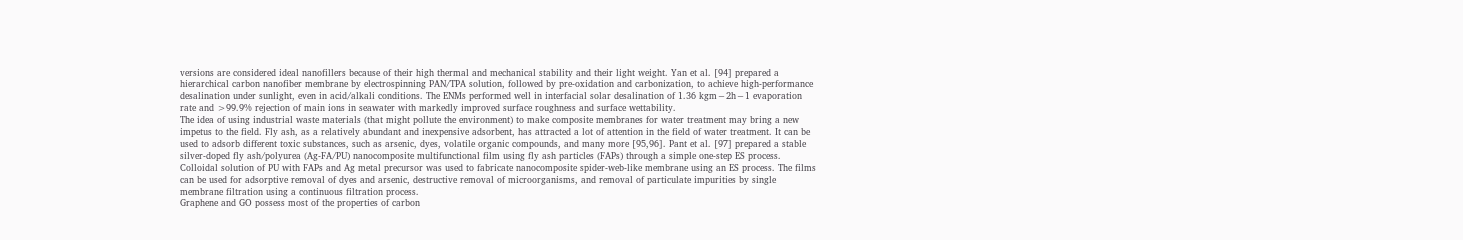versions are considered ideal nanofillers because of their high thermal and mechanical stability and their light weight. Yan et al. [94] prepared a hierarchical carbon nanofiber membrane by electrospinning PAN/TPA solution, followed by pre-oxidation and carbonization, to achieve high-performance desalination under sunlight, even in acid/alkali conditions. The ENMs performed well in interfacial solar desalination of 1.36 kgm−2h−1 evaporation rate and >99.9% rejection of main ions in seawater with markedly improved surface roughness and surface wettability.
The idea of using industrial waste materials (that might pollute the environment) to make composite membranes for water treatment may bring a new impetus to the field. Fly ash, as a relatively abundant and inexpensive adsorbent, has attracted a lot of attention in the field of water treatment. It can be used to adsorb different toxic substances, such as arsenic, dyes, volatile organic compounds, and many more [95,96]. Pant et al. [97] prepared a stable silver-doped fly ash/polyurea (Ag-FA/PU) nanocomposite multifunctional film using fly ash particles (FAPs) through a simple one-step ES process. Colloidal solution of PU with FAPs and Ag metal precursor was used to fabricate nanocomposite spider-web-like membrane using an ES process. The films can be used for adsorptive removal of dyes and arsenic, destructive removal of microorganisms, and removal of particulate impurities by single membrane filtration using a continuous filtration process.
Graphene and GO possess most of the properties of carbon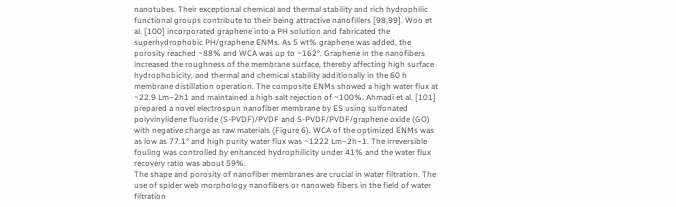nanotubes. Their exceptional chemical and thermal stability and rich hydrophilic functional groups contribute to their being attractive nanofillers [98,99]. Woo et al. [100] incorporated graphene into a PH solution and fabricated the superhydrophobic PH/graphene ENMs. As 5 wt% graphene was added, the porosity reached ~88% and WCA was up to ~162°. Graphene in the nanofibers increased the roughness of the membrane surface, thereby affecting high surface hydrophobicity, and thermal and chemical stability additionally in the 60 h membrane distillation operation. The composite ENMs showed a high water flux at ~22.9 Lm−2h1 and maintained a high salt rejection of ~100%. Ahmadi et al. [101] prepared a novel electrospun nanofiber membrane by ES using sulfonated polyvinylidene fluoride (S-PVDF)/PVDF and S-PVDF/PVDF/graphene oxide (GO) with negative charge as raw materials (Figure 6). WCA of the optimized ENMs was as low as 77.1° and high purity water flux was ~1222 Lm−2h−1. The irreversible fouling was controlled by enhanced hydrophilicity under 41% and the water flux recovery ratio was about 59%.
The shape and porosity of nanofiber membranes are crucial in water filtration. The use of spider web morphology nanofibers or nanoweb fibers in the field of water filtration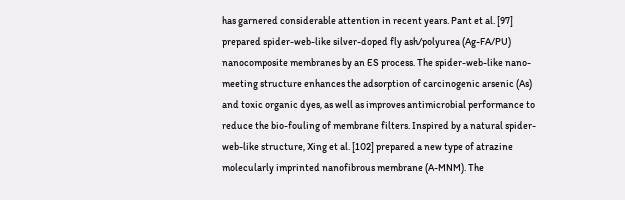has garnered considerable attention in recent years. Pant et al. [97] prepared spider-web-like silver-doped fly ash/polyurea (Ag-FA/PU) nanocomposite membranes by an ES process. The spider-web-like nano-meeting structure enhances the adsorption of carcinogenic arsenic (As) and toxic organic dyes, as well as improves antimicrobial performance to reduce the bio-fouling of membrane filters. Inspired by a natural spider-web-like structure, Xing et al. [102] prepared a new type of atrazine molecularly imprinted nanofibrous membrane (A-MNM). The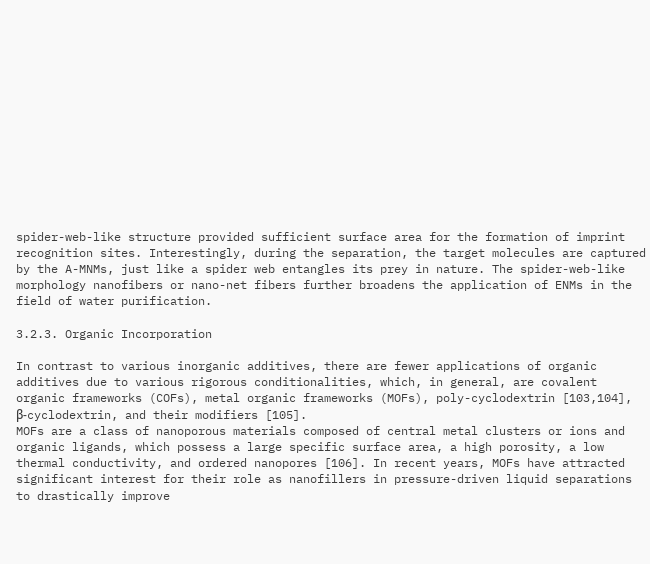spider-web-like structure provided sufficient surface area for the formation of imprint recognition sites. Interestingly, during the separation, the target molecules are captured by the A-MNMs, just like a spider web entangles its prey in nature. The spider-web-like morphology nanofibers or nano-net fibers further broadens the application of ENMs in the field of water purification.

3.2.3. Organic Incorporation

In contrast to various inorganic additives, there are fewer applications of organic additives due to various rigorous conditionalities, which, in general, are covalent organic frameworks (COFs), metal organic frameworks (MOFs), poly-cyclodextrin [103,104], β-cyclodextrin, and their modifiers [105].
MOFs are a class of nanoporous materials composed of central metal clusters or ions and organic ligands, which possess a large specific surface area, a high porosity, a low thermal conductivity, and ordered nanopores [106]. In recent years, MOFs have attracted significant interest for their role as nanofillers in pressure-driven liquid separations to drastically improve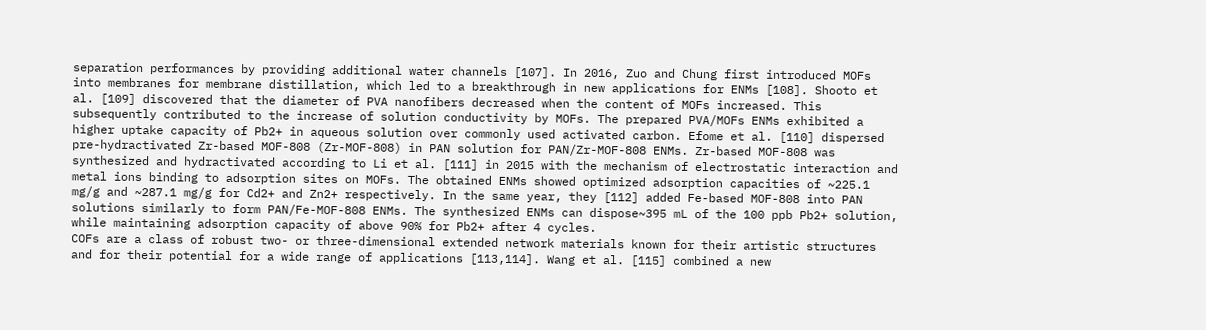separation performances by providing additional water channels [107]. In 2016, Zuo and Chung first introduced MOFs into membranes for membrane distillation, which led to a breakthrough in new applications for ENMs [108]. Shooto et al. [109] discovered that the diameter of PVA nanofibers decreased when the content of MOFs increased. This subsequently contributed to the increase of solution conductivity by MOFs. The prepared PVA/MOFs ENMs exhibited a higher uptake capacity of Pb2+ in aqueous solution over commonly used activated carbon. Efome et al. [110] dispersed pre-hydractivated Zr-based MOF-808 (Zr-MOF-808) in PAN solution for PAN/Zr-MOF-808 ENMs. Zr-based MOF-808 was synthesized and hydractivated according to Li et al. [111] in 2015 with the mechanism of electrostatic interaction and metal ions binding to adsorption sites on MOFs. The obtained ENMs showed optimized adsorption capacities of ~225.1 mg/g and ~287.1 mg/g for Cd2+ and Zn2+ respectively. In the same year, they [112] added Fe-based MOF-808 into PAN solutions similarly to form PAN/Fe-MOF-808 ENMs. The synthesized ENMs can dispose~395 mL of the 100 ppb Pb2+ solution, while maintaining adsorption capacity of above 90% for Pb2+ after 4 cycles.
COFs are a class of robust two- or three-dimensional extended network materials known for their artistic structures and for their potential for a wide range of applications [113,114]. Wang et al. [115] combined a new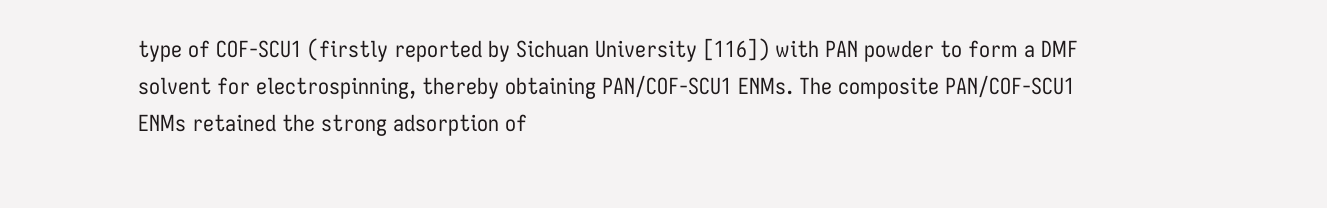type of COF-SCU1 (firstly reported by Sichuan University [116]) with PAN powder to form a DMF solvent for electrospinning, thereby obtaining PAN/COF-SCU1 ENMs. The composite PAN/COF-SCU1 ENMs retained the strong adsorption of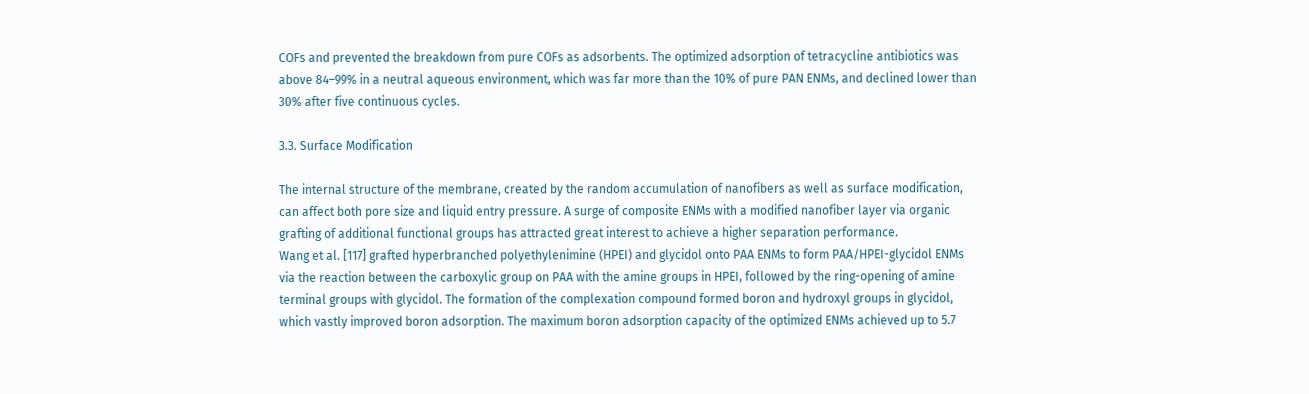COFs and prevented the breakdown from pure COFs as adsorbents. The optimized adsorption of tetracycline antibiotics was above 84–99% in a neutral aqueous environment, which was far more than the 10% of pure PAN ENMs, and declined lower than 30% after five continuous cycles.

3.3. Surface Modification

The internal structure of the membrane, created by the random accumulation of nanofibers as well as surface modification, can affect both pore size and liquid entry pressure. A surge of composite ENMs with a modified nanofiber layer via organic grafting of additional functional groups has attracted great interest to achieve a higher separation performance.
Wang et al. [117] grafted hyperbranched polyethylenimine (HPEI) and glycidol onto PAA ENMs to form PAA/HPEI-glycidol ENMs via the reaction between the carboxylic group on PAA with the amine groups in HPEI, followed by the ring-opening of amine terminal groups with glycidol. The formation of the complexation compound formed boron and hydroxyl groups in glycidol, which vastly improved boron adsorption. The maximum boron adsorption capacity of the optimized ENMs achieved up to 5.7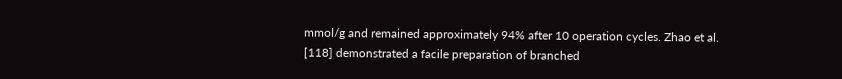mmol/g and remained approximately 94% after 10 operation cycles. Zhao et al. [118] demonstrated a facile preparation of branched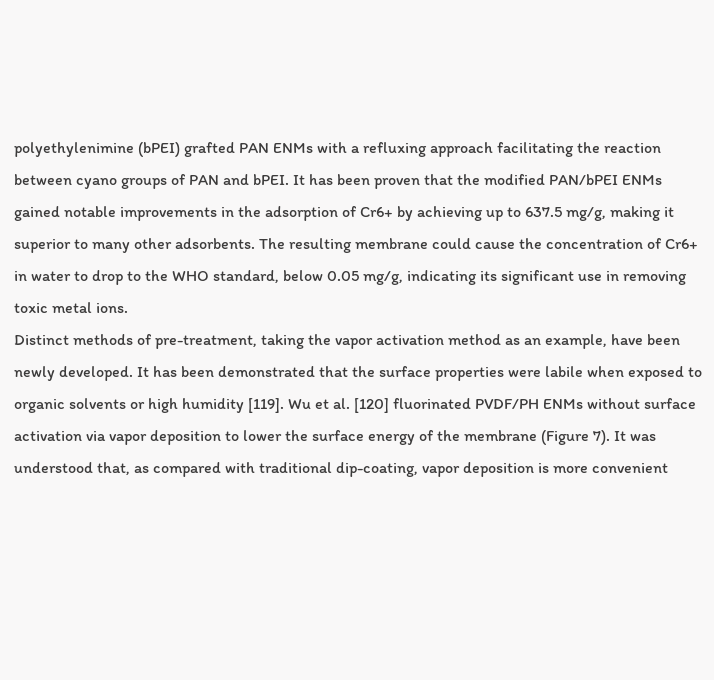polyethylenimine (bPEI) grafted PAN ENMs with a refluxing approach facilitating the reaction between cyano groups of PAN and bPEI. It has been proven that the modified PAN/bPEI ENMs gained notable improvements in the adsorption of Cr6+ by achieving up to 637.5 mg/g, making it superior to many other adsorbents. The resulting membrane could cause the concentration of Cr6+ in water to drop to the WHO standard, below 0.05 mg/g, indicating its significant use in removing toxic metal ions.
Distinct methods of pre-treatment, taking the vapor activation method as an example, have been newly developed. It has been demonstrated that the surface properties were labile when exposed to organic solvents or high humidity [119]. Wu et al. [120] fluorinated PVDF/PH ENMs without surface activation via vapor deposition to lower the surface energy of the membrane (Figure 7). It was understood that, as compared with traditional dip-coating, vapor deposition is more convenient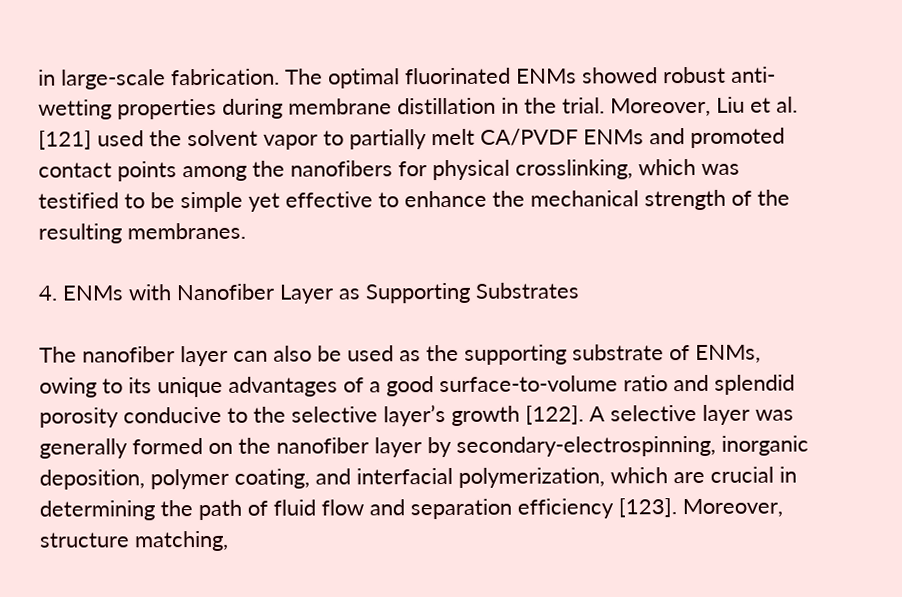in large-scale fabrication. The optimal fluorinated ENMs showed robust anti-wetting properties during membrane distillation in the trial. Moreover, Liu et al. [121] used the solvent vapor to partially melt CA/PVDF ENMs and promoted contact points among the nanofibers for physical crosslinking, which was testified to be simple yet effective to enhance the mechanical strength of the resulting membranes.

4. ENMs with Nanofiber Layer as Supporting Substrates

The nanofiber layer can also be used as the supporting substrate of ENMs, owing to its unique advantages of a good surface-to-volume ratio and splendid porosity conducive to the selective layer’s growth [122]. A selective layer was generally formed on the nanofiber layer by secondary-electrospinning, inorganic deposition, polymer coating, and interfacial polymerization, which are crucial in determining the path of fluid flow and separation efficiency [123]. Moreover, structure matching,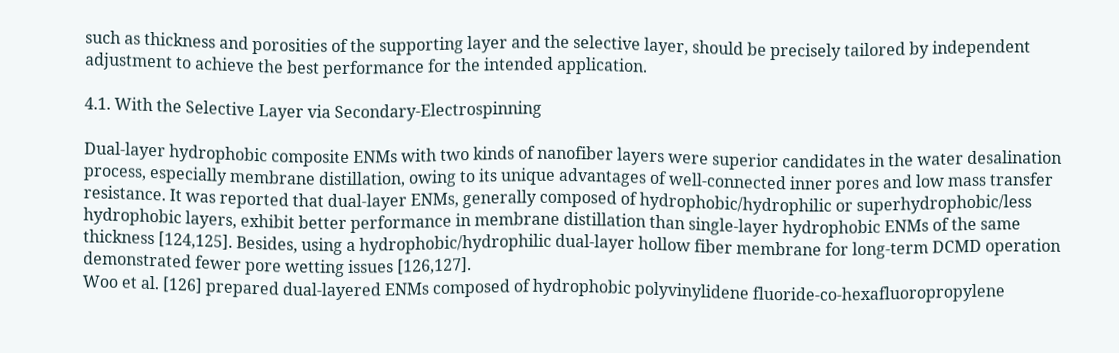such as thickness and porosities of the supporting layer and the selective layer, should be precisely tailored by independent adjustment to achieve the best performance for the intended application.

4.1. With the Selective Layer via Secondary-Electrospinning

Dual-layer hydrophobic composite ENMs with two kinds of nanofiber layers were superior candidates in the water desalination process, especially membrane distillation, owing to its unique advantages of well-connected inner pores and low mass transfer resistance. It was reported that dual-layer ENMs, generally composed of hydrophobic/hydrophilic or superhydrophobic/less hydrophobic layers, exhibit better performance in membrane distillation than single-layer hydrophobic ENMs of the same thickness [124,125]. Besides, using a hydrophobic/hydrophilic dual-layer hollow fiber membrane for long-term DCMD operation demonstrated fewer pore wetting issues [126,127].
Woo et al. [126] prepared dual-layered ENMs composed of hydrophobic polyvinylidene fluoride-co-hexafluoropropylene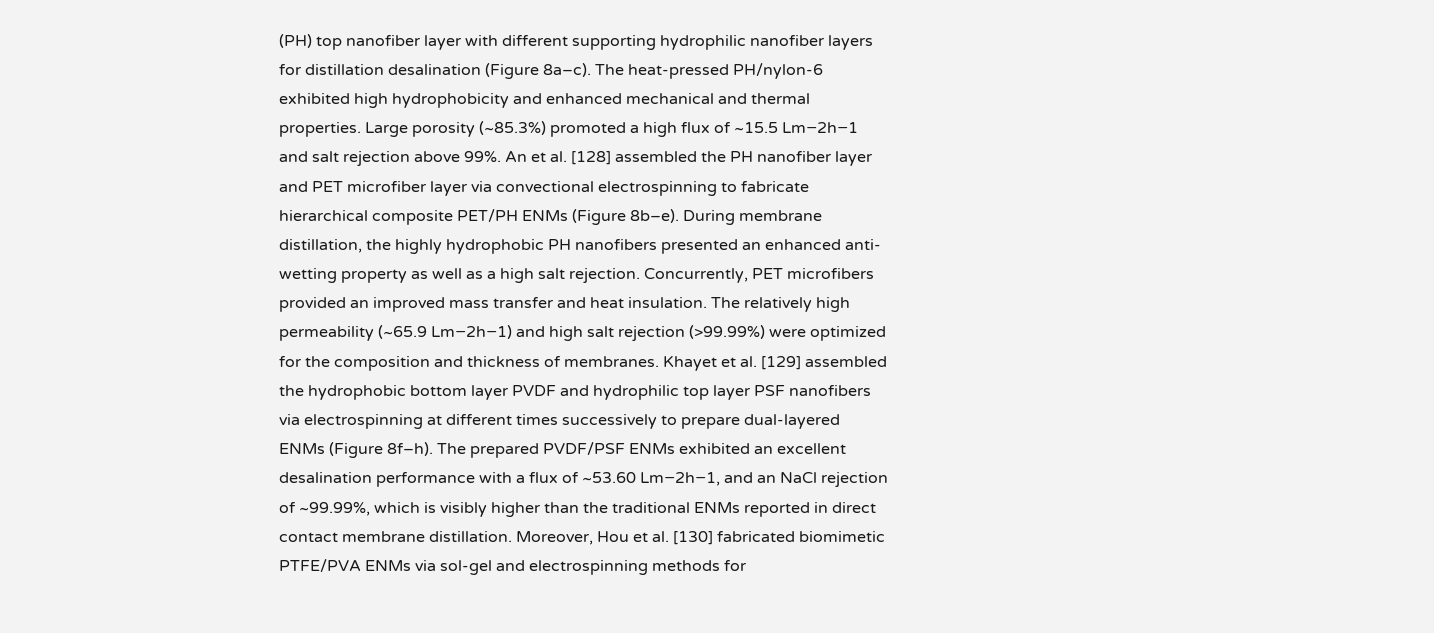(PH) top nanofiber layer with different supporting hydrophilic nanofiber layers for distillation desalination (Figure 8a–c). The heat-pressed PH/nylon-6 exhibited high hydrophobicity and enhanced mechanical and thermal properties. Large porosity (~85.3%) promoted a high flux of ~15.5 Lm−2h−1 and salt rejection above 99%. An et al. [128] assembled the PH nanofiber layer and PET microfiber layer via convectional electrospinning to fabricate hierarchical composite PET/PH ENMs (Figure 8b–e). During membrane distillation, the highly hydrophobic PH nanofibers presented an enhanced anti-wetting property as well as a high salt rejection. Concurrently, PET microfibers provided an improved mass transfer and heat insulation. The relatively high permeability (~65.9 Lm−2h−1) and high salt rejection (>99.99%) were optimized for the composition and thickness of membranes. Khayet et al. [129] assembled the hydrophobic bottom layer PVDF and hydrophilic top layer PSF nanofibers via electrospinning at different times successively to prepare dual-layered ENMs (Figure 8f–h). The prepared PVDF/PSF ENMs exhibited an excellent desalination performance with a flux of ~53.60 Lm−2h−1, and an NaCl rejection of ~99.99%, which is visibly higher than the traditional ENMs reported in direct contact membrane distillation. Moreover, Hou et al. [130] fabricated biomimetic PTFE/PVA ENMs via sol-gel and electrospinning methods for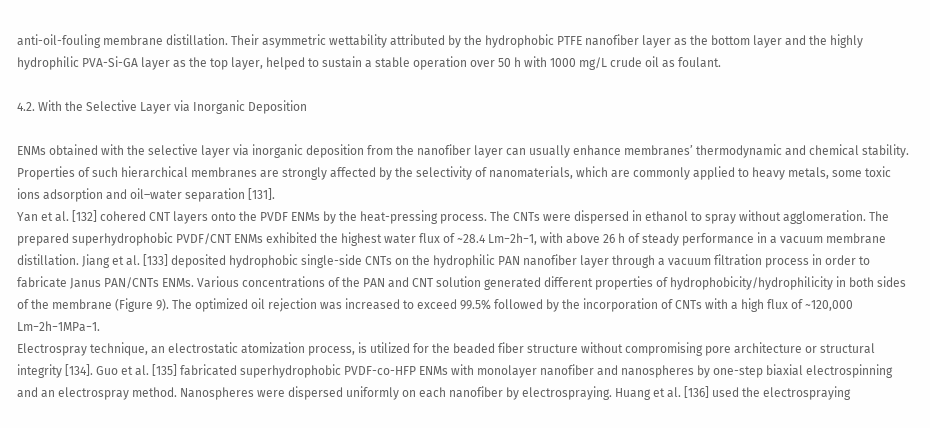anti-oil-fouling membrane distillation. Their asymmetric wettability attributed by the hydrophobic PTFE nanofiber layer as the bottom layer and the highly hydrophilic PVA-Si-GA layer as the top layer, helped to sustain a stable operation over 50 h with 1000 mg/L crude oil as foulant.

4.2. With the Selective Layer via Inorganic Deposition

ENMs obtained with the selective layer via inorganic deposition from the nanofiber layer can usually enhance membranes’ thermodynamic and chemical stability. Properties of such hierarchical membranes are strongly affected by the selectivity of nanomaterials, which are commonly applied to heavy metals, some toxic ions adsorption and oil–water separation [131].
Yan et al. [132] cohered CNT layers onto the PVDF ENMs by the heat-pressing process. The CNTs were dispersed in ethanol to spray without agglomeration. The prepared superhydrophobic PVDF/CNT ENMs exhibited the highest water flux of ~28.4 Lm−2h−1, with above 26 h of steady performance in a vacuum membrane distillation. Jiang et al. [133] deposited hydrophobic single-side CNTs on the hydrophilic PAN nanofiber layer through a vacuum filtration process in order to fabricate Janus PAN/CNTs ENMs. Various concentrations of the PAN and CNT solution generated different properties of hydrophobicity/hydrophilicity in both sides of the membrane (Figure 9). The optimized oil rejection was increased to exceed 99.5% followed by the incorporation of CNTs with a high flux of ~120,000 Lm−2h−1MPa−1.
Electrospray technique, an electrostatic atomization process, is utilized for the beaded fiber structure without compromising pore architecture or structural integrity [134]. Guo et al. [135] fabricated superhydrophobic PVDF-co-HFP ENMs with monolayer nanofiber and nanospheres by one-step biaxial electrospinning and an electrospray method. Nanospheres were dispersed uniformly on each nanofiber by electrospraying. Huang et al. [136] used the electrospraying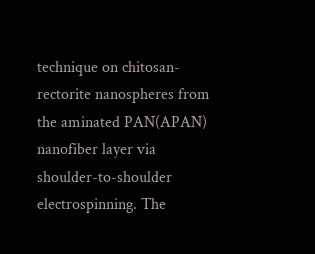technique on chitosan-rectorite nanospheres from the aminated PAN(APAN) nanofiber layer via shoulder-to-shoulder electrospinning. The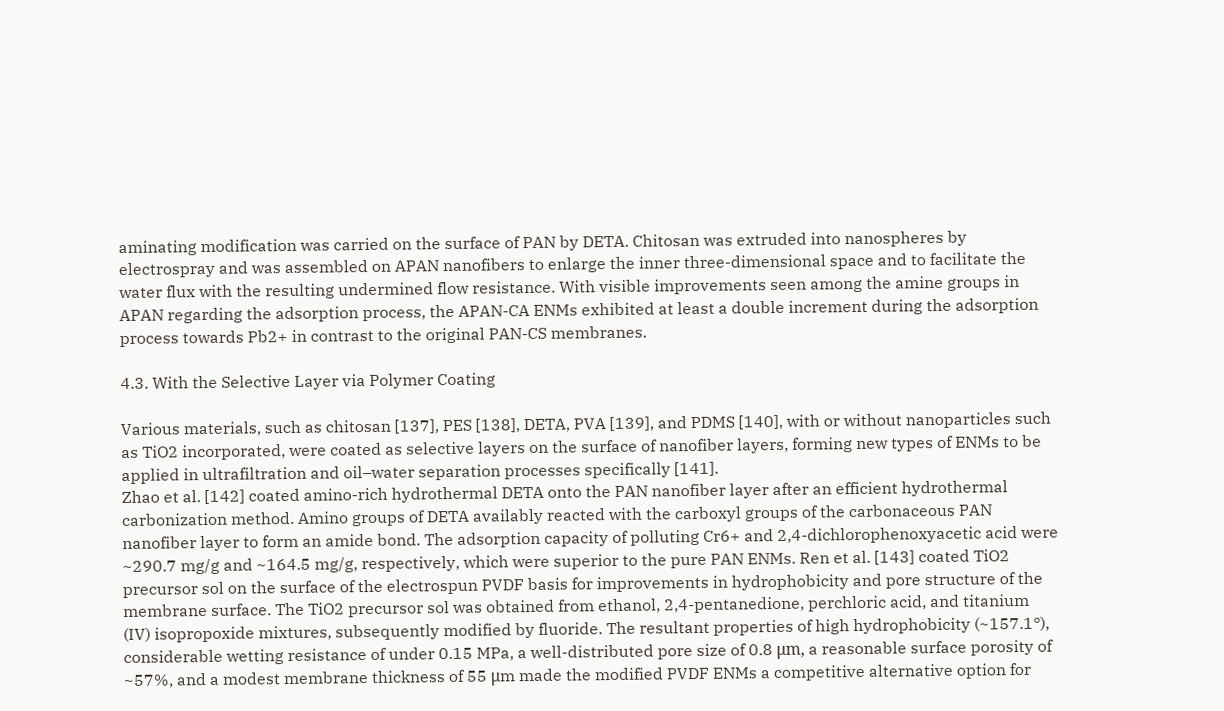aminating modification was carried on the surface of PAN by DETA. Chitosan was extruded into nanospheres by electrospray and was assembled on APAN nanofibers to enlarge the inner three-dimensional space and to facilitate the water flux with the resulting undermined flow resistance. With visible improvements seen among the amine groups in APAN regarding the adsorption process, the APAN-CA ENMs exhibited at least a double increment during the adsorption process towards Pb2+ in contrast to the original PAN-CS membranes.

4.3. With the Selective Layer via Polymer Coating

Various materials, such as chitosan [137], PES [138], DETA, PVA [139], and PDMS [140], with or without nanoparticles such as TiO2 incorporated, were coated as selective layers on the surface of nanofiber layers, forming new types of ENMs to be applied in ultrafiltration and oil–water separation processes specifically [141].
Zhao et al. [142] coated amino-rich hydrothermal DETA onto the PAN nanofiber layer after an efficient hydrothermal carbonization method. Amino groups of DETA availably reacted with the carboxyl groups of the carbonaceous PAN nanofiber layer to form an amide bond. The adsorption capacity of polluting Cr6+ and 2,4-dichlorophenoxyacetic acid were ~290.7 mg/g and ~164.5 mg/g, respectively, which were superior to the pure PAN ENMs. Ren et al. [143] coated TiO2 precursor sol on the surface of the electrospun PVDF basis for improvements in hydrophobicity and pore structure of the membrane surface. The TiO2 precursor sol was obtained from ethanol, 2,4-pentanedione, perchloric acid, and titanium (IV) isopropoxide mixtures, subsequently modified by fluoride. The resultant properties of high hydrophobicity (~157.1°), considerable wetting resistance of under 0.15 MPa, a well-distributed pore size of 0.8 μm, a reasonable surface porosity of ~57%, and a modest membrane thickness of 55 μm made the modified PVDF ENMs a competitive alternative option for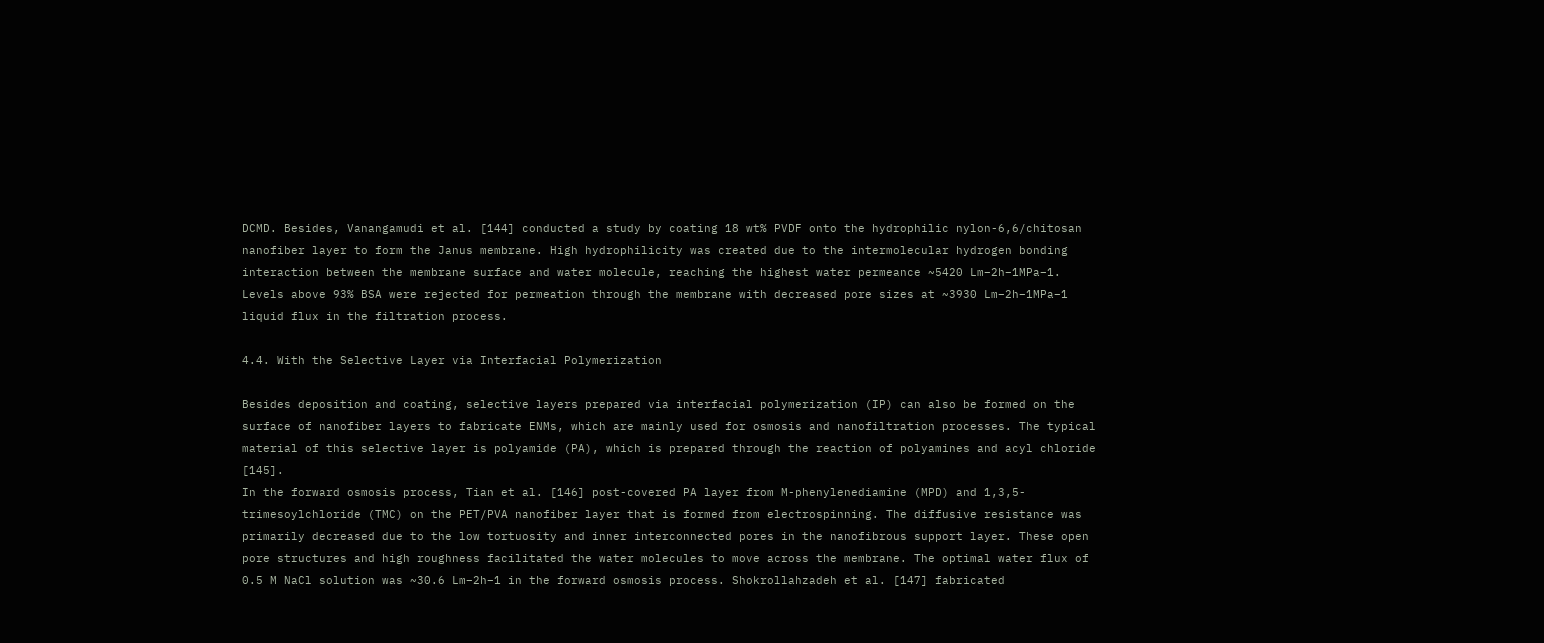DCMD. Besides, Vanangamudi et al. [144] conducted a study by coating 18 wt% PVDF onto the hydrophilic nylon-6,6/chitosan nanofiber layer to form the Janus membrane. High hydrophilicity was created due to the intermolecular hydrogen bonding interaction between the membrane surface and water molecule, reaching the highest water permeance ~5420 Lm−2h−1MPa−1. Levels above 93% BSA were rejected for permeation through the membrane with decreased pore sizes at ~3930 Lm−2h−1MPa−1 liquid flux in the filtration process.

4.4. With the Selective Layer via Interfacial Polymerization

Besides deposition and coating, selective layers prepared via interfacial polymerization (IP) can also be formed on the surface of nanofiber layers to fabricate ENMs, which are mainly used for osmosis and nanofiltration processes. The typical material of this selective layer is polyamide (PA), which is prepared through the reaction of polyamines and acyl chloride [145].
In the forward osmosis process, Tian et al. [146] post-covered PA layer from M-phenylenediamine (MPD) and 1,3,5-trimesoylchloride (TMC) on the PET/PVA nanofiber layer that is formed from electrospinning. The diffusive resistance was primarily decreased due to the low tortuosity and inner interconnected pores in the nanofibrous support layer. These open pore structures and high roughness facilitated the water molecules to move across the membrane. The optimal water flux of 0.5 M NaCl solution was ~30.6 Lm−2h−1 in the forward osmosis process. Shokrollahzadeh et al. [147] fabricated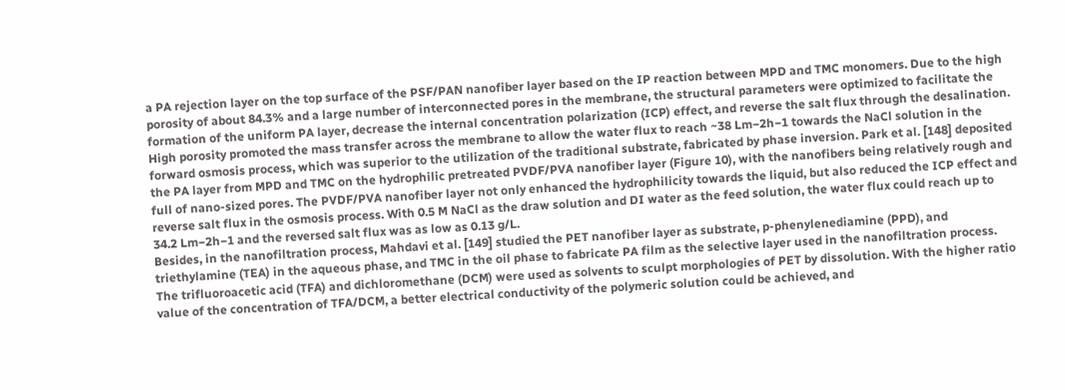a PA rejection layer on the top surface of the PSF/PAN nanofiber layer based on the IP reaction between MPD and TMC monomers. Due to the high porosity of about 84.3% and a large number of interconnected pores in the membrane, the structural parameters were optimized to facilitate the formation of the uniform PA layer, decrease the internal concentration polarization (ICP) effect, and reverse the salt flux through the desalination. High porosity promoted the mass transfer across the membrane to allow the water flux to reach ~38 Lm−2h−1 towards the NaCl solution in the forward osmosis process, which was superior to the utilization of the traditional substrate, fabricated by phase inversion. Park et al. [148] deposited the PA layer from MPD and TMC on the hydrophilic pretreated PVDF/PVA nanofiber layer (Figure 10), with the nanofibers being relatively rough and full of nano-sized pores. The PVDF/PVA nanofiber layer not only enhanced the hydrophilicity towards the liquid, but also reduced the ICP effect and reverse salt flux in the osmosis process. With 0.5 M NaCl as the draw solution and DI water as the feed solution, the water flux could reach up to 34.2 Lm−2h−1 and the reversed salt flux was as low as 0.13 g/L.
Besides, in the nanofiltration process, Mahdavi et al. [149] studied the PET nanofiber layer as substrate, p-phenylenediamine (PPD), and triethylamine (TEA) in the aqueous phase, and TMC in the oil phase to fabricate PA film as the selective layer used in the nanofiltration process. The trifluoroacetic acid (TFA) and dichloromethane (DCM) were used as solvents to sculpt morphologies of PET by dissolution. With the higher ratio value of the concentration of TFA/DCM, a better electrical conductivity of the polymeric solution could be achieved, and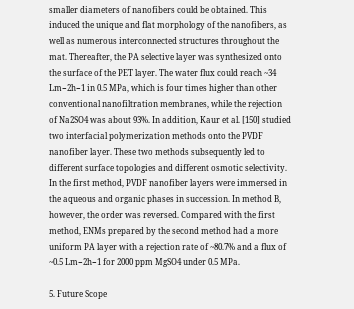smaller diameters of nanofibers could be obtained. This induced the unique and flat morphology of the nanofibers, as well as numerous interconnected structures throughout the mat. Thereafter, the PA selective layer was synthesized onto the surface of the PET layer. The water flux could reach ~34 Lm−2h−1 in 0.5 MPa, which is four times higher than other conventional nanofiltration membranes, while the rejection of Na2SO4 was about 93%. In addition, Kaur et al. [150] studied two interfacial polymerization methods onto the PVDF nanofiber layer. These two methods subsequently led to different surface topologies and different osmotic selectivity. In the first method, PVDF nanofiber layers were immersed in the aqueous and organic phases in succession. In method B, however, the order was reversed. Compared with the first method, ENMs prepared by the second method had a more uniform PA layer with a rejection rate of ~80.7% and a flux of ~0.5 Lm−2h−1 for 2000 ppm MgSO4 under 0.5 MPa.

5. Future Scope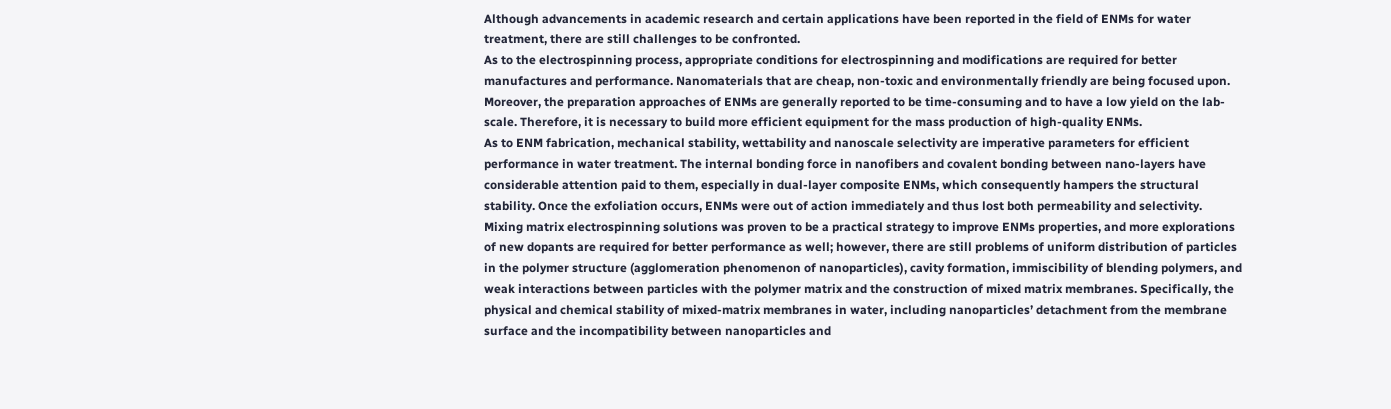Although advancements in academic research and certain applications have been reported in the field of ENMs for water treatment, there are still challenges to be confronted.
As to the electrospinning process, appropriate conditions for electrospinning and modifications are required for better manufactures and performance. Nanomaterials that are cheap, non-toxic and environmentally friendly are being focused upon. Moreover, the preparation approaches of ENMs are generally reported to be time-consuming and to have a low yield on the lab-scale. Therefore, it is necessary to build more efficient equipment for the mass production of high-quality ENMs.
As to ENM fabrication, mechanical stability, wettability and nanoscale selectivity are imperative parameters for efficient performance in water treatment. The internal bonding force in nanofibers and covalent bonding between nano-layers have considerable attention paid to them, especially in dual-layer composite ENMs, which consequently hampers the structural stability. Once the exfoliation occurs, ENMs were out of action immediately and thus lost both permeability and selectivity. Mixing matrix electrospinning solutions was proven to be a practical strategy to improve ENMs properties, and more explorations of new dopants are required for better performance as well; however, there are still problems of uniform distribution of particles in the polymer structure (agglomeration phenomenon of nanoparticles), cavity formation, immiscibility of blending polymers, and weak interactions between particles with the polymer matrix and the construction of mixed matrix membranes. Specifically, the physical and chemical stability of mixed-matrix membranes in water, including nanoparticles’ detachment from the membrane surface and the incompatibility between nanoparticles and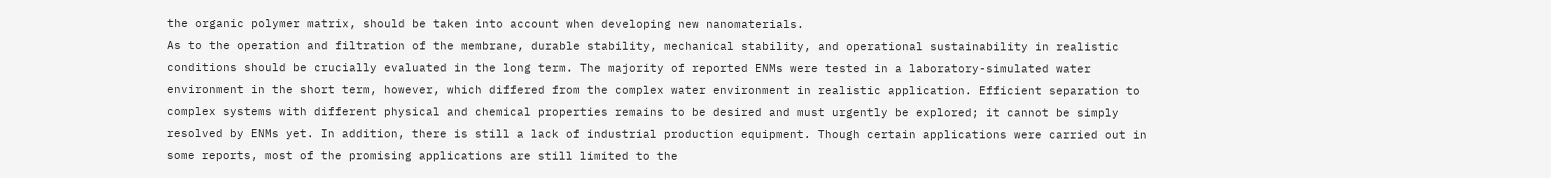the organic polymer matrix, should be taken into account when developing new nanomaterials.
As to the operation and filtration of the membrane, durable stability, mechanical stability, and operational sustainability in realistic conditions should be crucially evaluated in the long term. The majority of reported ENMs were tested in a laboratory-simulated water environment in the short term, however, which differed from the complex water environment in realistic application. Efficient separation to complex systems with different physical and chemical properties remains to be desired and must urgently be explored; it cannot be simply resolved by ENMs yet. In addition, there is still a lack of industrial production equipment. Though certain applications were carried out in some reports, most of the promising applications are still limited to the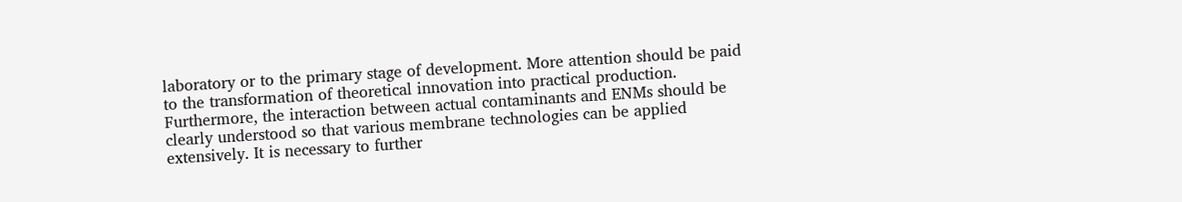laboratory or to the primary stage of development. More attention should be paid to the transformation of theoretical innovation into practical production.
Furthermore, the interaction between actual contaminants and ENMs should be clearly understood so that various membrane technologies can be applied extensively. It is necessary to further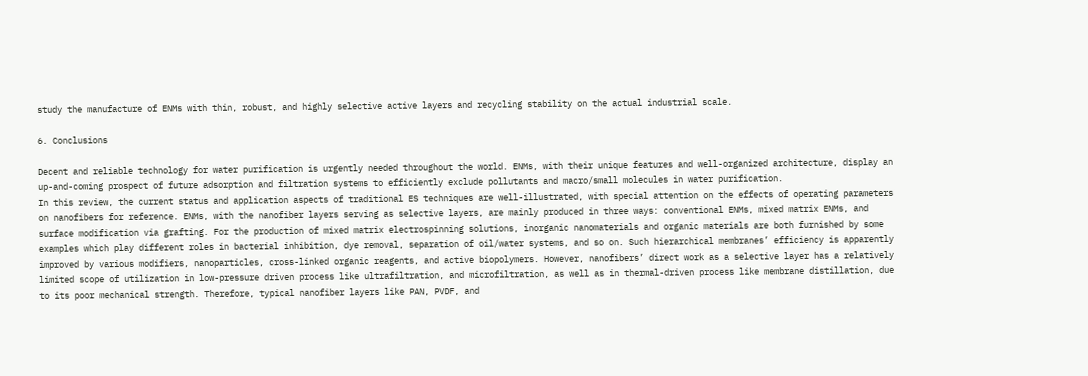study the manufacture of ENMs with thin, robust, and highly selective active layers and recycling stability on the actual industrial scale.

6. Conclusions

Decent and reliable technology for water purification is urgently needed throughout the world. ENMs, with their unique features and well-organized architecture, display an up-and-coming prospect of future adsorption and filtration systems to efficiently exclude pollutants and macro/small molecules in water purification.
In this review, the current status and application aspects of traditional ES techniques are well-illustrated, with special attention on the effects of operating parameters on nanofibers for reference. ENMs, with the nanofiber layers serving as selective layers, are mainly produced in three ways: conventional ENMs, mixed matrix ENMs, and surface modification via grafting. For the production of mixed matrix electrospinning solutions, inorganic nanomaterials and organic materials are both furnished by some examples which play different roles in bacterial inhibition, dye removal, separation of oil/water systems, and so on. Such hierarchical membranes’ efficiency is apparently improved by various modifiers, nanoparticles, cross-linked organic reagents, and active biopolymers. However, nanofibers’ direct work as a selective layer has a relatively limited scope of utilization in low-pressure driven process like ultrafiltration, and microfiltration, as well as in thermal-driven process like membrane distillation, due to its poor mechanical strength. Therefore, typical nanofiber layers like PAN, PVDF, and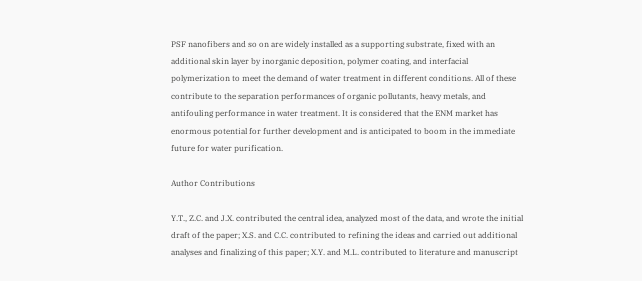PSF nanofibers and so on are widely installed as a supporting substrate, fixed with an additional skin layer by inorganic deposition, polymer coating, and interfacial polymerization to meet the demand of water treatment in different conditions. All of these contribute to the separation performances of organic pollutants, heavy metals, and antifouling performance in water treatment. It is considered that the ENM market has enormous potential for further development and is anticipated to boom in the immediate future for water purification.

Author Contributions

Y.T., Z.C. and J.X. contributed the central idea, analyzed most of the data, and wrote the initial draft of the paper; X.S. and C.C. contributed to refining the ideas and carried out additional analyses and finalizing of this paper; X.Y. and M.L. contributed to literature and manuscript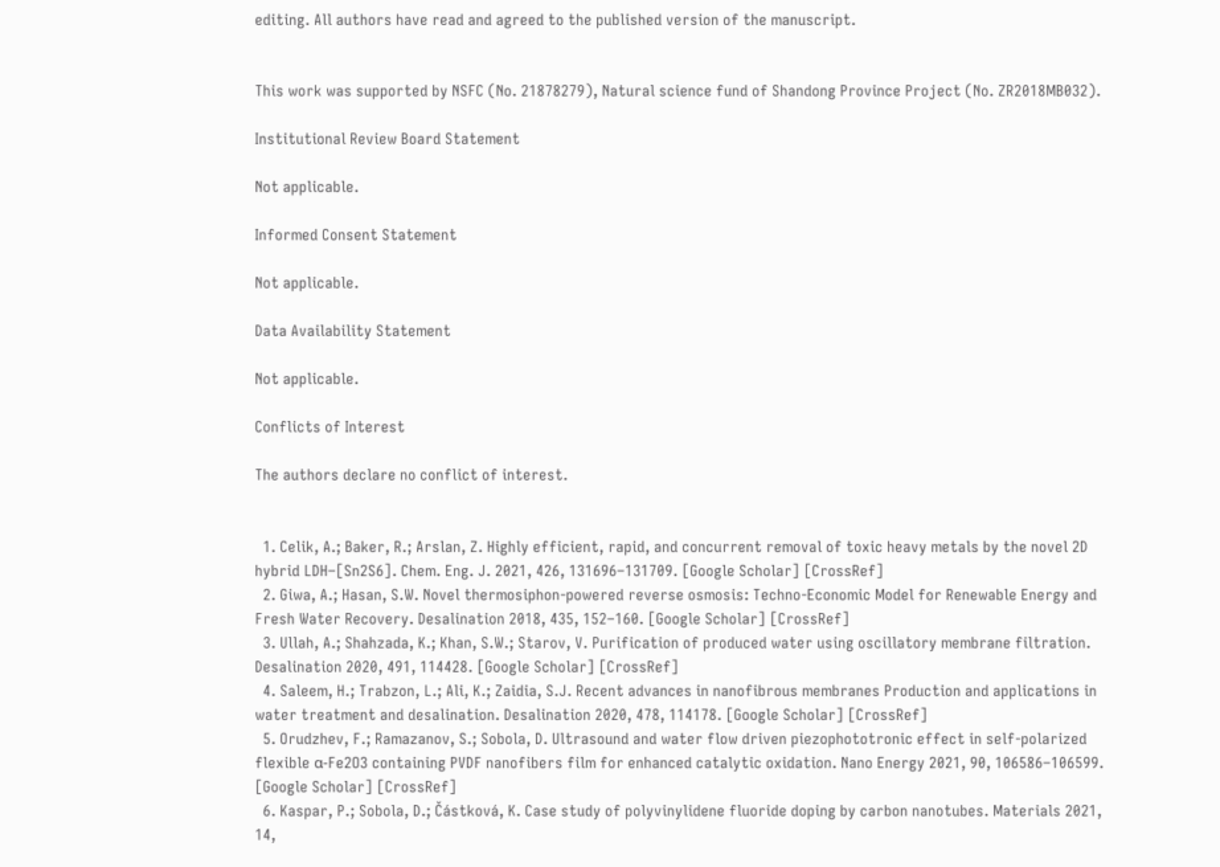editing. All authors have read and agreed to the published version of the manuscript.


This work was supported by NSFC (No. 21878279), Natural science fund of Shandong Province Project (No. ZR2018MB032).

Institutional Review Board Statement

Not applicable.

Informed Consent Statement

Not applicable.

Data Availability Statement

Not applicable.

Conflicts of Interest

The authors declare no conflict of interest.


  1. Celik, A.; Baker, R.; Arslan, Z. Highly efficient, rapid, and concurrent removal of toxic heavy metals by the novel 2D hybrid LDH–[Sn2S6]. Chem. Eng. J. 2021, 426, 131696–131709. [Google Scholar] [CrossRef]
  2. Giwa, A.; Hasan, S.W. Novel thermosiphon-powered reverse osmosis: Techno-Economic Model for Renewable Energy and Fresh Water Recovery. Desalination 2018, 435, 152–160. [Google Scholar] [CrossRef]
  3. Ullah, A.; Shahzada, K.; Khan, S.W.; Starov, V. Purification of produced water using oscillatory membrane filtration. Desalination 2020, 491, 114428. [Google Scholar] [CrossRef]
  4. Saleem, H.; Trabzon, L.; Ali, K.; Zaidia, S.J. Recent advances in nanofibrous membranes Production and applications in water treatment and desalination. Desalination 2020, 478, 114178. [Google Scholar] [CrossRef]
  5. Orudzhev, F.; Ramazanov, S.; Sobola, D. Ultrasound and water flow driven piezophototronic effect in self-polarized flexible α-Fe2O3 containing PVDF nanofibers film for enhanced catalytic oxidation. Nano Energy 2021, 90, 106586–106599. [Google Scholar] [CrossRef]
  6. Kaspar, P.; Sobola, D.; Částková, K. Case study of polyvinylidene fluoride doping by carbon nanotubes. Materials 2021, 14,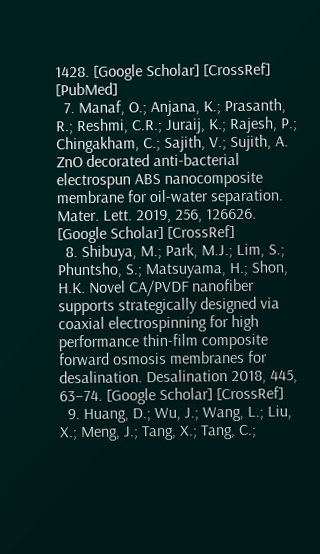1428. [Google Scholar] [CrossRef] [PubMed]
  7. Manaf, O.; Anjana, K.; Prasanth, R.; Reshmi, C.R.; Juraij, K.; Rajesh, P.; Chingakham, C.; Sajith, V.; Sujith, A. ZnO decorated anti-bacterial electrospun ABS nanocomposite membrane for oil-water separation. Mater. Lett. 2019, 256, 126626. [Google Scholar] [CrossRef]
  8. Shibuya, M.; Park, M.J.; Lim, S.; Phuntsho, S.; Matsuyama, H.; Shon, H.K. Novel CA/PVDF nanofiber supports strategically designed via coaxial electrospinning for high performance thin-film composite forward osmosis membranes for desalination. Desalination 2018, 445, 63–74. [Google Scholar] [CrossRef]
  9. Huang, D.; Wu, J.; Wang, L.; Liu, X.; Meng, J.; Tang, X.; Tang, C.;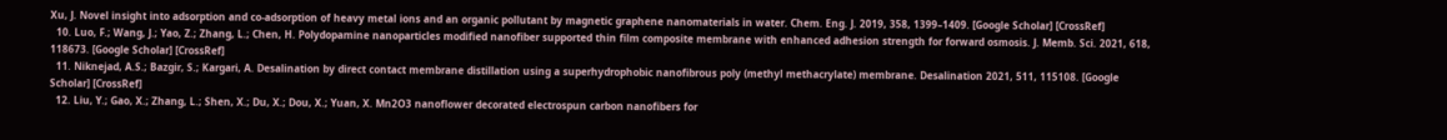Xu, J. Novel insight into adsorption and co-adsorption of heavy metal ions and an organic pollutant by magnetic graphene nanomaterials in water. Chem. Eng. J. 2019, 358, 1399–1409. [Google Scholar] [CrossRef]
  10. Luo, F.; Wang, J.; Yao, Z.; Zhang, L.; Chen, H. Polydopamine nanoparticles modified nanofiber supported thin film composite membrane with enhanced adhesion strength for forward osmosis. J. Memb. Sci. 2021, 618, 118673. [Google Scholar] [CrossRef]
  11. Niknejad, A.S.; Bazgir, S.; Kargari, A. Desalination by direct contact membrane distillation using a superhydrophobic nanofibrous poly (methyl methacrylate) membrane. Desalination 2021, 511, 115108. [Google Scholar] [CrossRef]
  12. Liu, Y.; Gao, X.; Zhang, L.; Shen, X.; Du, X.; Dou, X.; Yuan, X. Mn2O3 nanoflower decorated electrospun carbon nanofibers for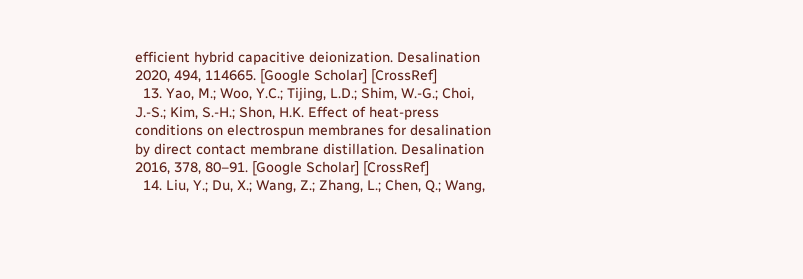efficient hybrid capacitive deionization. Desalination 2020, 494, 114665. [Google Scholar] [CrossRef]
  13. Yao, M.; Woo, Y.C.; Tijing, L.D.; Shim, W.-G.; Choi, J.-S.; Kim, S.-H.; Shon, H.K. Effect of heat-press conditions on electrospun membranes for desalination by direct contact membrane distillation. Desalination 2016, 378, 80–91. [Google Scholar] [CrossRef]
  14. Liu, Y.; Du, X.; Wang, Z.; Zhang, L.; Chen, Q.; Wang,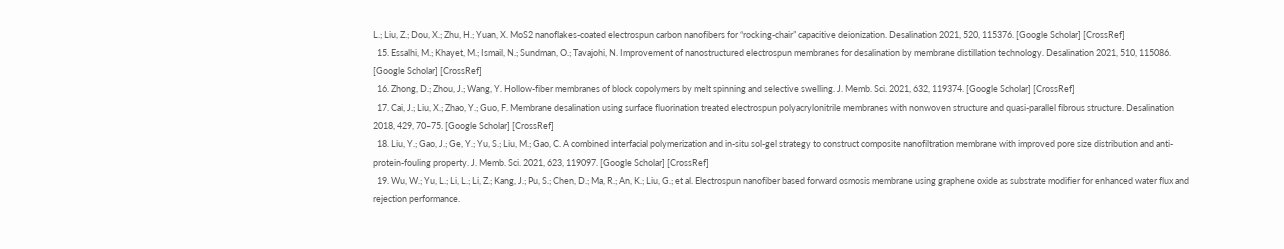L.; Liu, Z.; Dou, X.; Zhu, H.; Yuan, X. MoS2 nanoflakes-coated electrospun carbon nanofibers for “rocking-chair” capacitive deionization. Desalination 2021, 520, 115376. [Google Scholar] [CrossRef]
  15. Essalhi, M.; Khayet, M.; Ismail, N.; Sundman, O.; Tavajohi, N. Improvement of nanostructured electrospun membranes for desalination by membrane distillation technology. Desalination 2021, 510, 115086. [Google Scholar] [CrossRef]
  16. Zhong, D.; Zhou, J.; Wang, Y. Hollow-fiber membranes of block copolymers by melt spinning and selective swelling. J. Memb. Sci. 2021, 632, 119374. [Google Scholar] [CrossRef]
  17. Cai, J.; Liu, X.; Zhao, Y.; Guo, F. Membrane desalination using surface fluorination treated electrospun polyacrylonitrile membranes with nonwoven structure and quasi-parallel fibrous structure. Desalination 2018, 429, 70–75. [Google Scholar] [CrossRef]
  18. Liu, Y.; Gao, J.; Ge, Y.; Yu, S.; Liu, M.; Gao, C. A combined interfacial polymerization and in-situ sol-gel strategy to construct composite nanofiltration membrane with improved pore size distribution and anti-protein-fouling property. J. Memb. Sci. 2021, 623, 119097. [Google Scholar] [CrossRef]
  19. Wu, W.; Yu, L.; Li, L.; Li, Z.; Kang, J.; Pu, S.; Chen, D.; Ma, R.; An, K.; Liu, G.; et al. Electrospun nanofiber based forward osmosis membrane using graphene oxide as substrate modifier for enhanced water flux and rejection performance.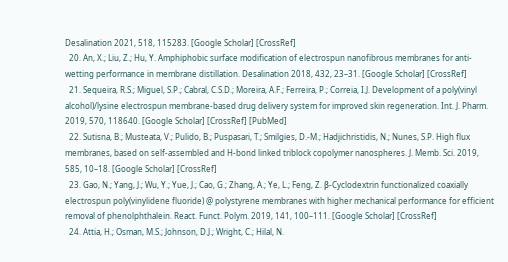Desalination 2021, 518, 115283. [Google Scholar] [CrossRef]
  20. An, X.; Liu, Z.; Hu, Y. Amphiphobic surface modification of electrospun nanofibrous membranes for anti-wetting performance in membrane distillation. Desalination 2018, 432, 23–31. [Google Scholar] [CrossRef]
  21. Sequeira, R.S.; Miguel, S.P.; Cabral, C.S.D.; Moreira, A.F.; Ferreira, P.; Correia, I.J. Development of a poly(vinyl alcohol)/lysine electrospun membrane-based drug delivery system for improved skin regeneration. Int. J. Pharm. 2019, 570, 118640. [Google Scholar] [CrossRef] [PubMed]
  22. Sutisna, B.; Musteata, V.; Pulido, B.; Puspasari, T.; Smilgies, D.-M.; Hadjichristidis, N.; Nunes, S.P. High flux membranes, based on self-assembled and H-bond linked triblock copolymer nanospheres. J. Memb. Sci. 2019, 585, 10–18. [Google Scholar] [CrossRef]
  23. Gao, N.; Yang, J.; Wu, Y.; Yue, J.; Cao, G.; Zhang, A.; Ye, L.; Feng, Z. β-Cyclodextrin functionalized coaxially electrospun poly(vinylidene fluoride) @ polystyrene membranes with higher mechanical performance for efficient removal of phenolphthalein. React. Funct. Polym. 2019, 141, 100–111. [Google Scholar] [CrossRef]
  24. Attia, H.; Osman, M.S.; Johnson, D.J.; Wright, C.; Hilal, N.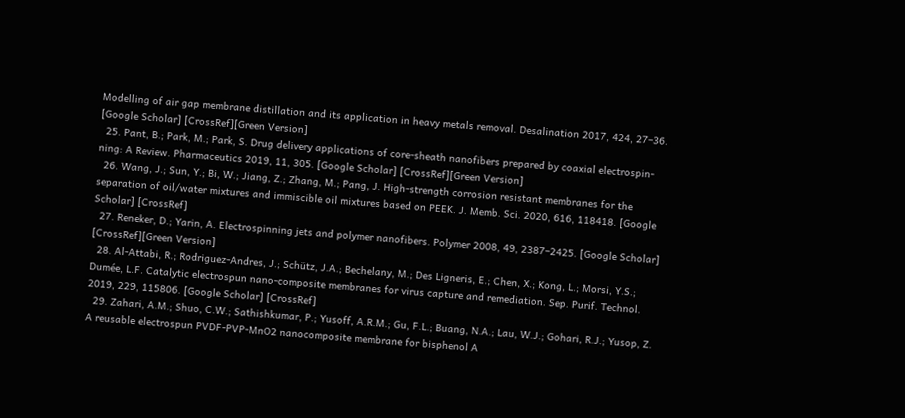Modelling of air gap membrane distillation and its application in heavy metals removal. Desalination 2017, 424, 27–36. [Google Scholar] [CrossRef][Green Version]
  25. Pant, B.; Park, M.; Park, S. Drug delivery applications of core-sheath nanofibers prepared by coaxial electrospin-ning: A Review. Pharmaceutics 2019, 11, 305. [Google Scholar] [CrossRef][Green Version]
  26. Wang, J.; Sun, Y.; Bi, W.; Jiang, Z.; Zhang, M.; Pang, J. High-strength corrosion resistant membranes for the separation of oil/water mixtures and immiscible oil mixtures based on PEEK. J. Memb. Sci. 2020, 616, 118418. [Google Scholar] [CrossRef]
  27. Reneker, D.; Yarin, A. Electrospinning jets and polymer nanofibers. Polymer 2008, 49, 2387–2425. [Google Scholar] [CrossRef][Green Version]
  28. Al-Attabi, R.; Rodriguez-Andres, J.; Schütz, J.A.; Bechelany, M.; Des Ligneris, E.; Chen, X.; Kong, L.; Morsi, Y.S.; Dumée, L.F. Catalytic electrospun nano-composite membranes for virus capture and remediation. Sep. Purif. Technol. 2019, 229, 115806. [Google Scholar] [CrossRef]
  29. Zahari, A.M.; Shuo, C.W.; Sathishkumar, P.; Yusoff, A.R.M.; Gu, F.L.; Buang, N.A.; Lau, W.J.; Gohari, R.J.; Yusop, Z. A reusable electrospun PVDF-PVP-MnO2 nanocomposite membrane for bisphenol A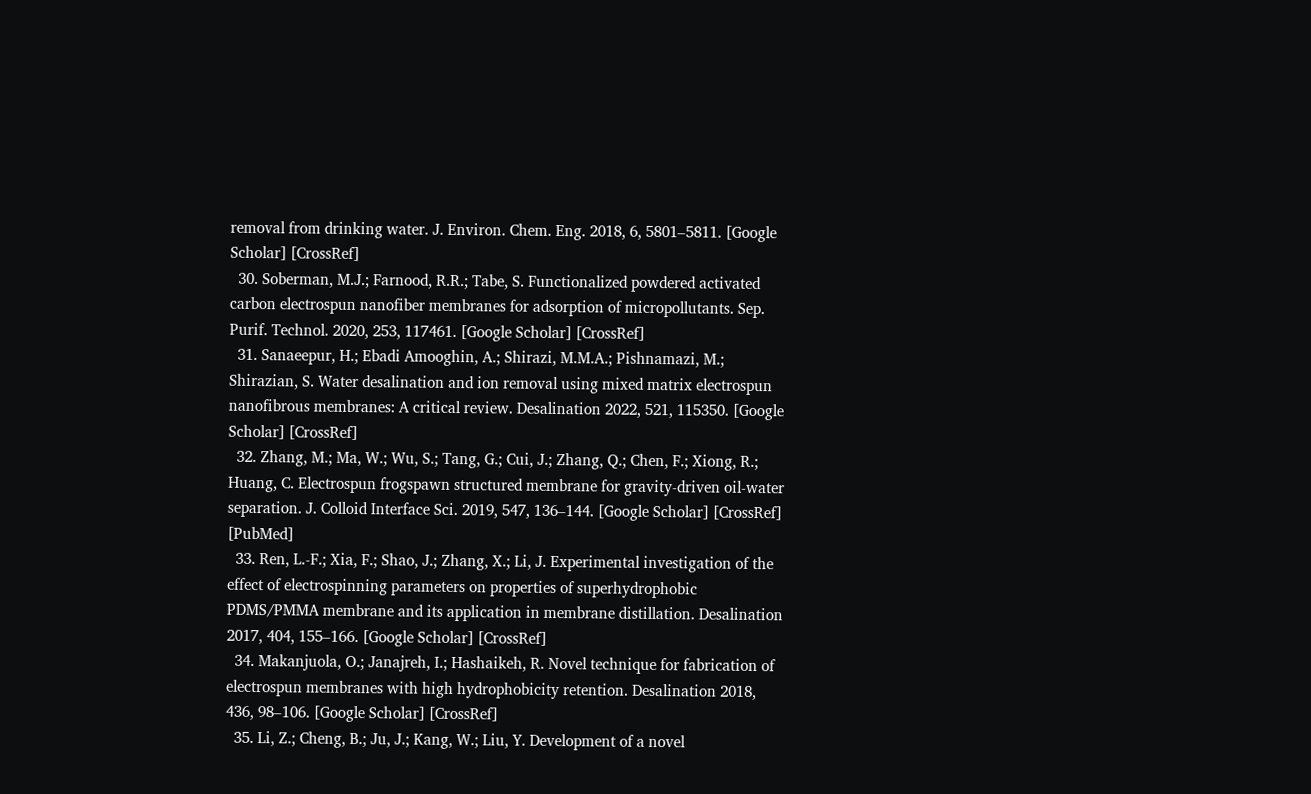removal from drinking water. J. Environ. Chem. Eng. 2018, 6, 5801–5811. [Google Scholar] [CrossRef]
  30. Soberman, M.J.; Farnood, R.R.; Tabe, S. Functionalized powdered activated carbon electrospun nanofiber membranes for adsorption of micropollutants. Sep. Purif. Technol. 2020, 253, 117461. [Google Scholar] [CrossRef]
  31. Sanaeepur, H.; Ebadi Amooghin, A.; Shirazi, M.M.A.; Pishnamazi, M.; Shirazian, S. Water desalination and ion removal using mixed matrix electrospun nanofibrous membranes: A critical review. Desalination 2022, 521, 115350. [Google Scholar] [CrossRef]
  32. Zhang, M.; Ma, W.; Wu, S.; Tang, G.; Cui, J.; Zhang, Q.; Chen, F.; Xiong, R.; Huang, C. Electrospun frogspawn structured membrane for gravity-driven oil-water separation. J. Colloid Interface Sci. 2019, 547, 136–144. [Google Scholar] [CrossRef] [PubMed]
  33. Ren, L.-F.; Xia, F.; Shao, J.; Zhang, X.; Li, J. Experimental investigation of the effect of electrospinning parameters on properties of superhydrophobic PDMS/PMMA membrane and its application in membrane distillation. Desalination 2017, 404, 155–166. [Google Scholar] [CrossRef]
  34. Makanjuola, O.; Janajreh, I.; Hashaikeh, R. Novel technique for fabrication of electrospun membranes with high hydrophobicity retention. Desalination 2018, 436, 98–106. [Google Scholar] [CrossRef]
  35. Li, Z.; Cheng, B.; Ju, J.; Kang, W.; Liu, Y. Development of a novel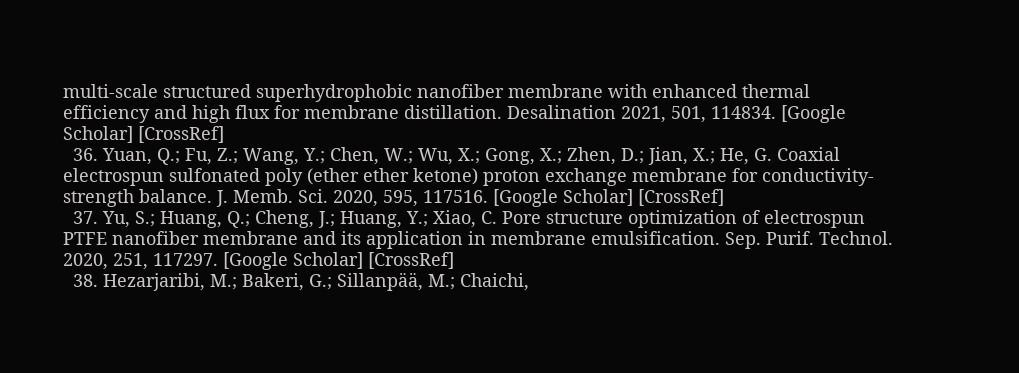multi-scale structured superhydrophobic nanofiber membrane with enhanced thermal efficiency and high flux for membrane distillation. Desalination 2021, 501, 114834. [Google Scholar] [CrossRef]
  36. Yuan, Q.; Fu, Z.; Wang, Y.; Chen, W.; Wu, X.; Gong, X.; Zhen, D.; Jian, X.; He, G. Coaxial electrospun sulfonated poly (ether ether ketone) proton exchange membrane for conductivity-strength balance. J. Memb. Sci. 2020, 595, 117516. [Google Scholar] [CrossRef]
  37. Yu, S.; Huang, Q.; Cheng, J.; Huang, Y.; Xiao, C. Pore structure optimization of electrospun PTFE nanofiber membrane and its application in membrane emulsification. Sep. Purif. Technol. 2020, 251, 117297. [Google Scholar] [CrossRef]
  38. Hezarjaribi, M.; Bakeri, G.; Sillanpää, M.; Chaichi,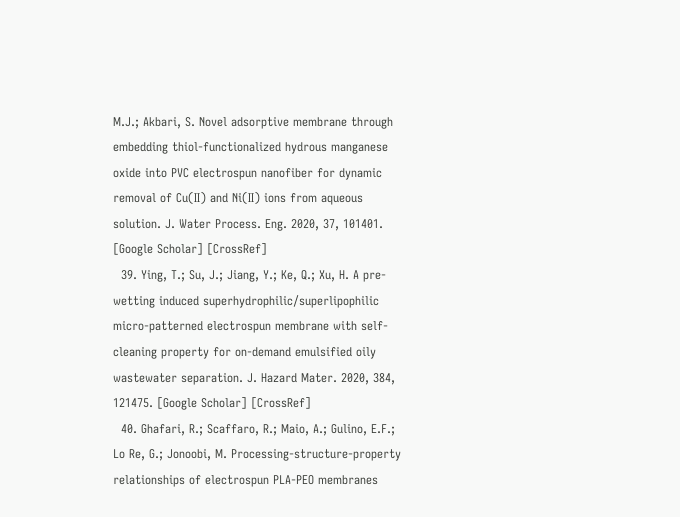M.J.; Akbari, S. Novel adsorptive membrane through embedding thiol-functionalized hydrous manganese oxide into PVC electrospun nanofiber for dynamic removal of Cu(II) and Ni(II) ions from aqueous solution. J. Water Process. Eng. 2020, 37, 101401. [Google Scholar] [CrossRef]
  39. Ying, T.; Su, J.; Jiang, Y.; Ke, Q.; Xu, H. A pre-wetting induced superhydrophilic/superlipophilic micro-patterned electrospun membrane with self-cleaning property for on-demand emulsified oily wastewater separation. J. Hazard Mater. 2020, 384, 121475. [Google Scholar] [CrossRef]
  40. Ghafari, R.; Scaffaro, R.; Maio, A.; Gulino, E.F.; Lo Re, G.; Jonoobi, M. Processing-structure-property relationships of electrospun PLA-PEO membranes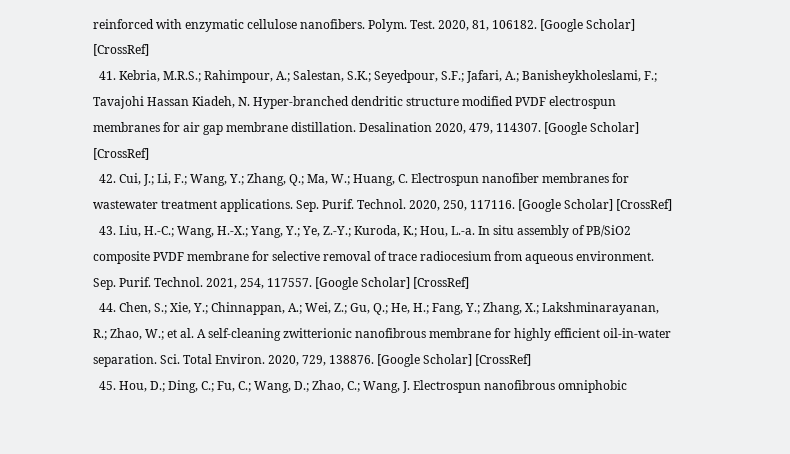reinforced with enzymatic cellulose nanofibers. Polym. Test. 2020, 81, 106182. [Google Scholar] [CrossRef]
  41. Kebria, M.R.S.; Rahimpour, A.; Salestan, S.K.; Seyedpour, S.F.; Jafari, A.; Banisheykholeslami, F.; Tavajohi Hassan Kiadeh, N. Hyper-branched dendritic structure modified PVDF electrospun membranes for air gap membrane distillation. Desalination 2020, 479, 114307. [Google Scholar] [CrossRef]
  42. Cui, J.; Li, F.; Wang, Y.; Zhang, Q.; Ma, W.; Huang, C. Electrospun nanofiber membranes for wastewater treatment applications. Sep. Purif. Technol. 2020, 250, 117116. [Google Scholar] [CrossRef]
  43. Liu, H.-C.; Wang, H.-X.; Yang, Y.; Ye, Z.-Y.; Kuroda, K.; Hou, L.-a. In situ assembly of PB/SiO2 composite PVDF membrane for selective removal of trace radiocesium from aqueous environment. Sep. Purif. Technol. 2021, 254, 117557. [Google Scholar] [CrossRef]
  44. Chen, S.; Xie, Y.; Chinnappan, A.; Wei, Z.; Gu, Q.; He, H.; Fang, Y.; Zhang, X.; Lakshminarayanan, R.; Zhao, W.; et al. A self-cleaning zwitterionic nanofibrous membrane for highly efficient oil-in-water separation. Sci. Total Environ. 2020, 729, 138876. [Google Scholar] [CrossRef]
  45. Hou, D.; Ding, C.; Fu, C.; Wang, D.; Zhao, C.; Wang, J. Electrospun nanofibrous omniphobic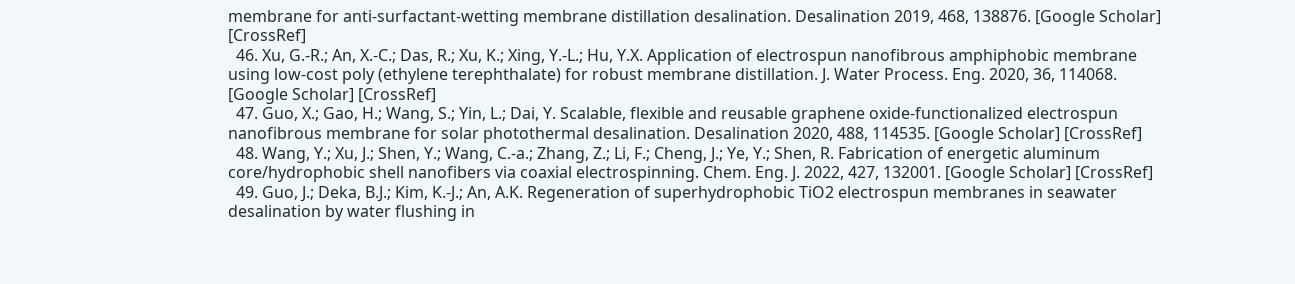membrane for anti-surfactant-wetting membrane distillation desalination. Desalination 2019, 468, 138876. [Google Scholar] [CrossRef]
  46. Xu, G.-R.; An, X.-C.; Das, R.; Xu, K.; Xing, Y.-L.; Hu, Y.X. Application of electrospun nanofibrous amphiphobic membrane using low-cost poly (ethylene terephthalate) for robust membrane distillation. J. Water Process. Eng. 2020, 36, 114068. [Google Scholar] [CrossRef]
  47. Guo, X.; Gao, H.; Wang, S.; Yin, L.; Dai, Y. Scalable, flexible and reusable graphene oxide-functionalized electrospun nanofibrous membrane for solar photothermal desalination. Desalination 2020, 488, 114535. [Google Scholar] [CrossRef]
  48. Wang, Y.; Xu, J.; Shen, Y.; Wang, C.-a.; Zhang, Z.; Li, F.; Cheng, J.; Ye, Y.; Shen, R. Fabrication of energetic aluminum core/hydrophobic shell nanofibers via coaxial electrospinning. Chem. Eng. J. 2022, 427, 132001. [Google Scholar] [CrossRef]
  49. Guo, J.; Deka, B.J.; Kim, K.-J.; An, A.K. Regeneration of superhydrophobic TiO2 electrospun membranes in seawater desalination by water flushing in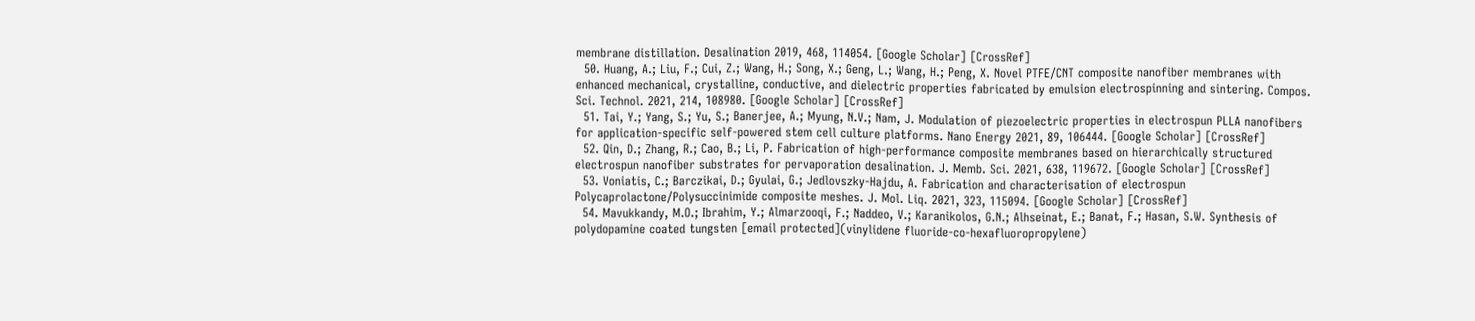membrane distillation. Desalination 2019, 468, 114054. [Google Scholar] [CrossRef]
  50. Huang, A.; Liu, F.; Cui, Z.; Wang, H.; Song, X.; Geng, L.; Wang, H.; Peng, X. Novel PTFE/CNT composite nanofiber membranes with enhanced mechanical, crystalline, conductive, and dielectric properties fabricated by emulsion electrospinning and sintering. Compos. Sci. Technol. 2021, 214, 108980. [Google Scholar] [CrossRef]
  51. Tai, Y.; Yang, S.; Yu, S.; Banerjee, A.; Myung, N.V.; Nam, J. Modulation of piezoelectric properties in electrospun PLLA nanofibers for application-specific self-powered stem cell culture platforms. Nano Energy 2021, 89, 106444. [Google Scholar] [CrossRef]
  52. Qin, D.; Zhang, R.; Cao, B.; Li, P. Fabrication of high-performance composite membranes based on hierarchically structured electrospun nanofiber substrates for pervaporation desalination. J. Memb. Sci. 2021, 638, 119672. [Google Scholar] [CrossRef]
  53. Voniatis, C.; Barczikai, D.; Gyulai, G.; Jedlovszky-Hajdu, A. Fabrication and characterisation of electrospun Polycaprolactone/Polysuccinimide composite meshes. J. Mol. Liq. 2021, 323, 115094. [Google Scholar] [CrossRef]
  54. Mavukkandy, M.O.; Ibrahim, Y.; Almarzooqi, F.; Naddeo, V.; Karanikolos, G.N.; Alhseinat, E.; Banat, F.; Hasan, S.W. Synthesis of polydopamine coated tungsten [email protected](vinylidene fluoride-co-hexafluoropropylene)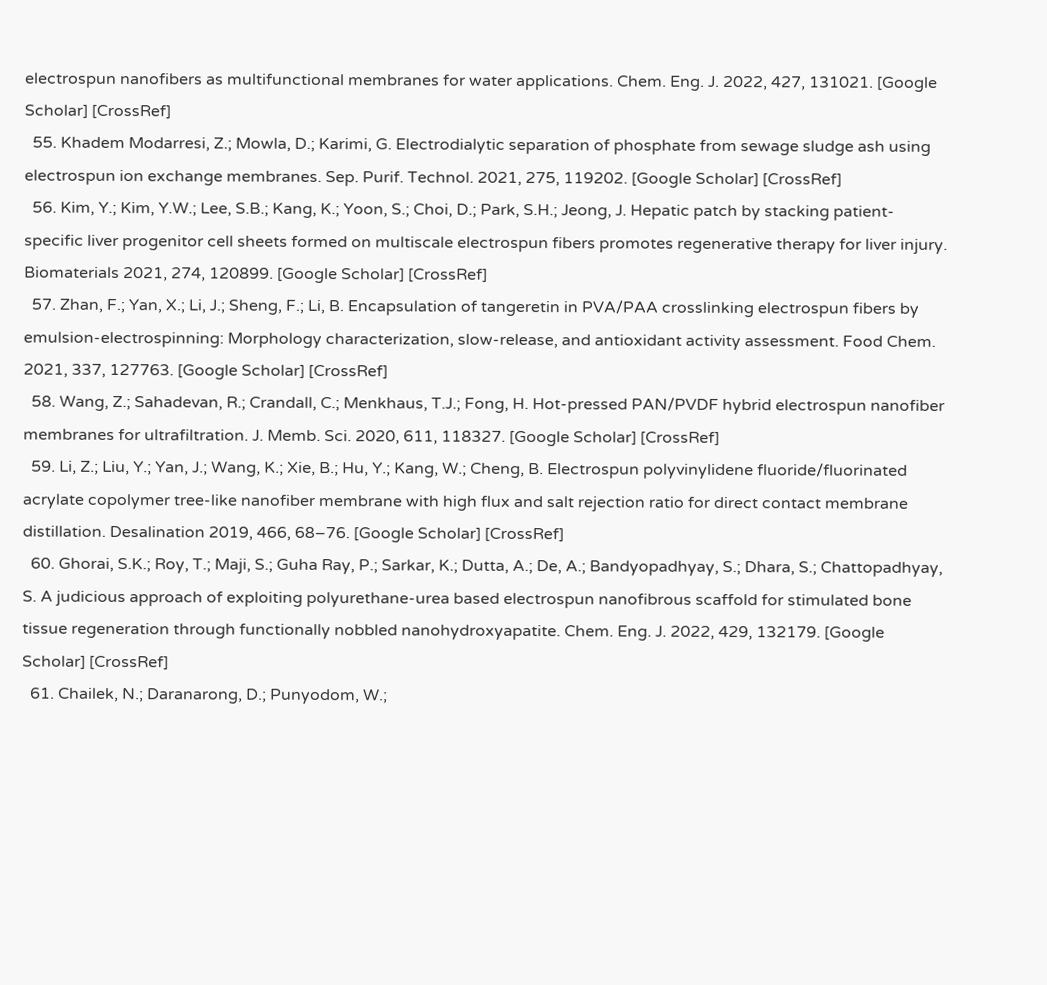electrospun nanofibers as multifunctional membranes for water applications. Chem. Eng. J. 2022, 427, 131021. [Google Scholar] [CrossRef]
  55. Khadem Modarresi, Z.; Mowla, D.; Karimi, G. Electrodialytic separation of phosphate from sewage sludge ash using electrospun ion exchange membranes. Sep. Purif. Technol. 2021, 275, 119202. [Google Scholar] [CrossRef]
  56. Kim, Y.; Kim, Y.W.; Lee, S.B.; Kang, K.; Yoon, S.; Choi, D.; Park, S.H.; Jeong, J. Hepatic patch by stacking patient-specific liver progenitor cell sheets formed on multiscale electrospun fibers promotes regenerative therapy for liver injury. Biomaterials 2021, 274, 120899. [Google Scholar] [CrossRef]
  57. Zhan, F.; Yan, X.; Li, J.; Sheng, F.; Li, B. Encapsulation of tangeretin in PVA/PAA crosslinking electrospun fibers by emulsion-electrospinning: Morphology characterization, slow-release, and antioxidant activity assessment. Food Chem. 2021, 337, 127763. [Google Scholar] [CrossRef]
  58. Wang, Z.; Sahadevan, R.; Crandall, C.; Menkhaus, T.J.; Fong, H. Hot-pressed PAN/PVDF hybrid electrospun nanofiber membranes for ultrafiltration. J. Memb. Sci. 2020, 611, 118327. [Google Scholar] [CrossRef]
  59. Li, Z.; Liu, Y.; Yan, J.; Wang, K.; Xie, B.; Hu, Y.; Kang, W.; Cheng, B. Electrospun polyvinylidene fluoride/fluorinated acrylate copolymer tree-like nanofiber membrane with high flux and salt rejection ratio for direct contact membrane distillation. Desalination 2019, 466, 68–76. [Google Scholar] [CrossRef]
  60. Ghorai, S.K.; Roy, T.; Maji, S.; Guha Ray, P.; Sarkar, K.; Dutta, A.; De, A.; Bandyopadhyay, S.; Dhara, S.; Chattopadhyay, S. A judicious approach of exploiting polyurethane-urea based electrospun nanofibrous scaffold for stimulated bone tissue regeneration through functionally nobbled nanohydroxyapatite. Chem. Eng. J. 2022, 429, 132179. [Google Scholar] [CrossRef]
  61. Chailek, N.; Daranarong, D.; Punyodom, W.;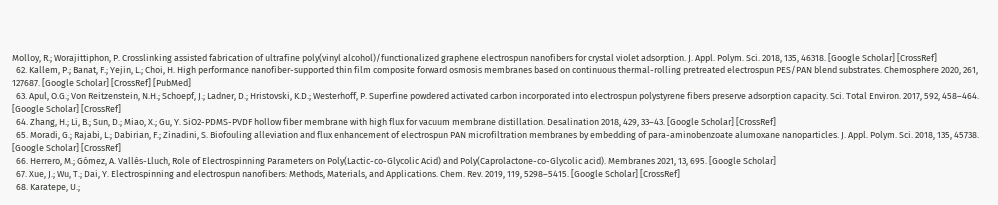Molloy, R.; Worajittiphon, P. Crosslinking assisted fabrication of ultrafine poly(vinyl alcohol)/functionalized graphene electrospun nanofibers for crystal violet adsorption. J. Appl. Polym. Sci. 2018, 135, 46318. [Google Scholar] [CrossRef]
  62. Kallem, P.; Banat, F.; Yejin, L.; Choi, H. High performance nanofiber-supported thin film composite forward osmosis membranes based on continuous thermal-rolling pretreated electrospun PES/PAN blend substrates. Chemosphere 2020, 261, 127687. [Google Scholar] [CrossRef] [PubMed]
  63. Apul, O.G.; Von Reitzenstein, N.H.; Schoepf, J.; Ladner, D.; Hristovski, K.D.; Westerhoff, P. Superfine powdered activated carbon incorporated into electrospun polystyrene fibers preserve adsorption capacity. Sci. Total Environ. 2017, 592, 458–464. [Google Scholar] [CrossRef]
  64. Zhang, H.; Li, B.; Sun, D.; Miao, X.; Gu, Y. SiO2-PDMS-PVDF hollow fiber membrane with high flux for vacuum membrane distillation. Desalination 2018, 429, 33–43. [Google Scholar] [CrossRef]
  65. Moradi, G.; Rajabi, L.; Dabirian, F.; Zinadini, S. Biofouling alleviation and flux enhancement of electrospun PAN microfiltration membranes by embedding of para-aminobenzoate alumoxane nanoparticles. J. Appl. Polym. Sci. 2018, 135, 45738. [Google Scholar] [CrossRef]
  66. Herrero, M.; Gómez, A. Vallés-Lluch, Role of Electrospinning Parameters on Poly(Lactic-co-Glycolic Acid) and Poly(Caprolactone-co-Glycolic acid). Membranes 2021, 13, 695. [Google Scholar]
  67. Xue, J.; Wu, T.; Dai, Y. Electrospinning and electrospun nanofibers: Methods, Materials, and Applications. Chem. Rev. 2019, 119, 5298–5415. [Google Scholar] [CrossRef]
  68. Karatepe, U.;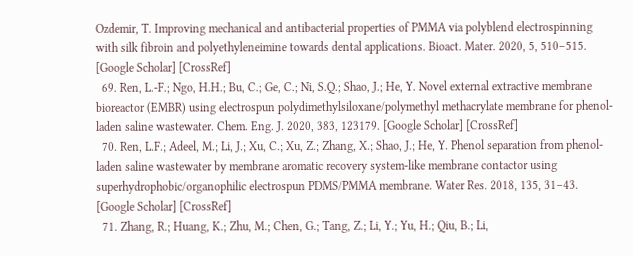Ozdemir, T. Improving mechanical and antibacterial properties of PMMA via polyblend electrospinning with silk fibroin and polyethyleneimine towards dental applications. Bioact. Mater. 2020, 5, 510–515. [Google Scholar] [CrossRef]
  69. Ren, L.-F.; Ngo, H.H.; Bu, C.; Ge, C.; Ni, S.Q.; Shao, J.; He, Y. Novel external extractive membrane bioreactor (EMBR) using electrospun polydimethylsiloxane/polymethyl methacrylate membrane for phenol-laden saline wastewater. Chem. Eng. J. 2020, 383, 123179. [Google Scholar] [CrossRef]
  70. Ren, L.F.; Adeel, M.; Li, J.; Xu, C.; Xu, Z.; Zhang, X.; Shao, J.; He, Y. Phenol separation from phenol-laden saline wastewater by membrane aromatic recovery system-like membrane contactor using superhydrophobic/organophilic electrospun PDMS/PMMA membrane. Water Res. 2018, 135, 31–43. [Google Scholar] [CrossRef]
  71. Zhang, R.; Huang, K.; Zhu, M.; Chen, G.; Tang, Z.; Li, Y.; Yu, H.; Qiu, B.; Li,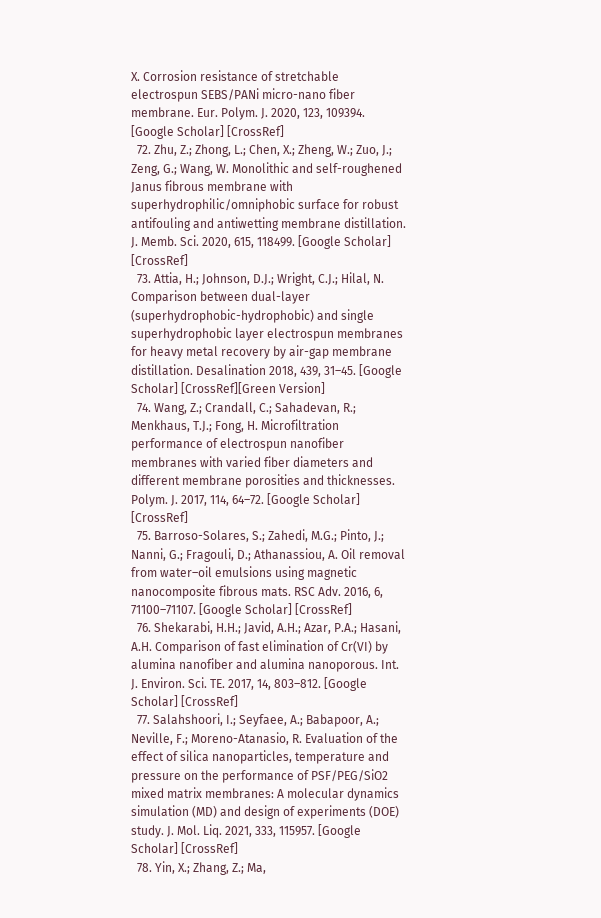X. Corrosion resistance of stretchable electrospun SEBS/PANi micro-nano fiber membrane. Eur. Polym. J. 2020, 123, 109394. [Google Scholar] [CrossRef]
  72. Zhu, Z.; Zhong, L.; Chen, X.; Zheng, W.; Zuo, J.; Zeng, G.; Wang, W. Monolithic and self-roughened Janus fibrous membrane with superhydrophilic/omniphobic surface for robust antifouling and antiwetting membrane distillation. J. Memb. Sci. 2020, 615, 118499. [Google Scholar] [CrossRef]
  73. Attia, H.; Johnson, D.J.; Wright, C.J.; Hilal, N. Comparison between dual-layer (superhydrophobic-hydrophobic) and single superhydrophobic layer electrospun membranes for heavy metal recovery by air-gap membrane distillation. Desalination 2018, 439, 31–45. [Google Scholar] [CrossRef][Green Version]
  74. Wang, Z.; Crandall, C.; Sahadevan, R.; Menkhaus, T.J.; Fong, H. Microfiltration performance of electrospun nanofiber membranes with varied fiber diameters and different membrane porosities and thicknesses. Polym. J. 2017, 114, 64–72. [Google Scholar] [CrossRef]
  75. Barroso-Solares, S.; Zahedi, M.G.; Pinto, J.; Nanni, G.; Fragouli, D.; Athanassiou, A. Oil removal from water–oil emulsions using magnetic nanocomposite fibrous mats. RSC Adv. 2016, 6, 71100–71107. [Google Scholar] [CrossRef]
  76. Shekarabi, H.H.; Javid, A.H.; Azar, P.A.; Hasani, A.H. Comparison of fast elimination of Cr(VI) by alumina nanofiber and alumina nanoporous. Int. J. Environ. Sci. TE. 2017, 14, 803–812. [Google Scholar] [CrossRef]
  77. Salahshoori, I.; Seyfaee, A.; Babapoor, A.; Neville, F.; Moreno-Atanasio, R. Evaluation of the effect of silica nanoparticles, temperature and pressure on the performance of PSF/PEG/SiO2 mixed matrix membranes: A molecular dynamics simulation (MD) and design of experiments (DOE) study. J. Mol. Liq. 2021, 333, 115957. [Google Scholar] [CrossRef]
  78. Yin, X.; Zhang, Z.; Ma,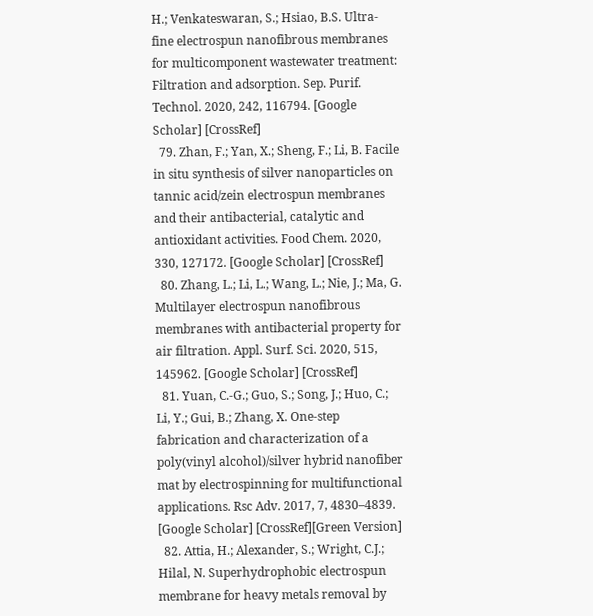H.; Venkateswaran, S.; Hsiao, B.S. Ultra-fine electrospun nanofibrous membranes for multicomponent wastewater treatment: Filtration and adsorption. Sep. Purif. Technol. 2020, 242, 116794. [Google Scholar] [CrossRef]
  79. Zhan, F.; Yan, X.; Sheng, F.; Li, B. Facile in situ synthesis of silver nanoparticles on tannic acid/zein electrospun membranes and their antibacterial, catalytic and antioxidant activities. Food Chem. 2020, 330, 127172. [Google Scholar] [CrossRef]
  80. Zhang, L.; Li, L.; Wang, L.; Nie, J.; Ma, G. Multilayer electrospun nanofibrous membranes with antibacterial property for air filtration. Appl. Surf. Sci. 2020, 515, 145962. [Google Scholar] [CrossRef]
  81. Yuan, C.-G.; Guo, S.; Song, J.; Huo, C.; Li, Y.; Gui, B.; Zhang, X. One-step fabrication and characterization of a poly(vinyl alcohol)/silver hybrid nanofiber mat by electrospinning for multifunctional applications. Rsc Adv. 2017, 7, 4830–4839. [Google Scholar] [CrossRef][Green Version]
  82. Attia, H.; Alexander, S.; Wright, C.J.; Hilal, N. Superhydrophobic electrospun membrane for heavy metals removal by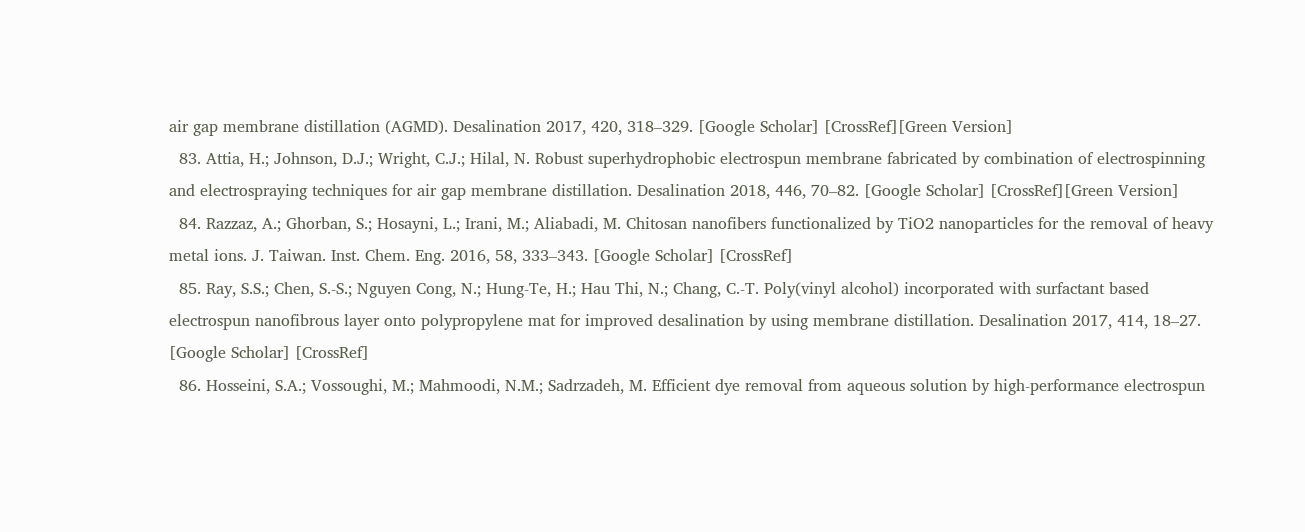air gap membrane distillation (AGMD). Desalination 2017, 420, 318–329. [Google Scholar] [CrossRef][Green Version]
  83. Attia, H.; Johnson, D.J.; Wright, C.J.; Hilal, N. Robust superhydrophobic electrospun membrane fabricated by combination of electrospinning and electrospraying techniques for air gap membrane distillation. Desalination 2018, 446, 70–82. [Google Scholar] [CrossRef][Green Version]
  84. Razzaz, A.; Ghorban, S.; Hosayni, L.; Irani, M.; Aliabadi, M. Chitosan nanofibers functionalized by TiO2 nanoparticles for the removal of heavy metal ions. J. Taiwan. Inst. Chem. Eng. 2016, 58, 333–343. [Google Scholar] [CrossRef]
  85. Ray, S.S.; Chen, S.-S.; Nguyen Cong, N.; Hung-Te, H.; Hau Thi, N.; Chang, C.-T. Poly(vinyl alcohol) incorporated with surfactant based electrospun nanofibrous layer onto polypropylene mat for improved desalination by using membrane distillation. Desalination 2017, 414, 18–27. [Google Scholar] [CrossRef]
  86. Hosseini, S.A.; Vossoughi, M.; Mahmoodi, N.M.; Sadrzadeh, M. Efficient dye removal from aqueous solution by high-performance electrospun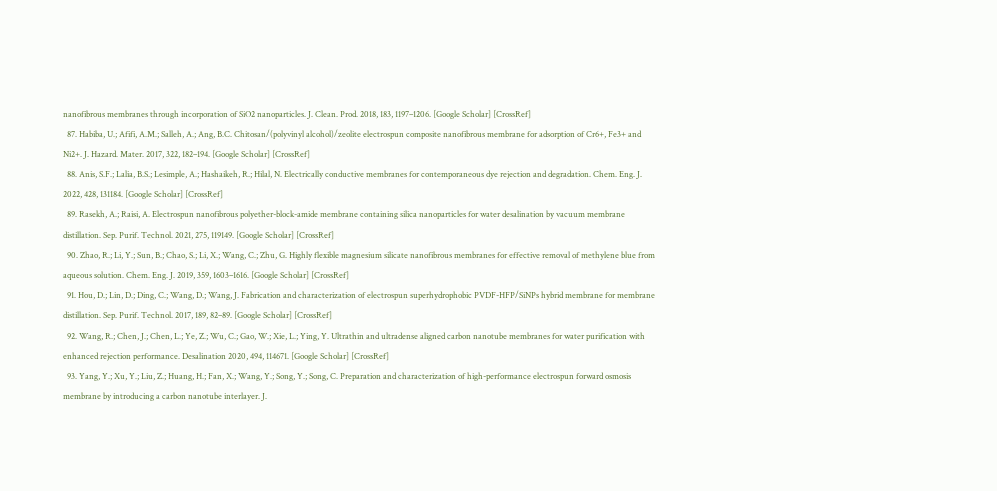nanofibrous membranes through incorporation of SiO2 nanoparticles. J. Clean. Prod. 2018, 183, 1197–1206. [Google Scholar] [CrossRef]
  87. Habiba, U.; Afifi, A.M.; Salleh, A.; Ang, B.C. Chitosan/(polyvinyl alcohol)/zeolite electrospun composite nanofibrous membrane for adsorption of Cr6+, Fe3+ and Ni2+. J. Hazard. Mater. 2017, 322, 182–194. [Google Scholar] [CrossRef]
  88. Anis, S.F.; Lalia, B.S.; Lesimple, A.; Hashaikeh, R.; Hilal, N. Electrically conductive membranes for contemporaneous dye rejection and degradation. Chem. Eng. J. 2022, 428, 131184. [Google Scholar] [CrossRef]
  89. Rasekh, A.; Raisi, A. Electrospun nanofibrous polyether-block-amide membrane containing silica nanoparticles for water desalination by vacuum membrane distillation. Sep. Purif. Technol. 2021, 275, 119149. [Google Scholar] [CrossRef]
  90. Zhao, R.; Li, Y.; Sun, B.; Chao, S.; Li, X.; Wang, C.; Zhu, G. Highly flexible magnesium silicate nanofibrous membranes for effective removal of methylene blue from aqueous solution. Chem. Eng. J. 2019, 359, 1603–1616. [Google Scholar] [CrossRef]
  91. Hou, D.; Lin, D.; Ding, C.; Wang, D.; Wang, J. Fabrication and characterization of electrospun superhydrophobic PVDF-HFP/SiNPs hybrid membrane for membrane distillation. Sep. Purif. Technol. 2017, 189, 82–89. [Google Scholar] [CrossRef]
  92. Wang, R.; Chen, J.; Chen, L.; Ye, Z.; Wu, C.; Gao, W.; Xie, L.; Ying, Y. Ultrathin and ultradense aligned carbon nanotube membranes for water purification with enhanced rejection performance. Desalination 2020, 494, 114671. [Google Scholar] [CrossRef]
  93. Yang, Y.; Xu, Y.; Liu, Z.; Huang, H.; Fan, X.; Wang, Y.; Song, Y.; Song, C. Preparation and characterization of high-performance electrospun forward osmosis membrane by introducing a carbon nanotube interlayer. J.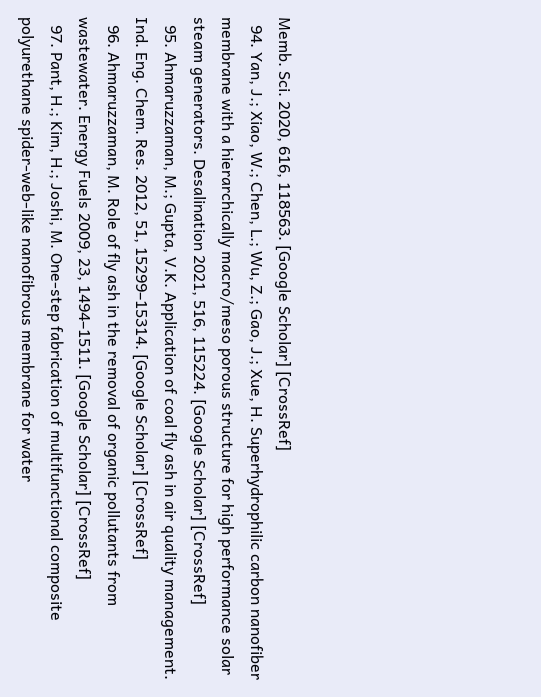Memb. Sci. 2020, 616, 118563. [Google Scholar] [CrossRef]
  94. Yan, J.; Xiao, W.; Chen, L.; Wu, Z.; Gao, J.; Xue, H. Superhydrophilic carbon nanofiber membrane with a hierarchically macro/meso porous structure for high performance solar steam generators. Desalination 2021, 516, 115224. [Google Scholar] [CrossRef]
  95. Ahmaruzzaman, M.; Gupta, V.K. Application of coal fly ash in air quality management. Ind. Eng. Chem. Res. 2012, 51, 15299–15314. [Google Scholar] [CrossRef]
  96. Ahmaruzzaman, M. Role of fly ash in the removal of organic pollutants from wastewater. Energy Fuels 2009, 23, 1494–1511. [Google Scholar] [CrossRef]
  97. Pant, H.; Kim, H.; Joshi, M. One-step fabrication of multifunctional composite polyurethane spider-web-like nanofibrous membrane for water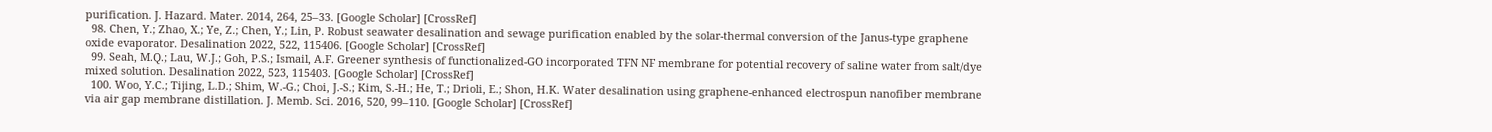purification. J. Hazard. Mater. 2014, 264, 25–33. [Google Scholar] [CrossRef]
  98. Chen, Y.; Zhao, X.; Ye, Z.; Chen, Y.; Lin, P. Robust seawater desalination and sewage purification enabled by the solar-thermal conversion of the Janus-type graphene oxide evaporator. Desalination 2022, 522, 115406. [Google Scholar] [CrossRef]
  99. Seah, M.Q.; Lau, W.J.; Goh, P.S.; Ismail, A.F. Greener synthesis of functionalized-GO incorporated TFN NF membrane for potential recovery of saline water from salt/dye mixed solution. Desalination 2022, 523, 115403. [Google Scholar] [CrossRef]
  100. Woo, Y.C.; Tijing, L.D.; Shim, W.-G.; Choi, J.-S.; Kim, S.-H.; He, T.; Drioli, E.; Shon, H.K. Water desalination using graphene-enhanced electrospun nanofiber membrane via air gap membrane distillation. J. Memb. Sci. 2016, 520, 99–110. [Google Scholar] [CrossRef]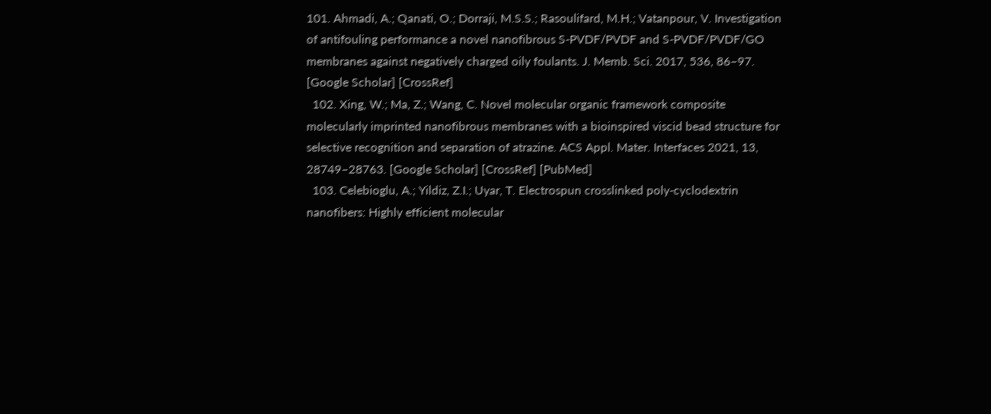101. Ahmadi, A.; Qanati, O.; Dorraji, M.S.S.; Rasoulifard, M.H.; Vatanpour, V. Investigation of antifouling performance a novel nanofibrous S-PVDF/PVDF and S-PVDF/PVDF/GO membranes against negatively charged oily foulants. J. Memb. Sci. 2017, 536, 86–97. [Google Scholar] [CrossRef]
  102. Xing, W.; Ma, Z.; Wang, C. Novel molecular organic framework composite molecularly imprinted nanofibrous membranes with a bioinspired viscid bead structure for selective recognition and separation of atrazine. ACS Appl. Mater. Interfaces 2021, 13, 28749–28763. [Google Scholar] [CrossRef] [PubMed]
  103. Celebioglu, A.; Yildiz, Z.I.; Uyar, T. Electrospun crosslinked poly-cyclodextrin nanofibers: Highly efficient molecular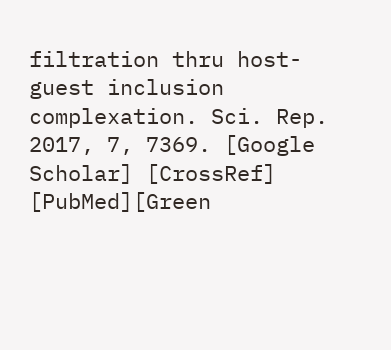filtration thru host-guest inclusion complexation. Sci. Rep. 2017, 7, 7369. [Google Scholar] [CrossRef] [PubMed][Green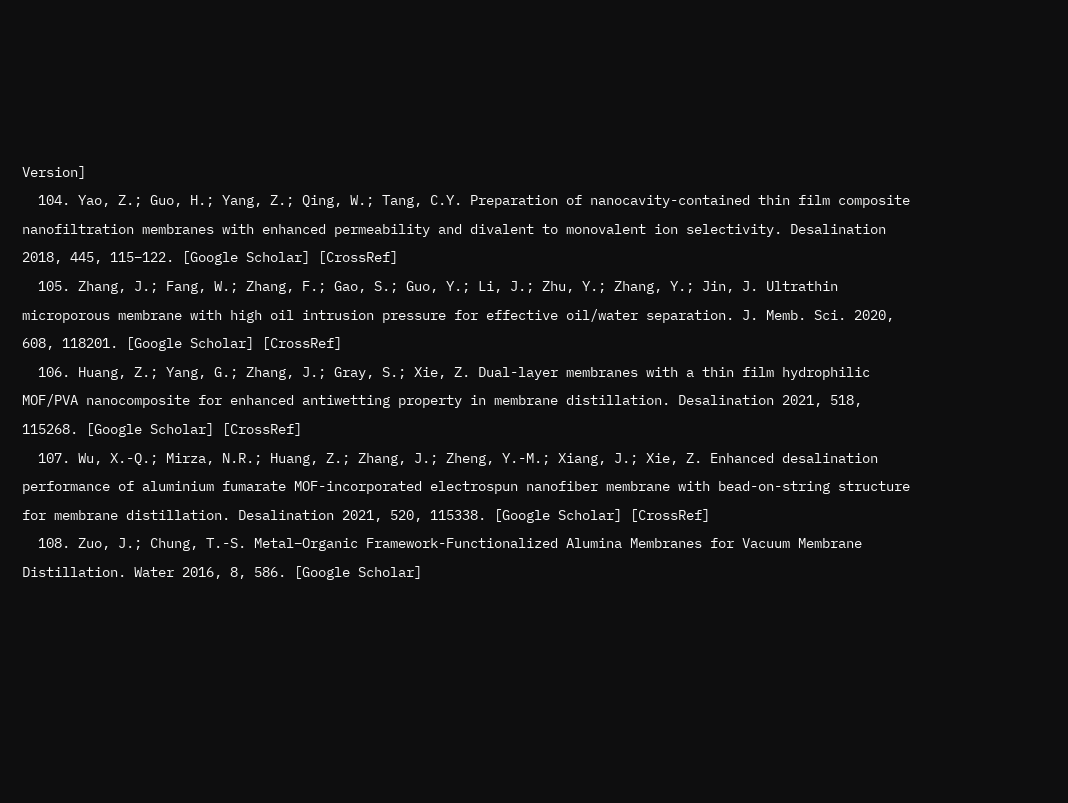Version]
  104. Yao, Z.; Guo, H.; Yang, Z.; Qing, W.; Tang, C.Y. Preparation of nanocavity-contained thin film composite nanofiltration membranes with enhanced permeability and divalent to monovalent ion selectivity. Desalination 2018, 445, 115–122. [Google Scholar] [CrossRef]
  105. Zhang, J.; Fang, W.; Zhang, F.; Gao, S.; Guo, Y.; Li, J.; Zhu, Y.; Zhang, Y.; Jin, J. Ultrathin microporous membrane with high oil intrusion pressure for effective oil/water separation. J. Memb. Sci. 2020, 608, 118201. [Google Scholar] [CrossRef]
  106. Huang, Z.; Yang, G.; Zhang, J.; Gray, S.; Xie, Z. Dual-layer membranes with a thin film hydrophilic MOF/PVA nanocomposite for enhanced antiwetting property in membrane distillation. Desalination 2021, 518, 115268. [Google Scholar] [CrossRef]
  107. Wu, X.-Q.; Mirza, N.R.; Huang, Z.; Zhang, J.; Zheng, Y.-M.; Xiang, J.; Xie, Z. Enhanced desalination performance of aluminium fumarate MOF-incorporated electrospun nanofiber membrane with bead-on-string structure for membrane distillation. Desalination 2021, 520, 115338. [Google Scholar] [CrossRef]
  108. Zuo, J.; Chung, T.-S. Metal–Organic Framework-Functionalized Alumina Membranes for Vacuum Membrane Distillation. Water 2016, 8, 586. [Google Scholar]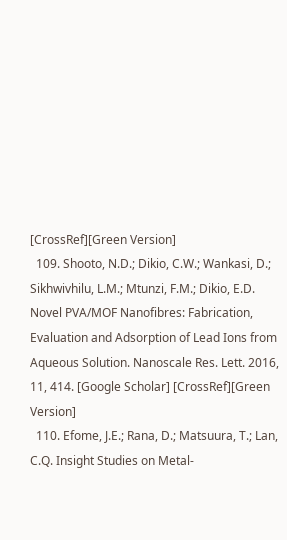[CrossRef][Green Version]
  109. Shooto, N.D.; Dikio, C.W.; Wankasi, D.; Sikhwivhilu, L.M.; Mtunzi, F.M.; Dikio, E.D. Novel PVA/MOF Nanofibres: Fabrication, Evaluation and Adsorption of Lead Ions from Aqueous Solution. Nanoscale Res. Lett. 2016, 11, 414. [Google Scholar] [CrossRef][Green Version]
  110. Efome, J.E.; Rana, D.; Matsuura, T.; Lan, C.Q. Insight Studies on Metal-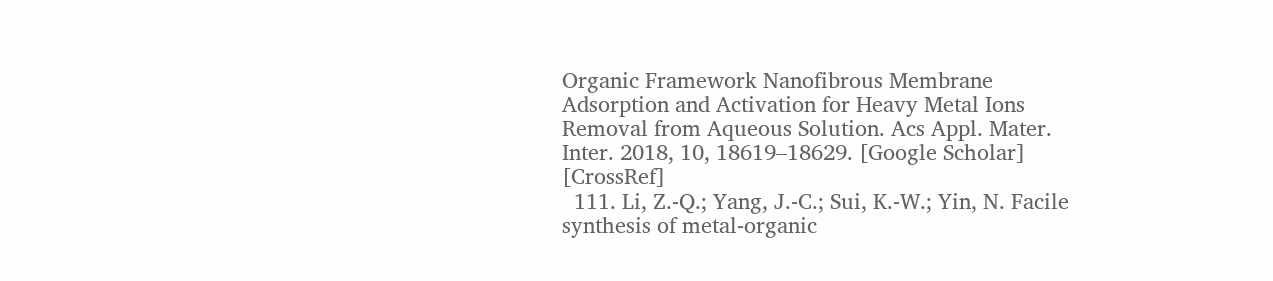Organic Framework Nanofibrous Membrane Adsorption and Activation for Heavy Metal Ions Removal from Aqueous Solution. Acs Appl. Mater. Inter. 2018, 10, 18619–18629. [Google Scholar] [CrossRef]
  111. Li, Z.-Q.; Yang, J.-C.; Sui, K.-W.; Yin, N. Facile synthesis of metal-organic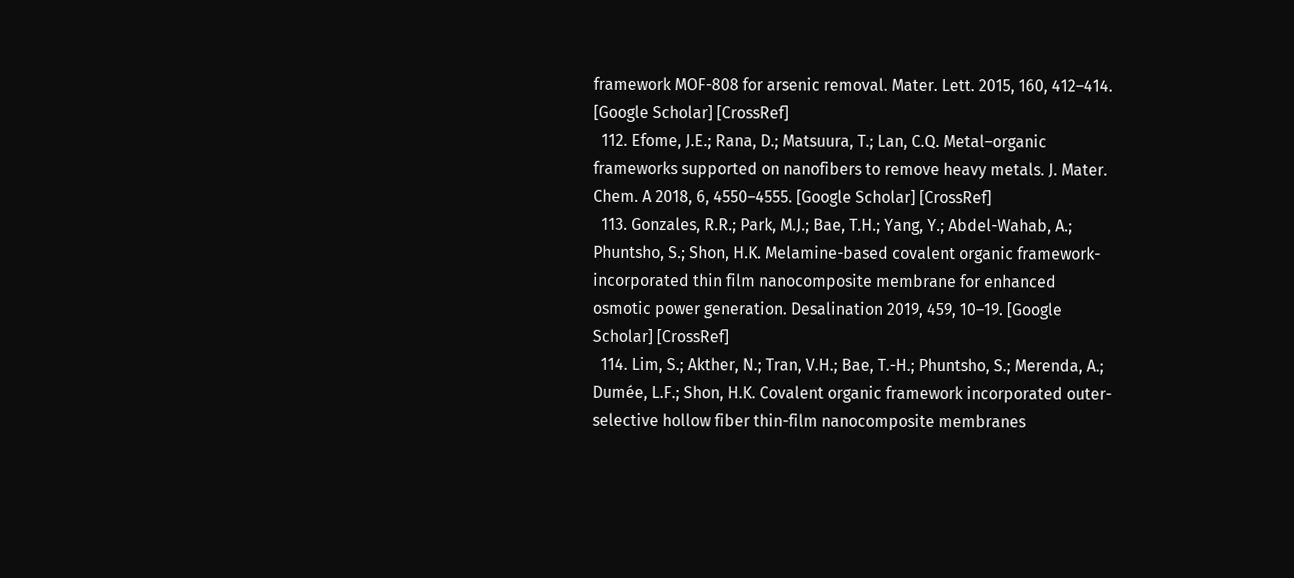framework MOF-808 for arsenic removal. Mater. Lett. 2015, 160, 412–414. [Google Scholar] [CrossRef]
  112. Efome, J.E.; Rana, D.; Matsuura, T.; Lan, C.Q. Metal–organic frameworks supported on nanofibers to remove heavy metals. J. Mater. Chem. A 2018, 6, 4550–4555. [Google Scholar] [CrossRef]
  113. Gonzales, R.R.; Park, M.J.; Bae, T.H.; Yang, Y.; Abdel-Wahab, A.; Phuntsho, S.; Shon, H.K. Melamine-based covalent organic framework-incorporated thin film nanocomposite membrane for enhanced osmotic power generation. Desalination 2019, 459, 10–19. [Google Scholar] [CrossRef]
  114. Lim, S.; Akther, N.; Tran, V.H.; Bae, T.-H.; Phuntsho, S.; Merenda, A.; Dumée, L.F.; Shon, H.K. Covalent organic framework incorporated outer-selective hollow fiber thin-film nanocomposite membranes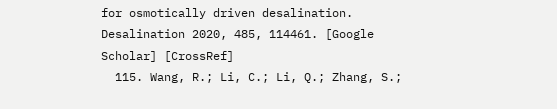for osmotically driven desalination. Desalination 2020, 485, 114461. [Google Scholar] [CrossRef]
  115. Wang, R.; Li, C.; Li, Q.; Zhang, S.;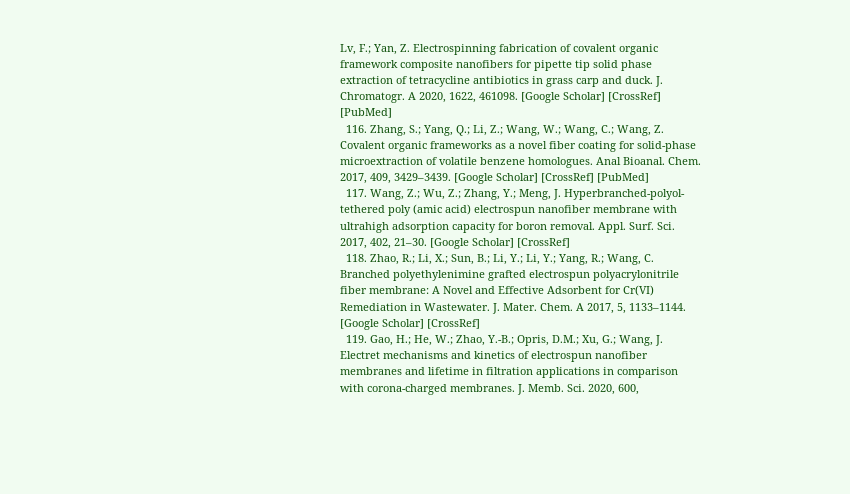Lv, F.; Yan, Z. Electrospinning fabrication of covalent organic framework composite nanofibers for pipette tip solid phase extraction of tetracycline antibiotics in grass carp and duck. J. Chromatogr. A 2020, 1622, 461098. [Google Scholar] [CrossRef] [PubMed]
  116. Zhang, S.; Yang, Q.; Li, Z.; Wang, W.; Wang, C.; Wang, Z. Covalent organic frameworks as a novel fiber coating for solid-phase microextraction of volatile benzene homologues. Anal Bioanal. Chem. 2017, 409, 3429–3439. [Google Scholar] [CrossRef] [PubMed]
  117. Wang, Z.; Wu, Z.; Zhang, Y.; Meng, J. Hyperbranched-polyol-tethered poly (amic acid) electrospun nanofiber membrane with ultrahigh adsorption capacity for boron removal. Appl. Surf. Sci. 2017, 402, 21–30. [Google Scholar] [CrossRef]
  118. Zhao, R.; Li, X.; Sun, B.; Li, Y.; Li, Y.; Yang, R.; Wang, C. Branched polyethylenimine grafted electrospun polyacrylonitrile fiber membrane: A Novel and Effective Adsorbent for Cr(VI) Remediation in Wastewater. J. Mater. Chem. A 2017, 5, 1133–1144. [Google Scholar] [CrossRef]
  119. Gao, H.; He, W.; Zhao, Y.-B.; Opris, D.M.; Xu, G.; Wang, J. Electret mechanisms and kinetics of electrospun nanofiber membranes and lifetime in filtration applications in comparison with corona-charged membranes. J. Memb. Sci. 2020, 600,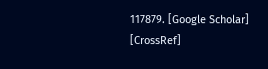117879. [Google Scholar] [CrossRef]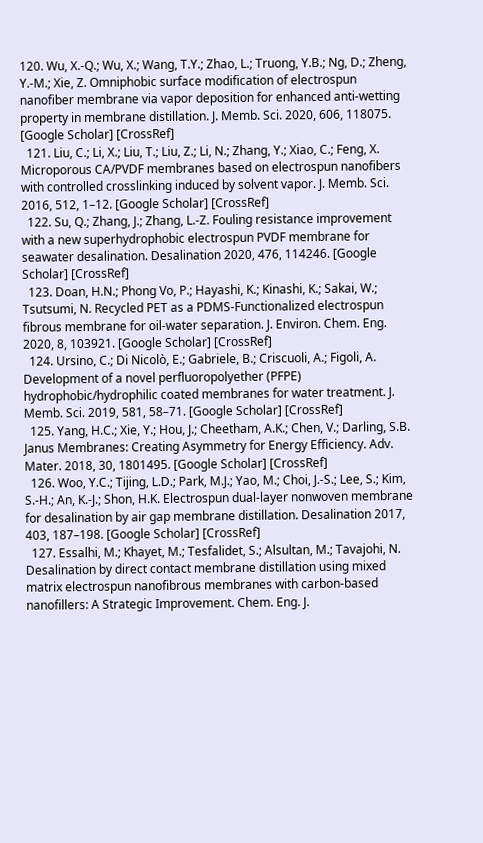120. Wu, X.-Q.; Wu, X.; Wang, T.Y.; Zhao, L.; Truong, Y.B.; Ng, D.; Zheng, Y.-M.; Xie, Z. Omniphobic surface modification of electrospun nanofiber membrane via vapor deposition for enhanced anti-wetting property in membrane distillation. J. Memb. Sci. 2020, 606, 118075. [Google Scholar] [CrossRef]
  121. Liu, C.; Li, X.; Liu, T.; Liu, Z.; Li, N.; Zhang, Y.; Xiao, C.; Feng, X. Microporous CA/PVDF membranes based on electrospun nanofibers with controlled crosslinking induced by solvent vapor. J. Memb. Sci. 2016, 512, 1–12. [Google Scholar] [CrossRef]
  122. Su, Q.; Zhang, J.; Zhang, L.-Z. Fouling resistance improvement with a new superhydrophobic electrospun PVDF membrane for seawater desalination. Desalination 2020, 476, 114246. [Google Scholar] [CrossRef]
  123. Doan, H.N.; Phong Vo, P.; Hayashi, K.; Kinashi, K.; Sakai, W.; Tsutsumi, N. Recycled PET as a PDMS-Functionalized electrospun fibrous membrane for oil-water separation. J. Environ. Chem. Eng. 2020, 8, 103921. [Google Scholar] [CrossRef]
  124. Ursino, C.; Di Nicolò, E.; Gabriele, B.; Criscuoli, A.; Figoli, A. Development of a novel perfluoropolyether (PFPE) hydrophobic/hydrophilic coated membranes for water treatment. J. Memb. Sci. 2019, 581, 58–71. [Google Scholar] [CrossRef]
  125. Yang, H.C.; Xie, Y.; Hou, J.; Cheetham, A.K.; Chen, V.; Darling, S.B. Janus Membranes: Creating Asymmetry for Energy Efficiency. Adv. Mater. 2018, 30, 1801495. [Google Scholar] [CrossRef]
  126. Woo, Y.C.; Tijing, L.D.; Park, M.J.; Yao, M.; Choi, J.-S.; Lee, S.; Kim, S.-H.; An, K.-J.; Shon, H.K. Electrospun dual-layer nonwoven membrane for desalination by air gap membrane distillation. Desalination 2017, 403, 187–198. [Google Scholar] [CrossRef]
  127. Essalhi, M.; Khayet, M.; Tesfalidet, S.; Alsultan, M.; Tavajohi, N. Desalination by direct contact membrane distillation using mixed matrix electrospun nanofibrous membranes with carbon-based nanofillers: A Strategic Improvement. Chem. Eng. J.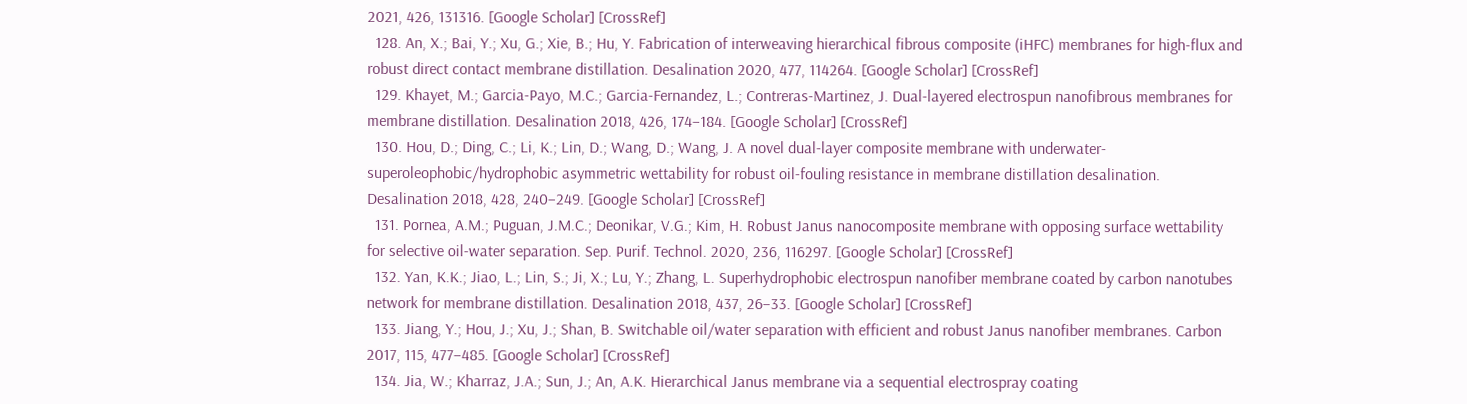2021, 426, 131316. [Google Scholar] [CrossRef]
  128. An, X.; Bai, Y.; Xu, G.; Xie, B.; Hu, Y. Fabrication of interweaving hierarchical fibrous composite (iHFC) membranes for high-flux and robust direct contact membrane distillation. Desalination 2020, 477, 114264. [Google Scholar] [CrossRef]
  129. Khayet, M.; Garcia-Payo, M.C.; Garcia-Fernandez, L.; Contreras-Martinez, J. Dual-layered electrospun nanofibrous membranes for membrane distillation. Desalination 2018, 426, 174–184. [Google Scholar] [CrossRef]
  130. Hou, D.; Ding, C.; Li, K.; Lin, D.; Wang, D.; Wang, J. A novel dual-layer composite membrane with underwater-superoleophobic/hydrophobic asymmetric wettability for robust oil-fouling resistance in membrane distillation desalination. Desalination 2018, 428, 240–249. [Google Scholar] [CrossRef]
  131. Pornea, A.M.; Puguan, J.M.C.; Deonikar, V.G.; Kim, H. Robust Janus nanocomposite membrane with opposing surface wettability for selective oil-water separation. Sep. Purif. Technol. 2020, 236, 116297. [Google Scholar] [CrossRef]
  132. Yan, K.K.; Jiao, L.; Lin, S.; Ji, X.; Lu, Y.; Zhang, L. Superhydrophobic electrospun nanofiber membrane coated by carbon nanotubes network for membrane distillation. Desalination 2018, 437, 26–33. [Google Scholar] [CrossRef]
  133. Jiang, Y.; Hou, J.; Xu, J.; Shan, B. Switchable oil/water separation with efficient and robust Janus nanofiber membranes. Carbon 2017, 115, 477–485. [Google Scholar] [CrossRef]
  134. Jia, W.; Kharraz, J.A.; Sun, J.; An, A.K. Hierarchical Janus membrane via a sequential electrospray coating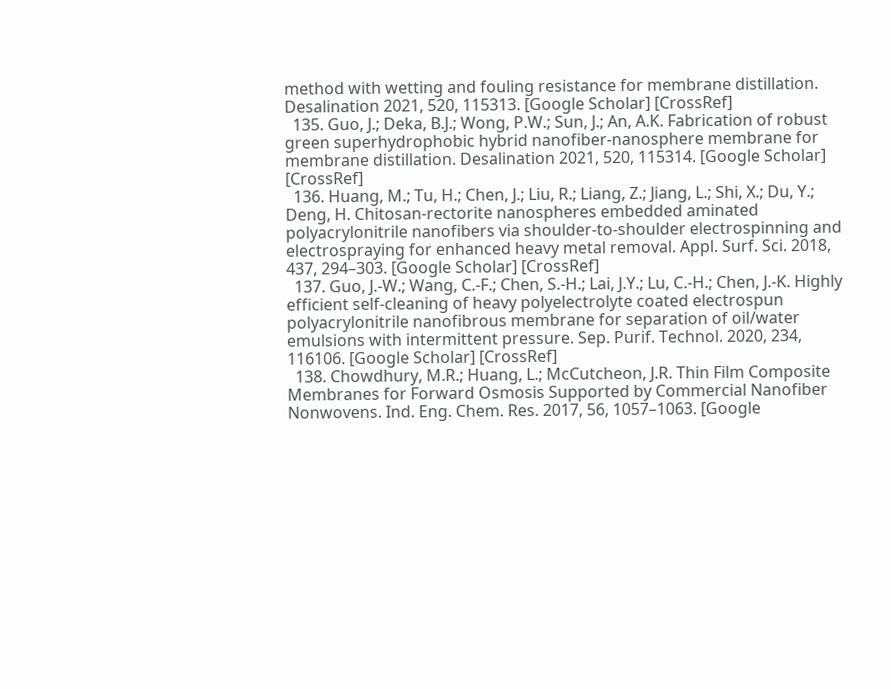method with wetting and fouling resistance for membrane distillation. Desalination 2021, 520, 115313. [Google Scholar] [CrossRef]
  135. Guo, J.; Deka, B.J.; Wong, P.W.; Sun, J.; An, A.K. Fabrication of robust green superhydrophobic hybrid nanofiber-nanosphere membrane for membrane distillation. Desalination 2021, 520, 115314. [Google Scholar] [CrossRef]
  136. Huang, M.; Tu, H.; Chen, J.; Liu, R.; Liang, Z.; Jiang, L.; Shi, X.; Du, Y.; Deng, H. Chitosan-rectorite nanospheres embedded aminated polyacrylonitrile nanofibers via shoulder-to-shoulder electrospinning and electrospraying for enhanced heavy metal removal. Appl. Surf. Sci. 2018, 437, 294–303. [Google Scholar] [CrossRef]
  137. Guo, J.-W.; Wang, C.-F.; Chen, S.-H.; Lai, J.Y.; Lu, C.-H.; Chen, J.-K. Highly efficient self-cleaning of heavy polyelectrolyte coated electrospun polyacrylonitrile nanofibrous membrane for separation of oil/water emulsions with intermittent pressure. Sep. Purif. Technol. 2020, 234, 116106. [Google Scholar] [CrossRef]
  138. Chowdhury, M.R.; Huang, L.; McCutcheon, J.R. Thin Film Composite Membranes for Forward Osmosis Supported by Commercial Nanofiber Nonwovens. Ind. Eng. Chem. Res. 2017, 56, 1057–1063. [Google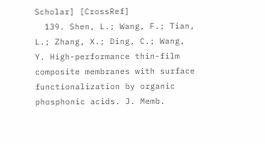Scholar] [CrossRef]
  139. Shen, L.; Wang, F.; Tian, L.; Zhang, X.; Ding, C.; Wang, Y. High-performance thin-film composite membranes with surface functionalization by organic phosphonic acids. J. Memb.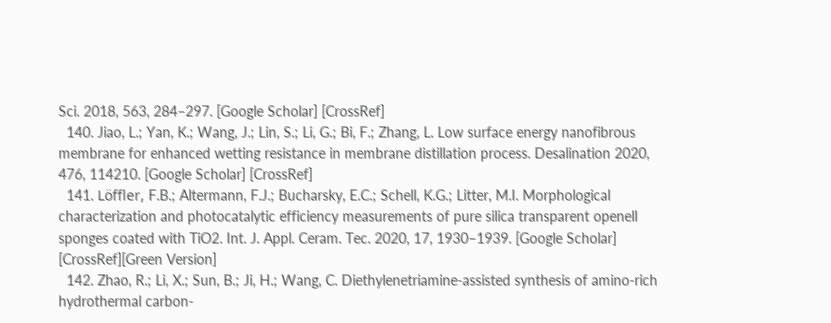Sci. 2018, 563, 284–297. [Google Scholar] [CrossRef]
  140. Jiao, L.; Yan, K.; Wang, J.; Lin, S.; Li, G.; Bi, F.; Zhang, L. Low surface energy nanofibrous membrane for enhanced wetting resistance in membrane distillation process. Desalination 2020, 476, 114210. [Google Scholar] [CrossRef]
  141. Löffler, F.B.; Altermann, F.J.; Bucharsky, E.C.; Schell, K.G.; Litter, M.I. Morphological characterization and photocatalytic efficiency measurements of pure silica transparent openell sponges coated with TiO2. Int. J. Appl. Ceram. Tec. 2020, 17, 1930–1939. [Google Scholar] [CrossRef][Green Version]
  142. Zhao, R.; Li, X.; Sun, B.; Ji, H.; Wang, C. Diethylenetriamine-assisted synthesis of amino-rich hydrothermal carbon-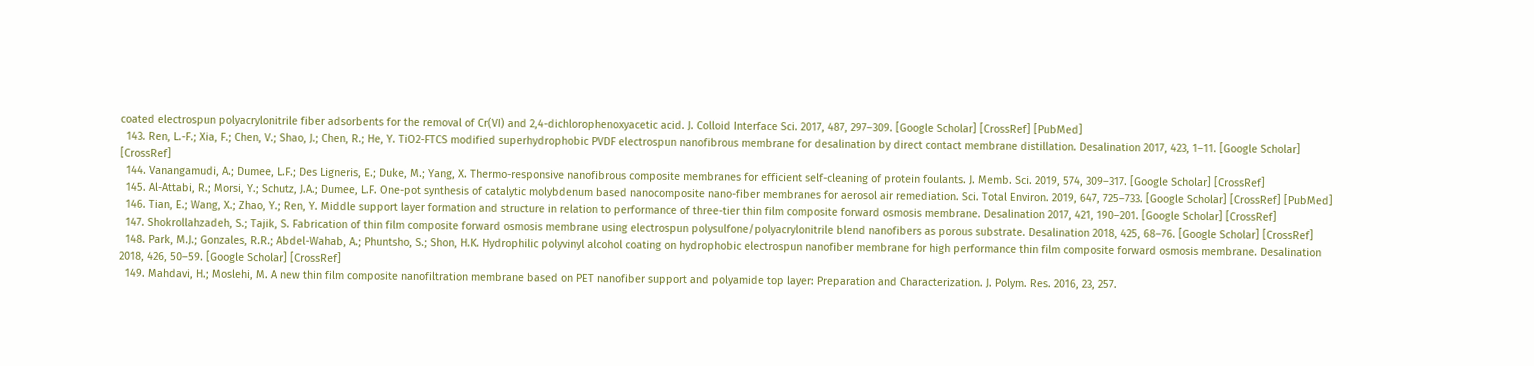coated electrospun polyacrylonitrile fiber adsorbents for the removal of Cr(VI) and 2,4-dichlorophenoxyacetic acid. J. Colloid Interface Sci. 2017, 487, 297–309. [Google Scholar] [CrossRef] [PubMed]
  143. Ren, L.-F.; Xia, F.; Chen, V.; Shao, J.; Chen, R.; He, Y. TiO2-FTCS modified superhydrophobic PVDF electrospun nanofibrous membrane for desalination by direct contact membrane distillation. Desalination 2017, 423, 1–11. [Google Scholar] [CrossRef]
  144. Vanangamudi, A.; Dumee, L.F.; Des Ligneris, E.; Duke, M.; Yang, X. Thermo-responsive nanofibrous composite membranes for efficient self-cleaning of protein foulants. J. Memb. Sci. 2019, 574, 309–317. [Google Scholar] [CrossRef]
  145. Al-Attabi, R.; Morsi, Y.; Schutz, J.A.; Dumee, L.F. One-pot synthesis of catalytic molybdenum based nanocomposite nano-fiber membranes for aerosol air remediation. Sci. Total Environ. 2019, 647, 725–733. [Google Scholar] [CrossRef] [PubMed]
  146. Tian, E.; Wang, X.; Zhao, Y.; Ren, Y. Middle support layer formation and structure in relation to performance of three-tier thin film composite forward osmosis membrane. Desalination 2017, 421, 190–201. [Google Scholar] [CrossRef]
  147. Shokrollahzadeh, S.; Tajik, S. Fabrication of thin film composite forward osmosis membrane using electrospun polysulfone/polyacrylonitrile blend nanofibers as porous substrate. Desalination 2018, 425, 68–76. [Google Scholar] [CrossRef]
  148. Park, M.J.; Gonzales, R.R.; Abdel-Wahab, A.; Phuntsho, S.; Shon, H.K. Hydrophilic polyvinyl alcohol coating on hydrophobic electrospun nanofiber membrane for high performance thin film composite forward osmosis membrane. Desalination 2018, 426, 50–59. [Google Scholar] [CrossRef]
  149. Mahdavi, H.; Moslehi, M. A new thin film composite nanofiltration membrane based on PET nanofiber support and polyamide top layer: Preparation and Characterization. J. Polym. Res. 2016, 23, 257.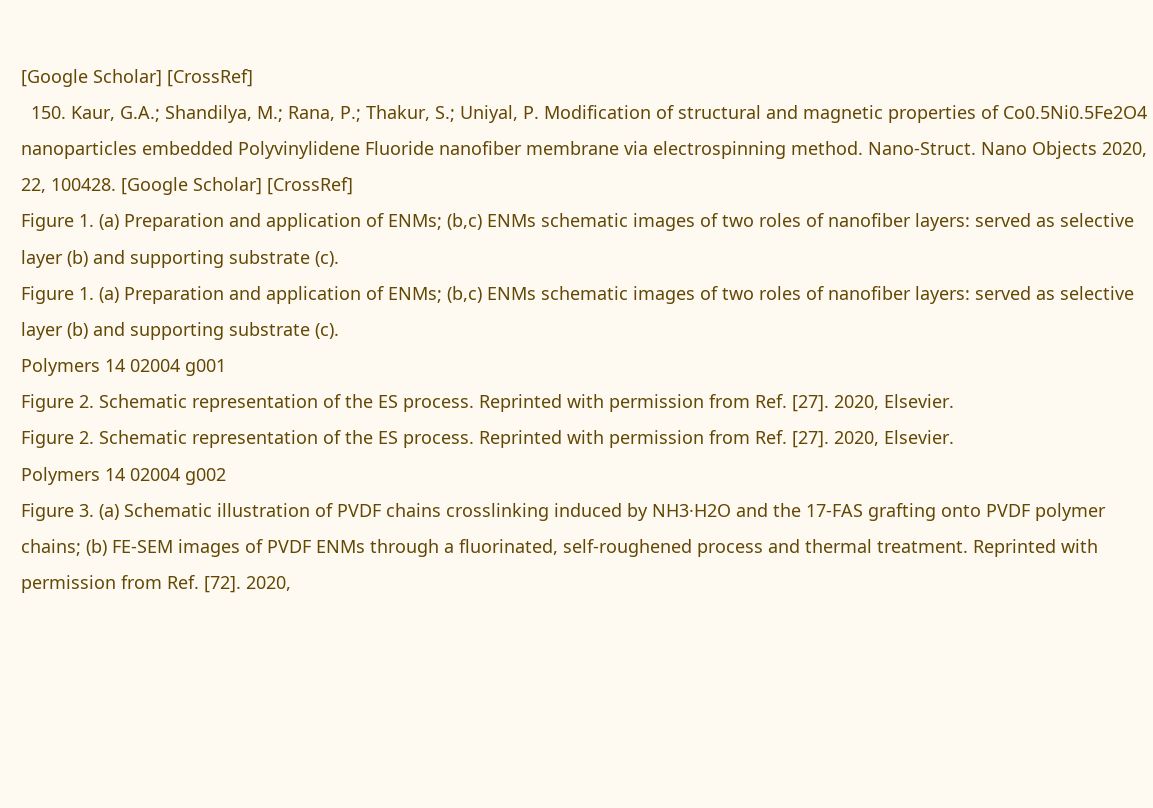[Google Scholar] [CrossRef]
  150. Kaur, G.A.; Shandilya, M.; Rana, P.; Thakur, S.; Uniyal, P. Modification of structural and magnetic properties of Co0.5Ni0.5Fe2O4 nanoparticles embedded Polyvinylidene Fluoride nanofiber membrane via electrospinning method. Nano-Struct. Nano Objects 2020, 22, 100428. [Google Scholar] [CrossRef]
Figure 1. (a) Preparation and application of ENMs; (b,c) ENMs schematic images of two roles of nanofiber layers: served as selective layer (b) and supporting substrate (c).
Figure 1. (a) Preparation and application of ENMs; (b,c) ENMs schematic images of two roles of nanofiber layers: served as selective layer (b) and supporting substrate (c).
Polymers 14 02004 g001
Figure 2. Schematic representation of the ES process. Reprinted with permission from Ref. [27]. 2020, Elsevier.
Figure 2. Schematic representation of the ES process. Reprinted with permission from Ref. [27]. 2020, Elsevier.
Polymers 14 02004 g002
Figure 3. (a) Schematic illustration of PVDF chains crosslinking induced by NH3·H2O and the 17-FAS grafting onto PVDF polymer chains; (b) FE-SEM images of PVDF ENMs through a fluorinated, self-roughened process and thermal treatment. Reprinted with permission from Ref. [72]. 2020,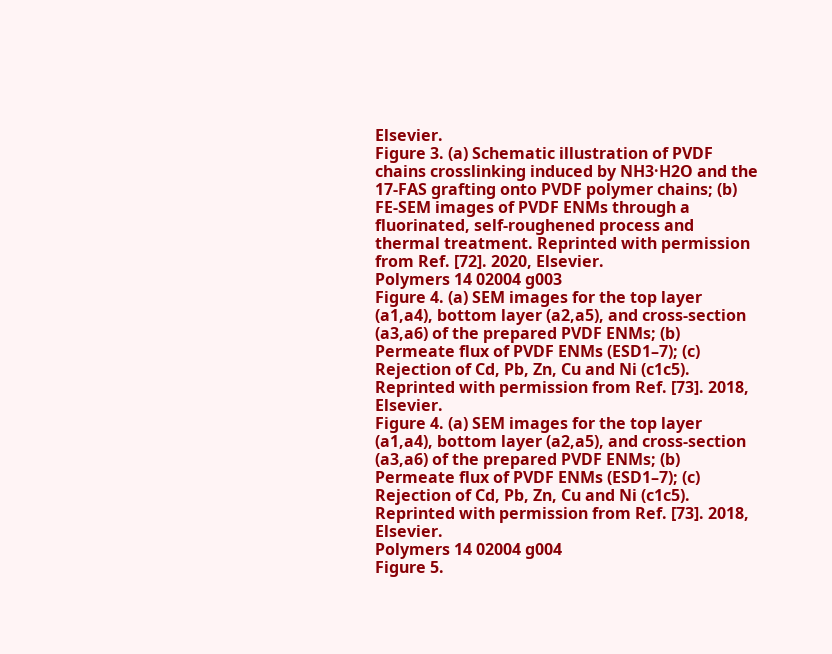Elsevier.
Figure 3. (a) Schematic illustration of PVDF chains crosslinking induced by NH3·H2O and the 17-FAS grafting onto PVDF polymer chains; (b) FE-SEM images of PVDF ENMs through a fluorinated, self-roughened process and thermal treatment. Reprinted with permission from Ref. [72]. 2020, Elsevier.
Polymers 14 02004 g003
Figure 4. (a) SEM images for the top layer (a1,a4), bottom layer (a2,a5), and cross-section (a3,a6) of the prepared PVDF ENMs; (b) Permeate flux of PVDF ENMs (ESD1–7); (c) Rejection of Cd, Pb, Zn, Cu and Ni (c1c5). Reprinted with permission from Ref. [73]. 2018, Elsevier.
Figure 4. (a) SEM images for the top layer (a1,a4), bottom layer (a2,a5), and cross-section (a3,a6) of the prepared PVDF ENMs; (b) Permeate flux of PVDF ENMs (ESD1–7); (c) Rejection of Cd, Pb, Zn, Cu and Ni (c1c5). Reprinted with permission from Ref. [73]. 2018, Elsevier.
Polymers 14 02004 g004
Figure 5.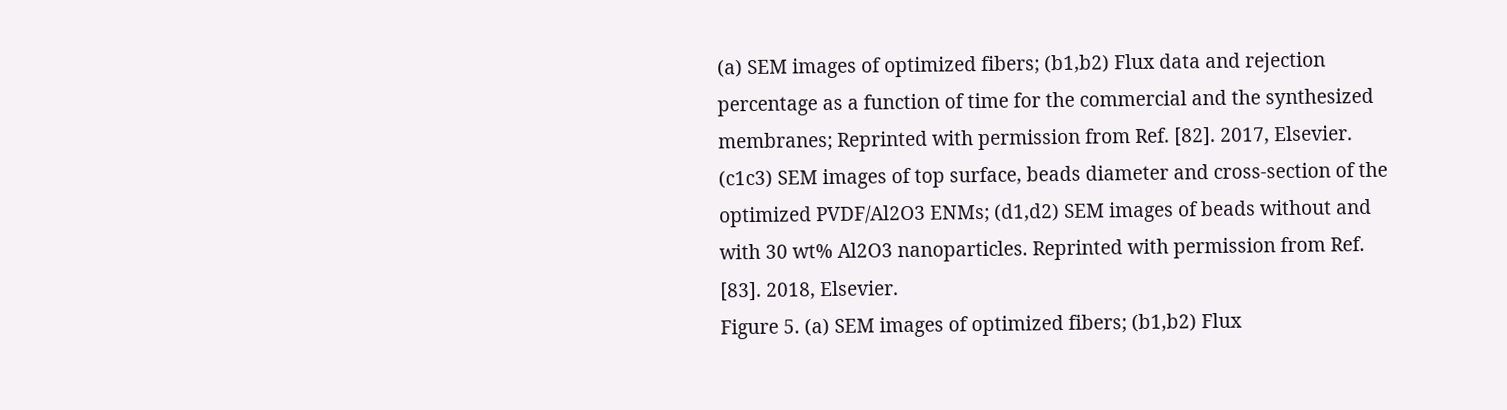(a) SEM images of optimized fibers; (b1,b2) Flux data and rejection percentage as a function of time for the commercial and the synthesized membranes; Reprinted with permission from Ref. [82]. 2017, Elsevier. (c1c3) SEM images of top surface, beads diameter and cross-section of the optimized PVDF/Al2O3 ENMs; (d1,d2) SEM images of beads without and with 30 wt% Al2O3 nanoparticles. Reprinted with permission from Ref. [83]. 2018, Elsevier.
Figure 5. (a) SEM images of optimized fibers; (b1,b2) Flux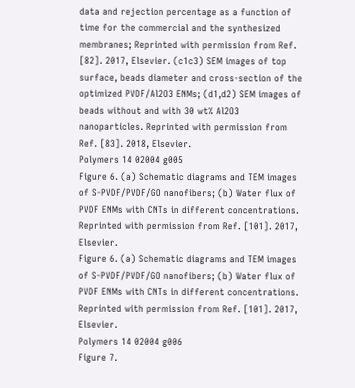data and rejection percentage as a function of time for the commercial and the synthesized membranes; Reprinted with permission from Ref. [82]. 2017, Elsevier. (c1c3) SEM images of top surface, beads diameter and cross-section of the optimized PVDF/Al2O3 ENMs; (d1,d2) SEM images of beads without and with 30 wt% Al2O3 nanoparticles. Reprinted with permission from Ref. [83]. 2018, Elsevier.
Polymers 14 02004 g005
Figure 6. (a) Schematic diagrams and TEM images of S-PVDF/PVDF/GO nanofibers; (b) Water flux of PVDF ENMs with CNTs in different concentrations. Reprinted with permission from Ref. [101]. 2017, Elsevier.
Figure 6. (a) Schematic diagrams and TEM images of S-PVDF/PVDF/GO nanofibers; (b) Water flux of PVDF ENMs with CNTs in different concentrations. Reprinted with permission from Ref. [101]. 2017, Elsevier.
Polymers 14 02004 g006
Figure 7.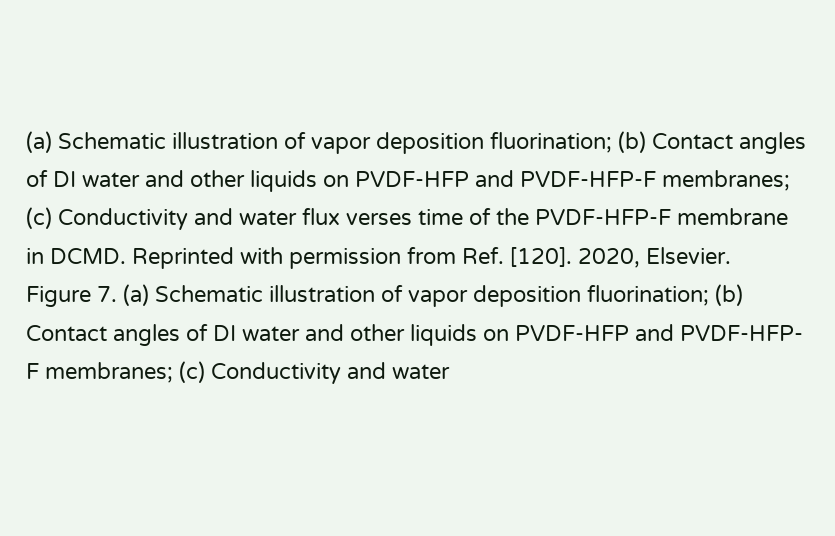(a) Schematic illustration of vapor deposition fluorination; (b) Contact angles of DI water and other liquids on PVDF-HFP and PVDF-HFP-F membranes; (c) Conductivity and water flux verses time of the PVDF-HFP-F membrane in DCMD. Reprinted with permission from Ref. [120]. 2020, Elsevier.
Figure 7. (a) Schematic illustration of vapor deposition fluorination; (b) Contact angles of DI water and other liquids on PVDF-HFP and PVDF-HFP-F membranes; (c) Conductivity and water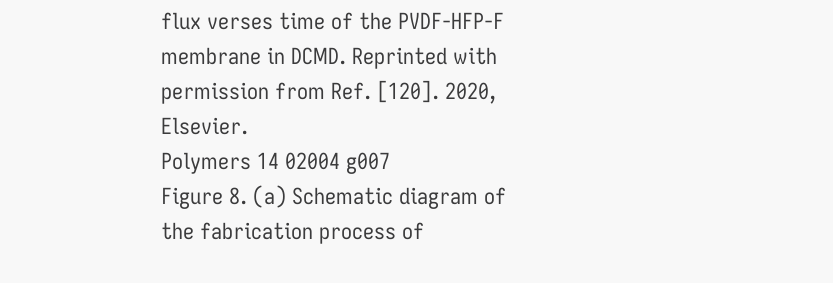flux verses time of the PVDF-HFP-F membrane in DCMD. Reprinted with permission from Ref. [120]. 2020, Elsevier.
Polymers 14 02004 g007
Figure 8. (a) Schematic diagram of the fabrication process of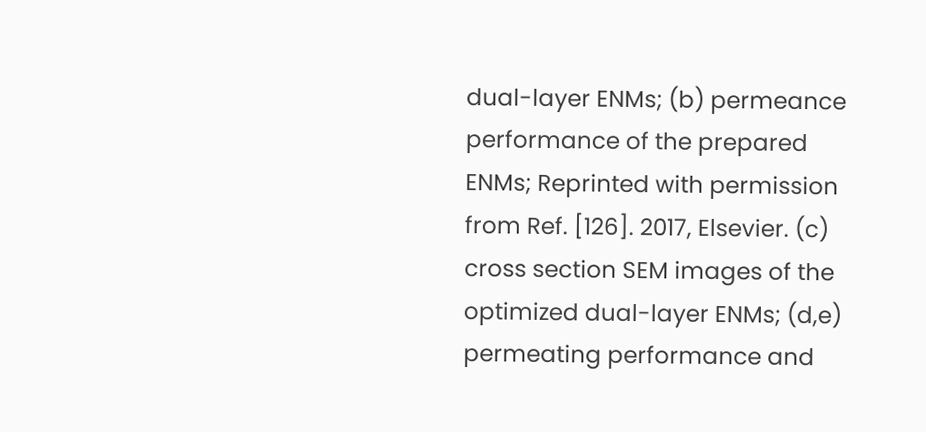dual-layer ENMs; (b) permeance performance of the prepared ENMs; Reprinted with permission from Ref. [126]. 2017, Elsevier. (c) cross section SEM images of the optimized dual-layer ENMs; (d,e) permeating performance and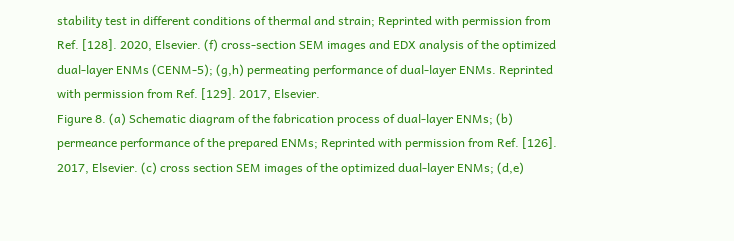stability test in different conditions of thermal and strain; Reprinted with permission from Ref. [128]. 2020, Elsevier. (f) cross-section SEM images and EDX analysis of the optimized dual-layer ENMs (CENM-5); (g,h) permeating performance of dual-layer ENMs. Reprinted with permission from Ref. [129]. 2017, Elsevier.
Figure 8. (a) Schematic diagram of the fabrication process of dual-layer ENMs; (b) permeance performance of the prepared ENMs; Reprinted with permission from Ref. [126]. 2017, Elsevier. (c) cross section SEM images of the optimized dual-layer ENMs; (d,e)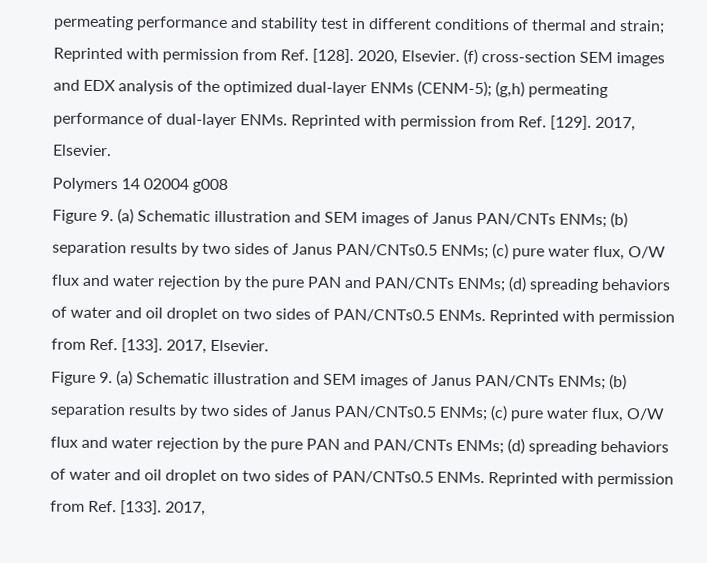permeating performance and stability test in different conditions of thermal and strain; Reprinted with permission from Ref. [128]. 2020, Elsevier. (f) cross-section SEM images and EDX analysis of the optimized dual-layer ENMs (CENM-5); (g,h) permeating performance of dual-layer ENMs. Reprinted with permission from Ref. [129]. 2017, Elsevier.
Polymers 14 02004 g008
Figure 9. (a) Schematic illustration and SEM images of Janus PAN/CNTs ENMs; (b) separation results by two sides of Janus PAN/CNTs0.5 ENMs; (c) pure water flux, O/W flux and water rejection by the pure PAN and PAN/CNTs ENMs; (d) spreading behaviors of water and oil droplet on two sides of PAN/CNTs0.5 ENMs. Reprinted with permission from Ref. [133]. 2017, Elsevier.
Figure 9. (a) Schematic illustration and SEM images of Janus PAN/CNTs ENMs; (b) separation results by two sides of Janus PAN/CNTs0.5 ENMs; (c) pure water flux, O/W flux and water rejection by the pure PAN and PAN/CNTs ENMs; (d) spreading behaviors of water and oil droplet on two sides of PAN/CNTs0.5 ENMs. Reprinted with permission from Ref. [133]. 2017,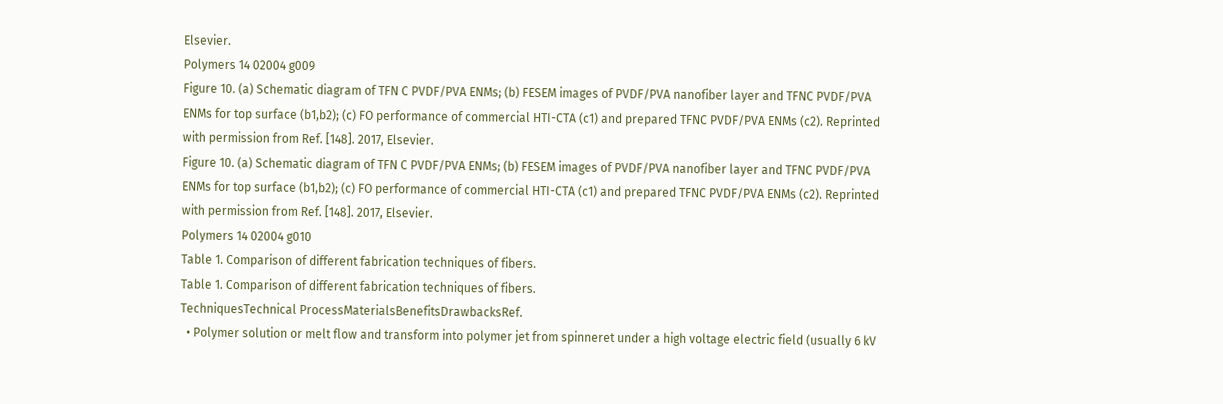Elsevier.
Polymers 14 02004 g009
Figure 10. (a) Schematic diagram of TFN C PVDF/PVA ENMs; (b) FESEM images of PVDF/PVA nanofiber layer and TFNC PVDF/PVA ENMs for top surface (b1,b2); (c) FO performance of commercial HTI-CTA (c1) and prepared TFNC PVDF/PVA ENMs (c2). Reprinted with permission from Ref. [148]. 2017, Elsevier.
Figure 10. (a) Schematic diagram of TFN C PVDF/PVA ENMs; (b) FESEM images of PVDF/PVA nanofiber layer and TFNC PVDF/PVA ENMs for top surface (b1,b2); (c) FO performance of commercial HTI-CTA (c1) and prepared TFNC PVDF/PVA ENMs (c2). Reprinted with permission from Ref. [148]. 2017, Elsevier.
Polymers 14 02004 g010
Table 1. Comparison of different fabrication techniques of fibers.
Table 1. Comparison of different fabrication techniques of fibers.
TechniquesTechnical ProcessMaterialsBenefitsDrawbacksRef.
  • Polymer solution or melt flow and transform into polymer jet from spinneret under a high voltage electric field (usually 6 kV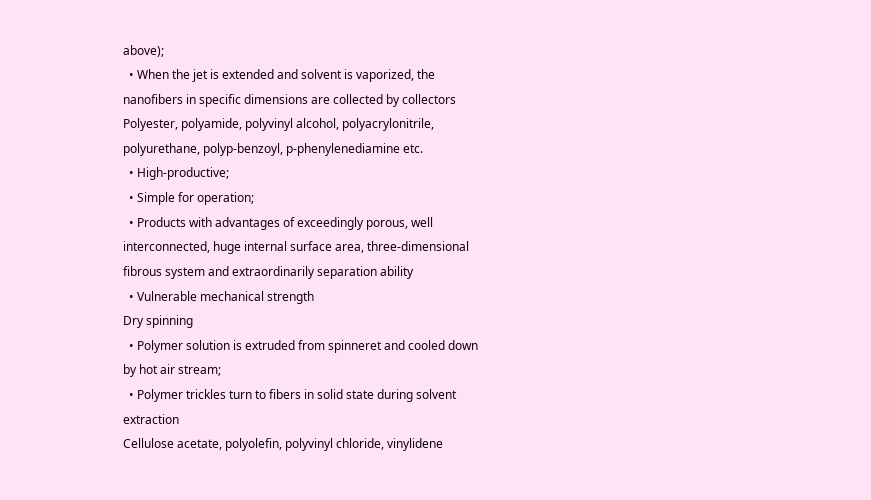above);
  • When the jet is extended and solvent is vaporized, the nanofibers in specific dimensions are collected by collectors
Polyester, polyamide, polyvinyl alcohol, polyacrylonitrile, polyurethane, polyp-benzoyl, p-phenylenediamine etc.
  • High-productive;
  • Simple for operation;
  • Products with advantages of exceedingly porous, well interconnected, huge internal surface area, three-dimensional fibrous system and extraordinarily separation ability
  • Vulnerable mechanical strength
Dry spinning
  • Polymer solution is extruded from spinneret and cooled down by hot air stream;
  • Polymer trickles turn to fibers in solid state during solvent extraction
Cellulose acetate, polyolefin, polyvinyl chloride, vinylidene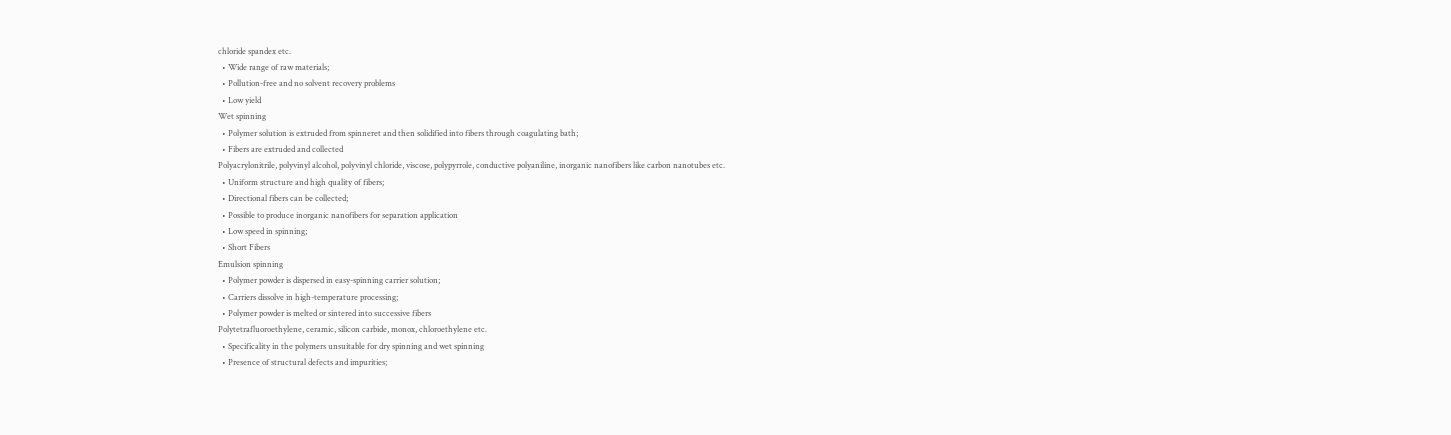chloride spandex etc.
  • Wide range of raw materials;
  • Pollution-free and no solvent recovery problems
  • Low yield
Wet spinning
  • Polymer solution is extruded from spinneret and then solidified into fibers through coagulating bath;
  • Fibers are extruded and collected
Polyacrylonitrile, polyvinyl alcohol, polyvinyl chloride, viscose, polypyrrole, conductive polyaniline, inorganic nanofibers like carbon nanotubes etc.
  • Uniform structure and high quality of fibers;
  • Directional fibers can be collected;
  • Possible to produce inorganic nanofibers for separation application
  • Low speed in spinning;
  • Short Fibers
Emulsion spinning
  • Polymer powder is dispersed in easy-spinning carrier solution;
  • Carriers dissolve in high-temperature processing;
  • Polymer powder is melted or sintered into successive fibers
Polytetrafluoroethylene, ceramic, silicon carbide, monox, chloroethylene etc.
  • Specificality in the polymers unsuitable for dry spinning and wet spinning
  • Presence of structural defects and impurities;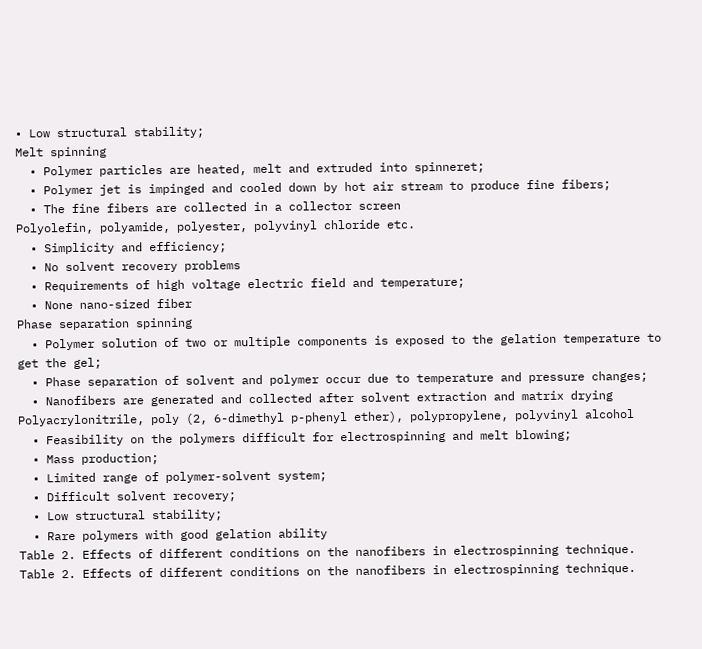• Low structural stability;
Melt spinning
  • Polymer particles are heated, melt and extruded into spinneret;
  • Polymer jet is impinged and cooled down by hot air stream to produce fine fibers;
  • The fine fibers are collected in a collector screen
Polyolefin, polyamide, polyester, polyvinyl chloride etc.
  • Simplicity and efficiency;
  • No solvent recovery problems
  • Requirements of high voltage electric field and temperature;
  • None nano-sized fiber
Phase separation spinning
  • Polymer solution of two or multiple components is exposed to the gelation temperature to get the gel;
  • Phase separation of solvent and polymer occur due to temperature and pressure changes;
  • Nanofibers are generated and collected after solvent extraction and matrix drying
Polyacrylonitrile, poly (2, 6-dimethyl p-phenyl ether), polypropylene, polyvinyl alcohol
  • Feasibility on the polymers difficult for electrospinning and melt blowing;
  • Mass production;
  • Limited range of polymer-solvent system;
  • Difficult solvent recovery;
  • Low structural stability;
  • Rare polymers with good gelation ability
Table 2. Effects of different conditions on the nanofibers in electrospinning technique.
Table 2. Effects of different conditions on the nanofibers in electrospinning technique.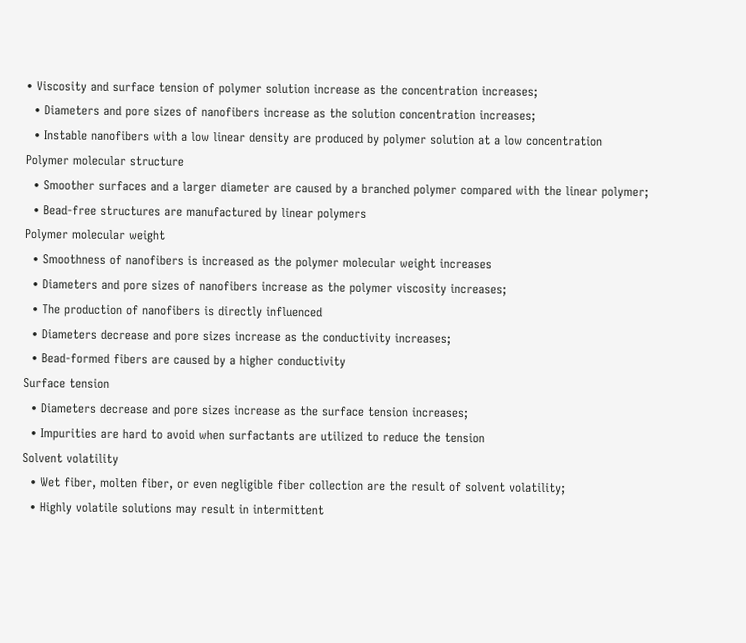• Viscosity and surface tension of polymer solution increase as the concentration increases;
  • Diameters and pore sizes of nanofibers increase as the solution concentration increases;
  • Instable nanofibers with a low linear density are produced by polymer solution at a low concentration
Polymer molecular structure
  • Smoother surfaces and a larger diameter are caused by a branched polymer compared with the linear polymer;
  • Bead-free structures are manufactured by linear polymers
Polymer molecular weight
  • Smoothness of nanofibers is increased as the polymer molecular weight increases
  • Diameters and pore sizes of nanofibers increase as the polymer viscosity increases;
  • The production of nanofibers is directly influenced
  • Diameters decrease and pore sizes increase as the conductivity increases;
  • Bead-formed fibers are caused by a higher conductivity
Surface tension
  • Diameters decrease and pore sizes increase as the surface tension increases;
  • Impurities are hard to avoid when surfactants are utilized to reduce the tension
Solvent volatility
  • Wet fiber, molten fiber, or even negligible fiber collection are the result of solvent volatility;
  • Highly volatile solutions may result in intermittent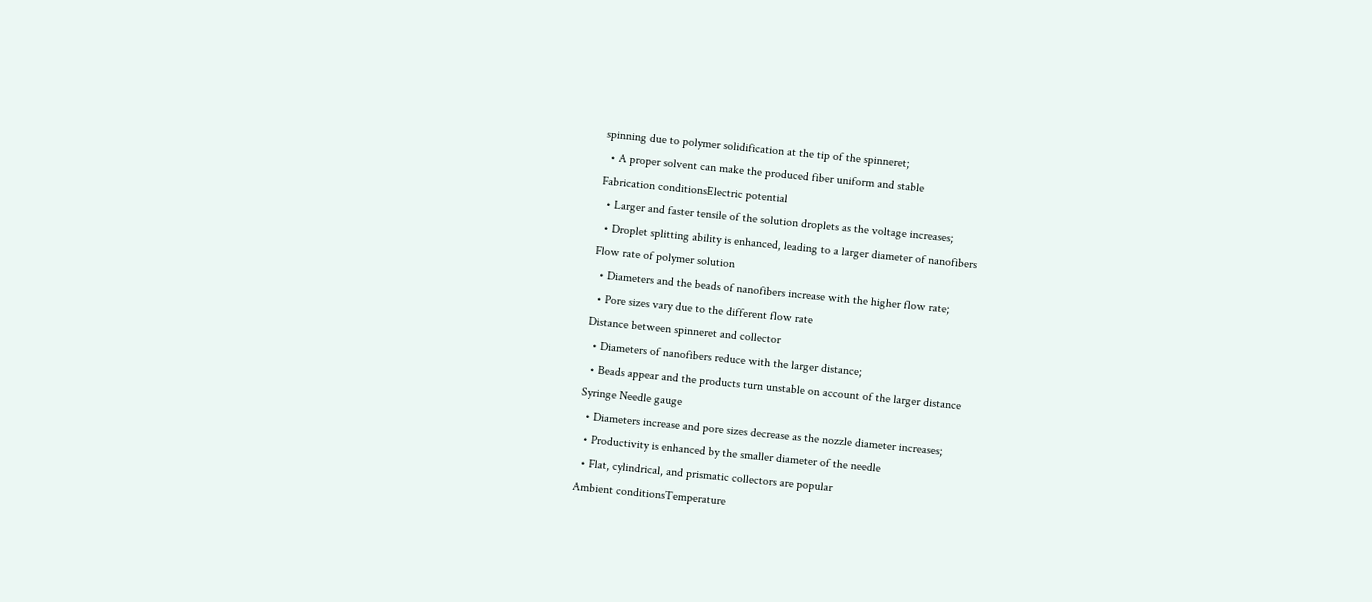spinning due to polymer solidification at the tip of the spinneret;
  • A proper solvent can make the produced fiber uniform and stable
Fabrication conditionsElectric potential
  • Larger and faster tensile of the solution droplets as the voltage increases;
  • Droplet splitting ability is enhanced, leading to a larger diameter of nanofibers
Flow rate of polymer solution
  • Diameters and the beads of nanofibers increase with the higher flow rate;
  • Pore sizes vary due to the different flow rate
Distance between spinneret and collector
  • Diameters of nanofibers reduce with the larger distance;
  • Beads appear and the products turn unstable on account of the larger distance
Syringe Needle gauge
  • Diameters increase and pore sizes decrease as the nozzle diameter increases;
  • Productivity is enhanced by the smaller diameter of the needle
  • Flat, cylindrical, and prismatic collectors are popular
Ambient conditionsTemperature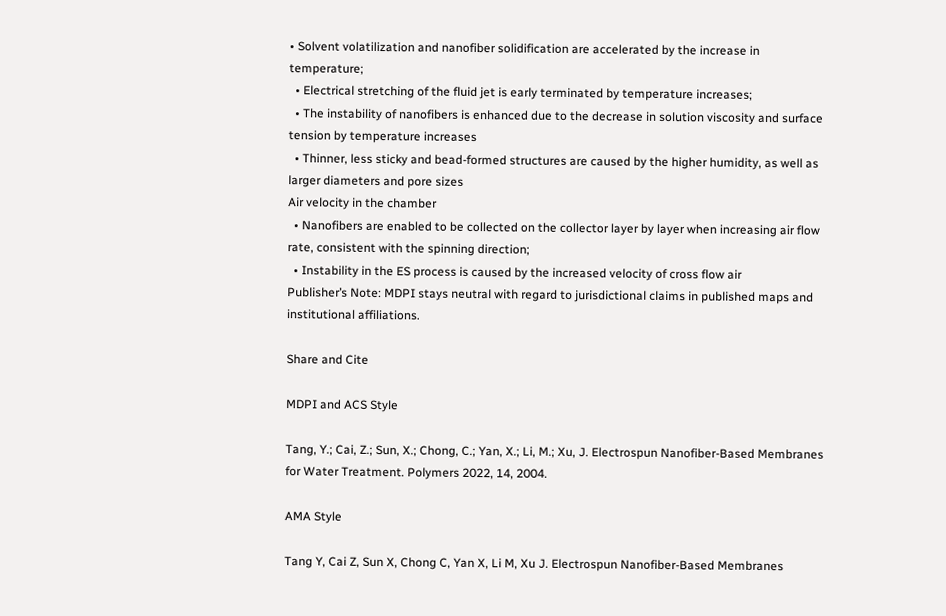• Solvent volatilization and nanofiber solidification are accelerated by the increase in temperature;
  • Electrical stretching of the fluid jet is early terminated by temperature increases;
  • The instability of nanofibers is enhanced due to the decrease in solution viscosity and surface tension by temperature increases
  • Thinner, less sticky and bead-formed structures are caused by the higher humidity, as well as larger diameters and pore sizes
Air velocity in the chamber
  • Nanofibers are enabled to be collected on the collector layer by layer when increasing air flow rate, consistent with the spinning direction;
  • Instability in the ES process is caused by the increased velocity of cross flow air
Publisher’s Note: MDPI stays neutral with regard to jurisdictional claims in published maps and institutional affiliations.

Share and Cite

MDPI and ACS Style

Tang, Y.; Cai, Z.; Sun, X.; Chong, C.; Yan, X.; Li, M.; Xu, J. Electrospun Nanofiber-Based Membranes for Water Treatment. Polymers 2022, 14, 2004.

AMA Style

Tang Y, Cai Z, Sun X, Chong C, Yan X, Li M, Xu J. Electrospun Nanofiber-Based Membranes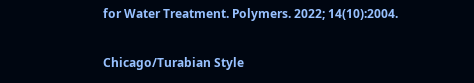for Water Treatment. Polymers. 2022; 14(10):2004.

Chicago/Turabian Style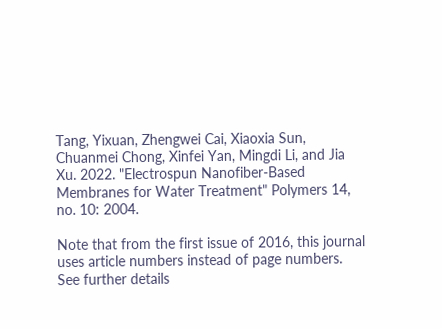Tang, Yixuan, Zhengwei Cai, Xiaoxia Sun, Chuanmei Chong, Xinfei Yan, Mingdi Li, and Jia Xu. 2022. "Electrospun Nanofiber-Based Membranes for Water Treatment" Polymers 14, no. 10: 2004.

Note that from the first issue of 2016, this journal uses article numbers instead of page numbers. See further details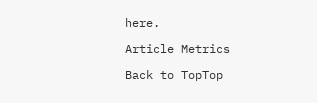here.

Article Metrics

Back to TopTop